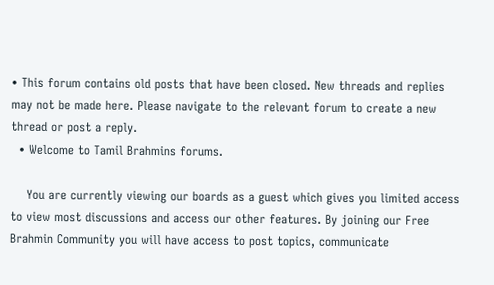• This forum contains old posts that have been closed. New threads and replies may not be made here. Please navigate to the relevant forum to create a new thread or post a reply.
  • Welcome to Tamil Brahmins forums.

    You are currently viewing our boards as a guest which gives you limited access to view most discussions and access our other features. By joining our Free Brahmin Community you will have access to post topics, communicate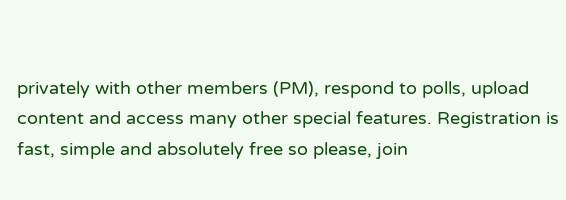privately with other members (PM), respond to polls, upload content and access many other special features. Registration is fast, simple and absolutely free so please, join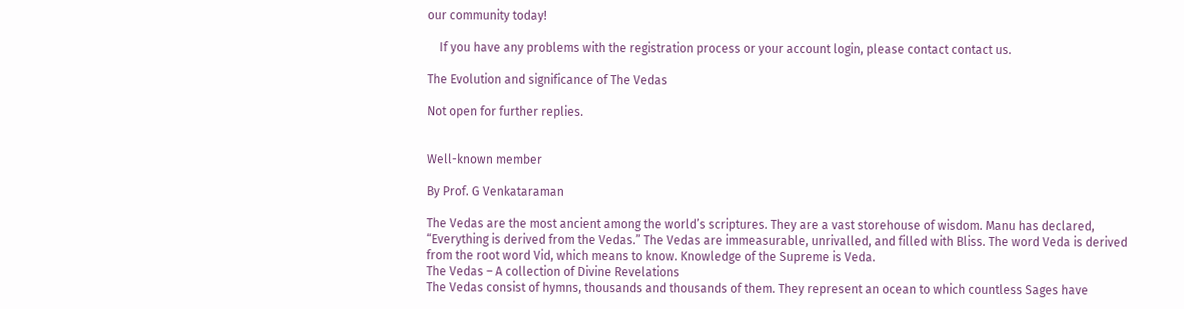our community today!

    If you have any problems with the registration process or your account login, please contact contact us.

The Evolution and significance of The Vedas

Not open for further replies.


Well-known member

By Prof. G Venkataraman

The Vedas are the most ancient among the world’s scriptures. They are a vast storehouse of wisdom. Manu has declared, “Everything is derived from the Vedas.” The Vedas are immeasurable, unrivalled, and filled with Bliss. The word Veda is derived from the root word Vid, which means to know. Knowledge of the Supreme is Veda.
The Vedas – A collection of Divine Revelations
The Vedas consist of hymns, thousands and thousands of them. They represent an ocean to which countless Sages have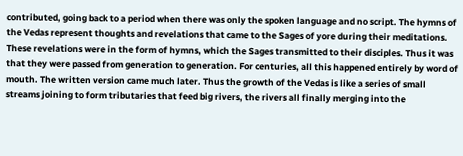contributed, going back to a period when there was only the spoken language and no script. The hymns of the Vedas represent thoughts and revelations that came to the Sages of yore during their meditations. These revelations were in the form of hymns, which the Sages transmitted to their disciples. Thus it was that they were passed from generation to generation. For centuries, all this happened entirely by word of mouth. The written version came much later. Thus the growth of the Vedas is like a series of small streams joining to form tributaries that feed big rivers, the rivers all finally merging into the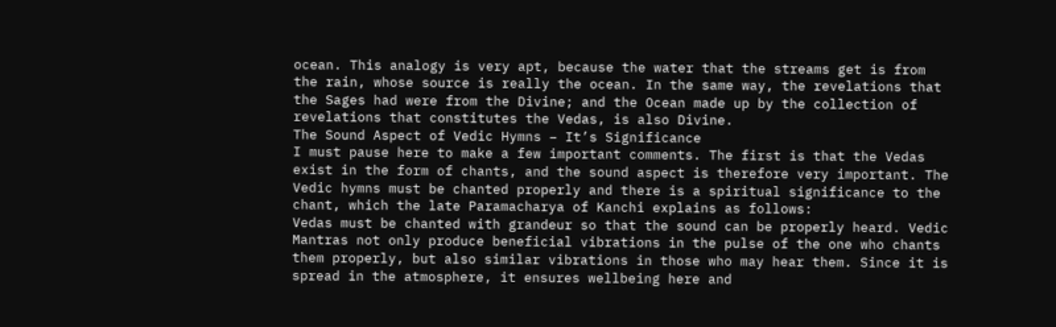ocean. This analogy is very apt, because the water that the streams get is from the rain, whose source is really the ocean. In the same way, the revelations that the Sages had were from the Divine; and the Ocean made up by the collection of revelations that constitutes the Vedas, is also Divine.
The Sound Aspect of Vedic Hymns – It’s Significance
I must pause here to make a few important comments. The first is that the Vedas exist in the form of chants, and the sound aspect is therefore very important. The Vedic hymns must be chanted properly and there is a spiritual significance to the chant, which the late Paramacharya of Kanchi explains as follows:
Vedas must be chanted with grandeur so that the sound can be properly heard. Vedic Mantras not only produce beneficial vibrations in the pulse of the one who chants them properly, but also similar vibrations in those who may hear them. Since it is spread in the atmosphere, it ensures wellbeing here and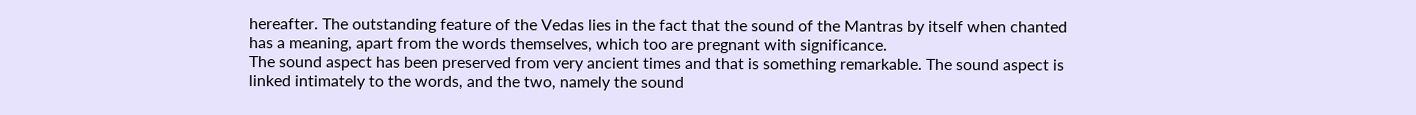hereafter. The outstanding feature of the Vedas lies in the fact that the sound of the Mantras by itself when chanted has a meaning, apart from the words themselves, which too are pregnant with significance.
The sound aspect has been preserved from very ancient times and that is something remarkable. The sound aspect is linked intimately to the words, and the two, namely the sound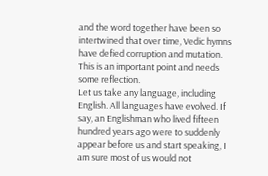and the word together have been so intertwined that over time, Vedic hymns have defied corruption and mutation. This is an important point and needs some reflection.
Let us take any language, including English. All languages have evolved. If say, an Englishman who lived fifteen hundred years ago were to suddenly appear before us and start speaking, I am sure most of us would not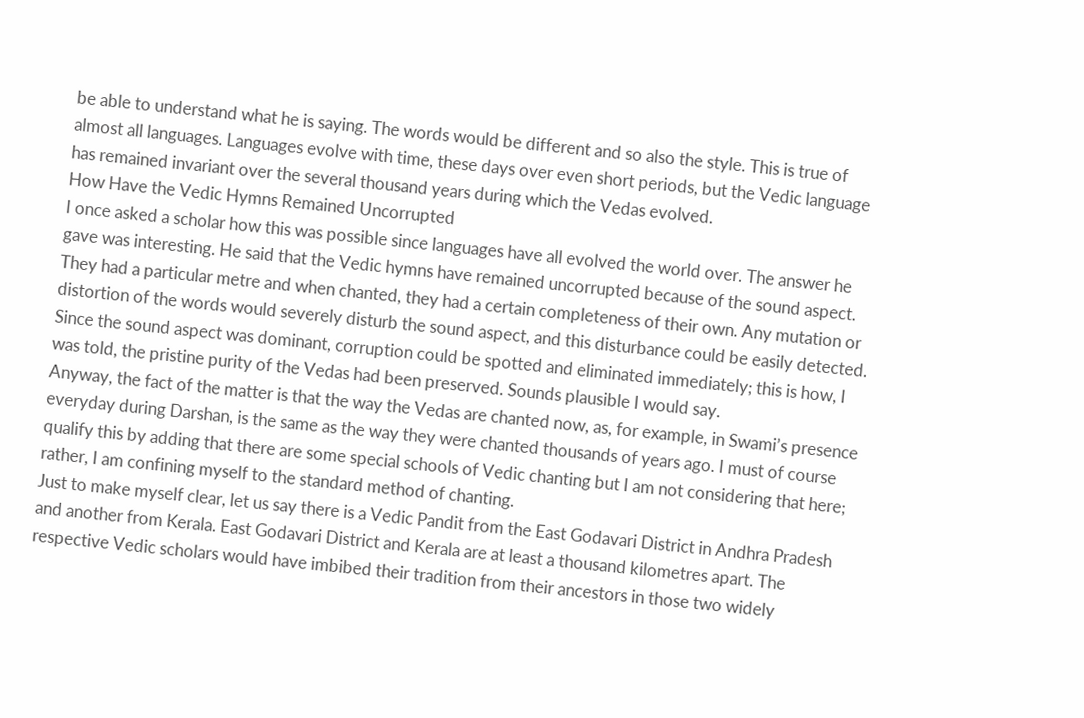be able to understand what he is saying. The words would be different and so also the style. This is true of almost all languages. Languages evolve with time, these days over even short periods, but the Vedic language has remained invariant over the several thousand years during which the Vedas evolved.
How Have the Vedic Hymns Remained Uncorrupted
I once asked a scholar how this was possible since languages have all evolved the world over. The answer he gave was interesting. He said that the Vedic hymns have remained uncorrupted because of the sound aspect. They had a particular metre and when chanted, they had a certain completeness of their own. Any mutation or distortion of the words would severely disturb the sound aspect, and this disturbance could be easily detected. Since the sound aspect was dominant, corruption could be spotted and eliminated immediately; this is how, I was told, the pristine purity of the Vedas had been preserved. Sounds plausible I would say.
Anyway, the fact of the matter is that the way the Vedas are chanted now, as, for example, in Swami’s presence everyday during Darshan, is the same as the way they were chanted thousands of years ago. I must of course qualify this by adding that there are some special schools of Vedic chanting but I am not considering that here; rather, I am confining myself to the standard method of chanting.
Just to make myself clear, let us say there is a Vedic Pandit from the East Godavari District in Andhra Pradesh and another from Kerala. East Godavari District and Kerala are at least a thousand kilometres apart. The respective Vedic scholars would have imbibed their tradition from their ancestors in those two widely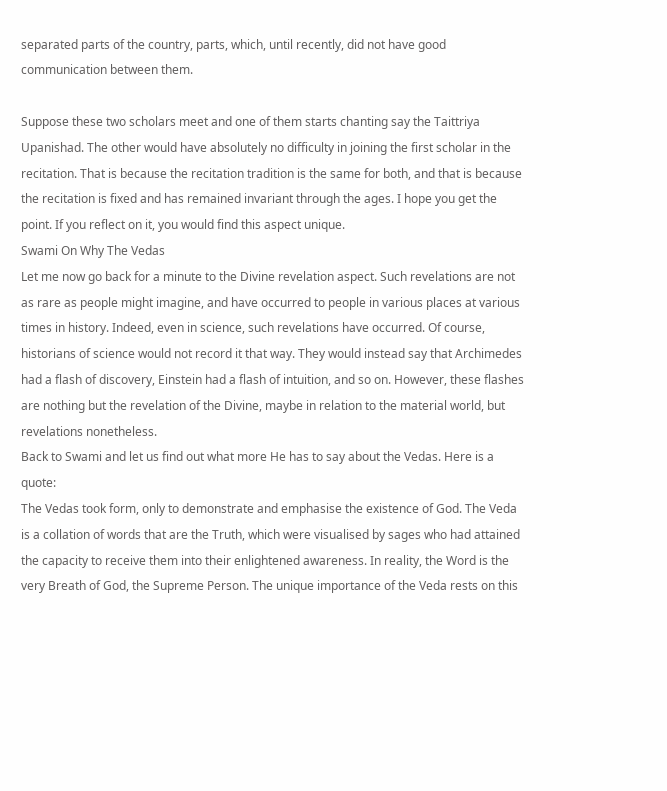separated parts of the country, parts, which, until recently, did not have good communication between them.

Suppose these two scholars meet and one of them starts chanting say the Taittriya Upanishad. The other would have absolutely no difficulty in joining the first scholar in the recitation. That is because the recitation tradition is the same for both, and that is because the recitation is fixed and has remained invariant through the ages. I hope you get the point. If you reflect on it, you would find this aspect unique.
Swami On Why The Vedas
Let me now go back for a minute to the Divine revelation aspect. Such revelations are not as rare as people might imagine, and have occurred to people in various places at various times in history. Indeed, even in science, such revelations have occurred. Of course, historians of science would not record it that way. They would instead say that Archimedes had a flash of discovery, Einstein had a flash of intuition, and so on. However, these flashes are nothing but the revelation of the Divine, maybe in relation to the material world, but revelations nonetheless.
Back to Swami and let us find out what more He has to say about the Vedas. Here is a quote:
The Vedas took form, only to demonstrate and emphasise the existence of God. The Veda is a collation of words that are the Truth, which were visualised by sages who had attained the capacity to receive them into their enlightened awareness. In reality, the Word is the very Breath of God, the Supreme Person. The unique importance of the Veda rests on this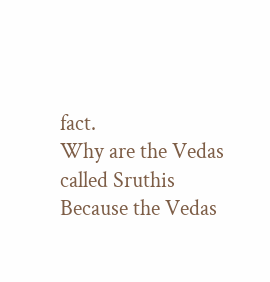fact.
Why are the Vedas called Sruthis
Because the Vedas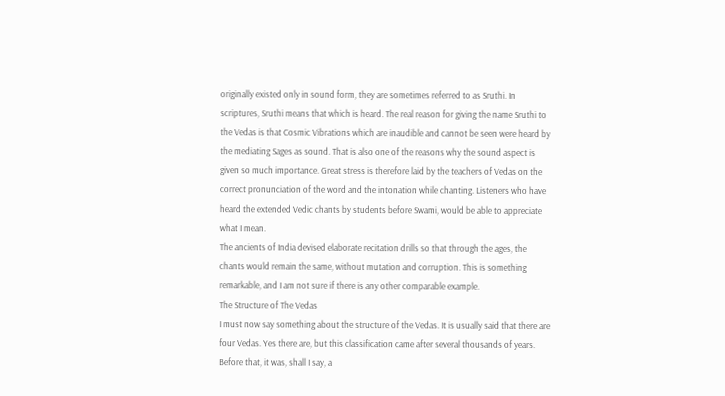originally existed only in sound form, they are sometimes referred to as Sruthi. In scriptures, Sruthi means that which is heard. The real reason for giving the name Sruthi to the Vedas is that Cosmic Vibrations which are inaudible and cannot be seen were heard by the mediating Sages as sound. That is also one of the reasons why the sound aspect is given so much importance. Great stress is therefore laid by the teachers of Vedas on the correct pronunciation of the word and the intonation while chanting. Listeners who have heard the extended Vedic chants by students before Swami, would be able to appreciate what I mean.
The ancients of India devised elaborate recitation drills so that through the ages, the chants would remain the same, without mutation and corruption. This is something remarkable, and I am not sure if there is any other comparable example.
The Structure of The Vedas
I must now say something about the structure of the Vedas. It is usually said that there are four Vedas. Yes there are, but this classification came after several thousands of years. Before that, it was, shall I say, a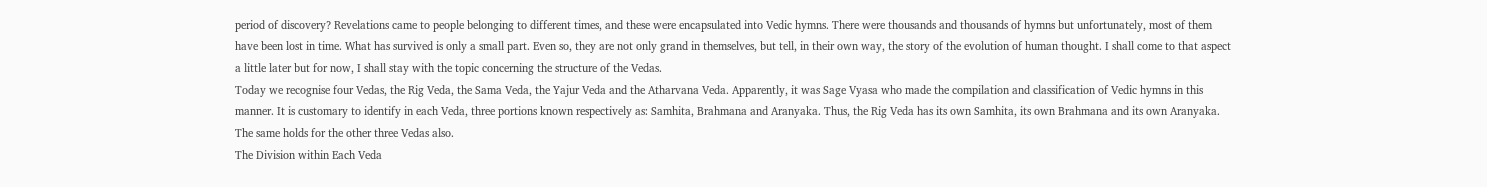period of discovery? Revelations came to people belonging to different times, and these were encapsulated into Vedic hymns. There were thousands and thousands of hymns but unfortunately, most of them have been lost in time. What has survived is only a small part. Even so, they are not only grand in themselves, but tell, in their own way, the story of the evolution of human thought. I shall come to that aspect a little later but for now, I shall stay with the topic concerning the structure of the Vedas.
Today we recognise four Vedas, the Rig Veda, the Sama Veda, the Yajur Veda and the Atharvana Veda. Apparently, it was Sage Vyasa who made the compilation and classification of Vedic hymns in this manner. It is customary to identify in each Veda, three portions known respectively as: Samhita, Brahmana and Aranyaka. Thus, the Rig Veda has its own Samhita, its own Brahmana and its own Aranyaka. The same holds for the other three Vedas also.
The Division within Each Veda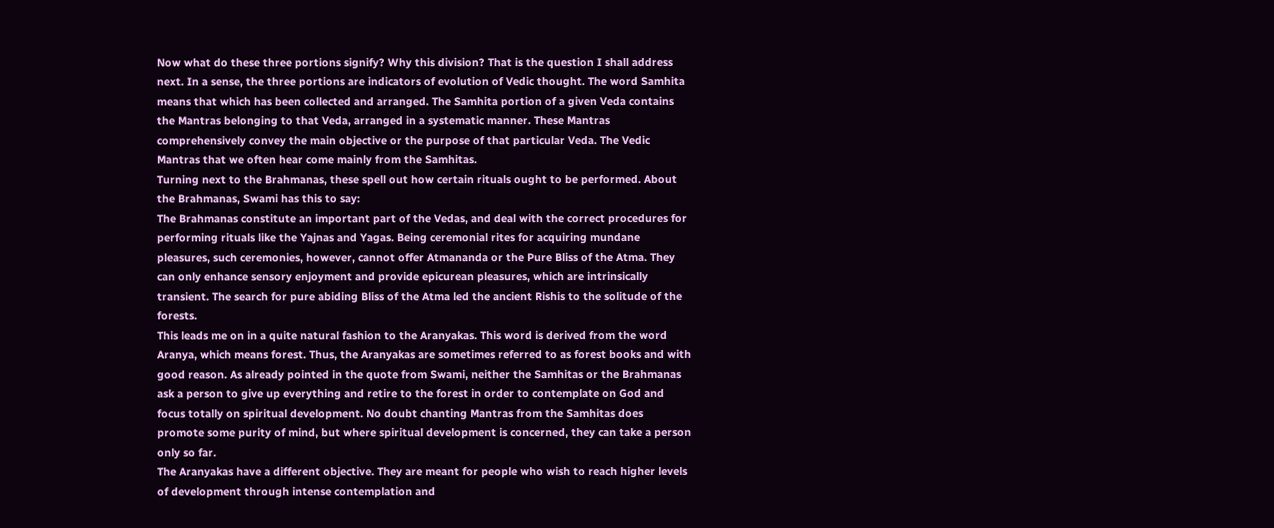Now what do these three portions signify? Why this division? That is the question I shall address next. In a sense, the three portions are indicators of evolution of Vedic thought. The word Samhita means that which has been collected and arranged. The Samhita portion of a given Veda contains the Mantras belonging to that Veda, arranged in a systematic manner. These Mantras comprehensively convey the main objective or the purpose of that particular Veda. The Vedic Mantras that we often hear come mainly from the Samhitas.
Turning next to the Brahmanas, these spell out how certain rituals ought to be performed. About the Brahmanas, Swami has this to say:
The Brahmanas constitute an important part of the Vedas, and deal with the correct procedures for performing rituals like the Yajnas and Yagas. Being ceremonial rites for acquiring mundane pleasures, such ceremonies, however, cannot offer Atmananda or the Pure Bliss of the Atma. They can only enhance sensory enjoyment and provide epicurean pleasures, which are intrinsically transient. The search for pure abiding Bliss of the Atma led the ancient Rishis to the solitude of the forests.
This leads me on in a quite natural fashion to the Aranyakas. This word is derived from the word Aranya, which means forest. Thus, the Aranyakas are sometimes referred to as forest books and with good reason. As already pointed in the quote from Swami, neither the Samhitas or the Brahmanas ask a person to give up everything and retire to the forest in order to contemplate on God and focus totally on spiritual development. No doubt chanting Mantras from the Samhitas does promote some purity of mind, but where spiritual development is concerned, they can take a person only so far.
The Aranyakas have a different objective. They are meant for people who wish to reach higher levels of development through intense contemplation and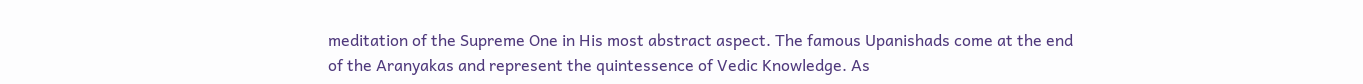meditation of the Supreme One in His most abstract aspect. The famous Upanishads come at the end of the Aranyakas and represent the quintessence of Vedic Knowledge. As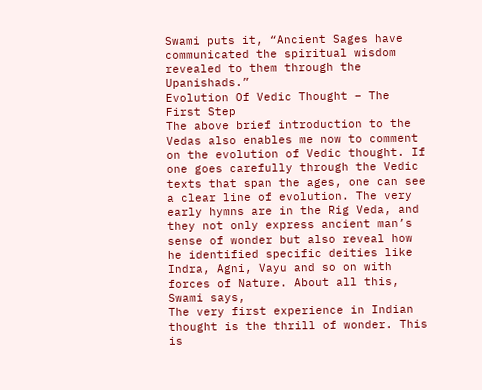Swami puts it, “Ancient Sages have communicated the spiritual wisdom revealed to them through the Upanishads.”
Evolution Of Vedic Thought – The First Step
The above brief introduction to the Vedas also enables me now to comment on the evolution of Vedic thought. If one goes carefully through the Vedic texts that span the ages, one can see a clear line of evolution. The very early hymns are in the Rig Veda, and they not only express ancient man’s sense of wonder but also reveal how he identified specific deities like Indra, Agni, Vayu and so on with forces of Nature. About all this, Swami says,
The very first experience in Indian thought is the thrill of wonder. This is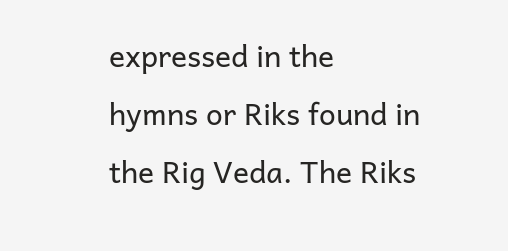expressed in the hymns or Riks found in the Rig Veda. The Riks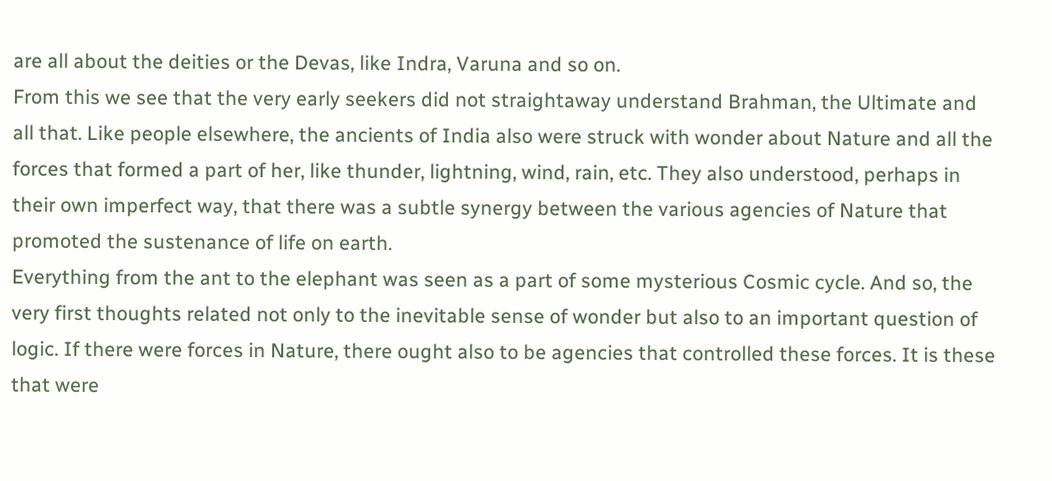are all about the deities or the Devas, like Indra, Varuna and so on.
From this we see that the very early seekers did not straightaway understand Brahman, the Ultimate and all that. Like people elsewhere, the ancients of India also were struck with wonder about Nature and all the forces that formed a part of her, like thunder, lightning, wind, rain, etc. They also understood, perhaps in their own imperfect way, that there was a subtle synergy between the various agencies of Nature that promoted the sustenance of life on earth.
Everything from the ant to the elephant was seen as a part of some mysterious Cosmic cycle. And so, the very first thoughts related not only to the inevitable sense of wonder but also to an important question of logic. If there were forces in Nature, there ought also to be agencies that controlled these forces. It is these that were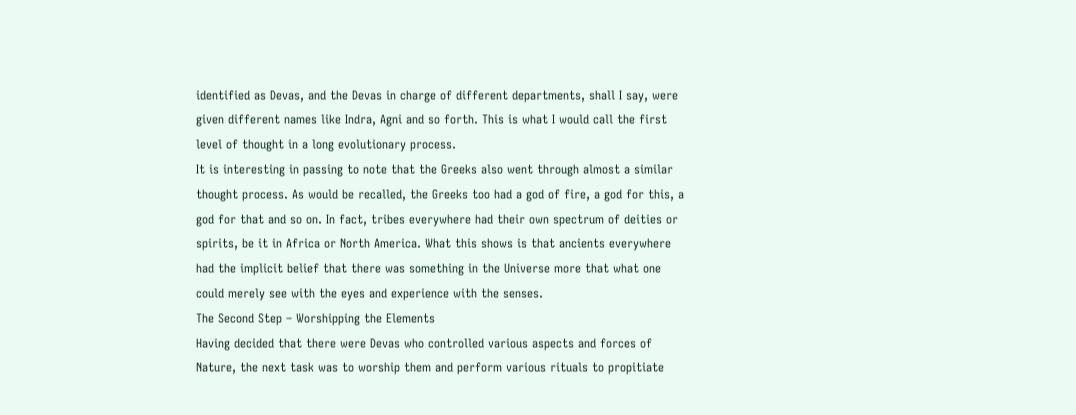identified as Devas, and the Devas in charge of different departments, shall I say, were given different names like Indra, Agni and so forth. This is what I would call the first level of thought in a long evolutionary process.
It is interesting in passing to note that the Greeks also went through almost a similar thought process. As would be recalled, the Greeks too had a god of fire, a god for this, a god for that and so on. In fact, tribes everywhere had their own spectrum of deities or spirits, be it in Africa or North America. What this shows is that ancients everywhere had the implicit belief that there was something in the Universe more that what one could merely see with the eyes and experience with the senses.
The Second Step – Worshipping the Elements
Having decided that there were Devas who controlled various aspects and forces of Nature, the next task was to worship them and perform various rituals to propitiate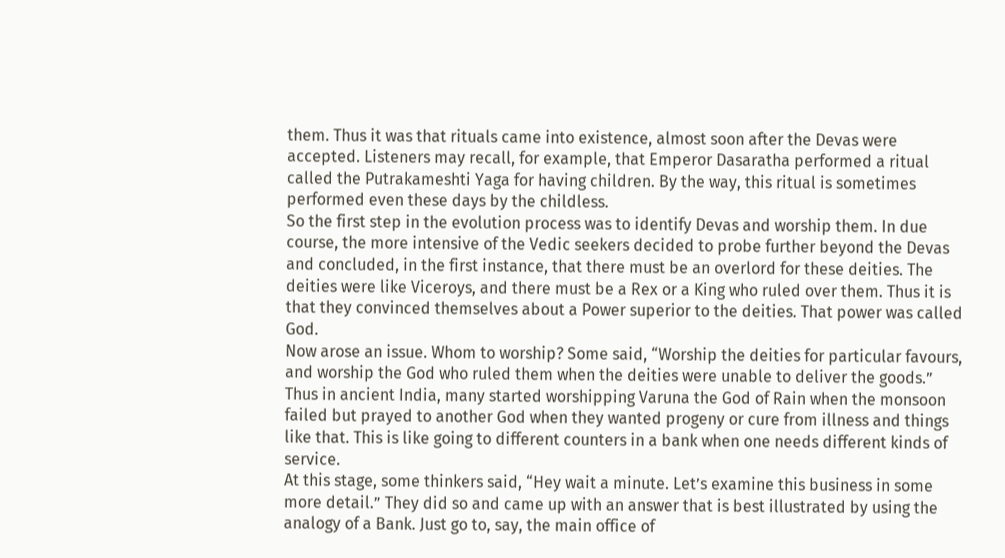them. Thus it was that rituals came into existence, almost soon after the Devas were accepted. Listeners may recall, for example, that Emperor Dasaratha performed a ritual called the Putrakameshti Yaga for having children. By the way, this ritual is sometimes performed even these days by the childless.
So the first step in the evolution process was to identify Devas and worship them. In due course, the more intensive of the Vedic seekers decided to probe further beyond the Devas and concluded, in the first instance, that there must be an overlord for these deities. The deities were like Viceroys, and there must be a Rex or a King who ruled over them. Thus it is that they convinced themselves about a Power superior to the deities. That power was called God.
Now arose an issue. Whom to worship? Some said, “Worship the deities for particular favours, and worship the God who ruled them when the deities were unable to deliver the goods.” Thus in ancient India, many started worshipping Varuna the God of Rain when the monsoon failed but prayed to another God when they wanted progeny or cure from illness and things like that. This is like going to different counters in a bank when one needs different kinds of service.
At this stage, some thinkers said, “Hey wait a minute. Let’s examine this business in some more detail.” They did so and came up with an answer that is best illustrated by using the analogy of a Bank. Just go to, say, the main office of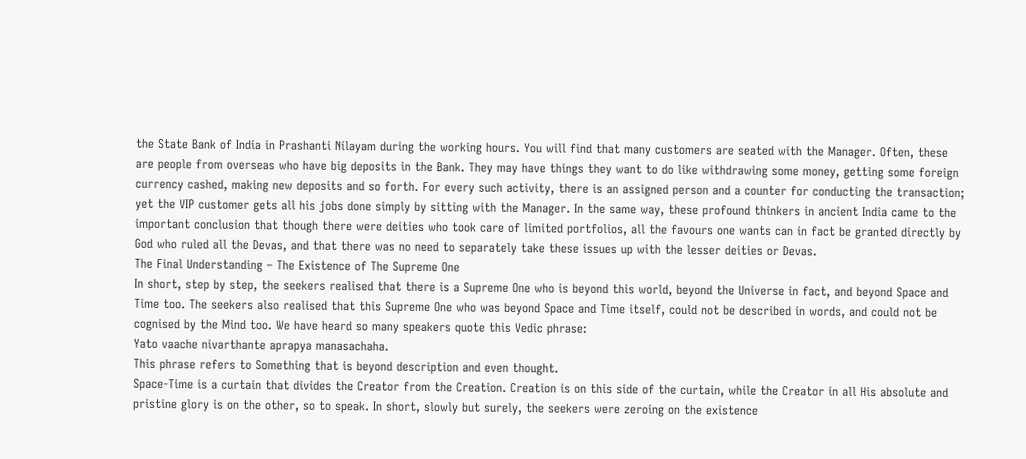the State Bank of India in Prashanti Nilayam during the working hours. You will find that many customers are seated with the Manager. Often, these are people from overseas who have big deposits in the Bank. They may have things they want to do like withdrawing some money, getting some foreign currency cashed, making new deposits and so forth. For every such activity, there is an assigned person and a counter for conducting the transaction; yet the VIP customer gets all his jobs done simply by sitting with the Manager. In the same way, these profound thinkers in ancient India came to the important conclusion that though there were deities who took care of limited portfolios, all the favours one wants can in fact be granted directly by God who ruled all the Devas, and that there was no need to separately take these issues up with the lesser deities or Devas.
The Final Understanding – The Existence of The Supreme One
In short, step by step, the seekers realised that there is a Supreme One who is beyond this world, beyond the Universe in fact, and beyond Space and Time too. The seekers also realised that this Supreme One who was beyond Space and Time itself, could not be described in words, and could not be cognised by the Mind too. We have heard so many speakers quote this Vedic phrase:
Yato vaache nivarthante aprapya manasachaha.
This phrase refers to Something that is beyond description and even thought.
Space-Time is a curtain that divides the Creator from the Creation. Creation is on this side of the curtain, while the Creator in all His absolute and pristine glory is on the other, so to speak. In short, slowly but surely, the seekers were zeroing on the existence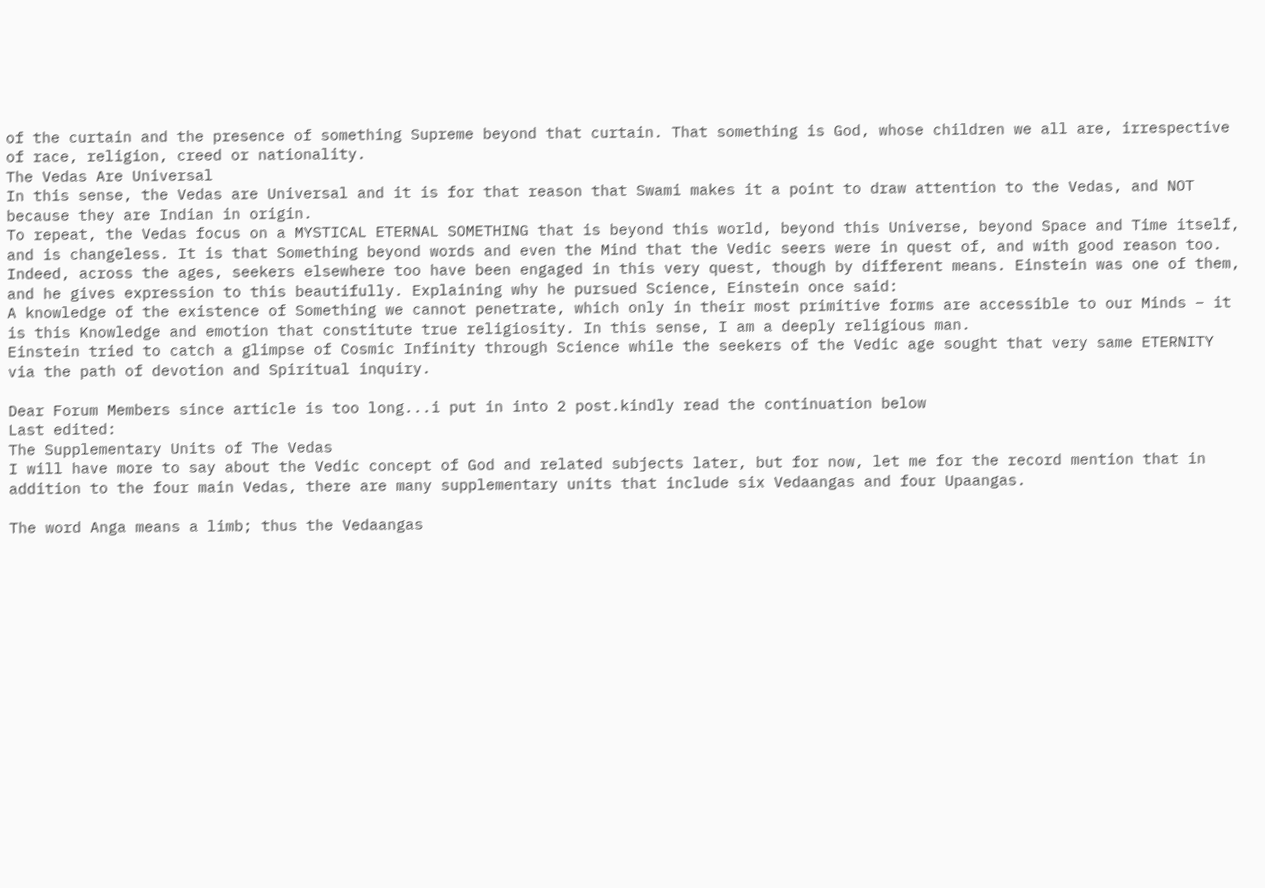of the curtain and the presence of something Supreme beyond that curtain. That something is God, whose children we all are, irrespective of race, religion, creed or nationality.
The Vedas Are Universal
In this sense, the Vedas are Universal and it is for that reason that Swami makes it a point to draw attention to the Vedas, and NOT because they are Indian in origin.
To repeat, the Vedas focus on a MYSTICAL ETERNAL SOMETHING that is beyond this world, beyond this Universe, beyond Space and Time itself, and is changeless. It is that Something beyond words and even the Mind that the Vedic seers were in quest of, and with good reason too.
Indeed, across the ages, seekers elsewhere too have been engaged in this very quest, though by different means. Einstein was one of them, and he gives expression to this beautifully. Explaining why he pursued Science, Einstein once said:
A knowledge of the existence of Something we cannot penetrate, which only in their most primitive forms are accessible to our Minds – it is this Knowledge and emotion that constitute true religiosity. In this sense, I am a deeply religious man.
Einstein tried to catch a glimpse of Cosmic Infinity through Science while the seekers of the Vedic age sought that very same ETERNITY via the path of devotion and Spiritual inquiry.

Dear Forum Members since article is too long...i put in into 2 post.kindly read the continuation below
Last edited:
The Supplementary Units of The Vedas
I will have more to say about the Vedic concept of God and related subjects later, but for now, let me for the record mention that in addition to the four main Vedas, there are many supplementary units that include six Vedaangas and four Upaangas.

The word Anga means a limb; thus the Vedaangas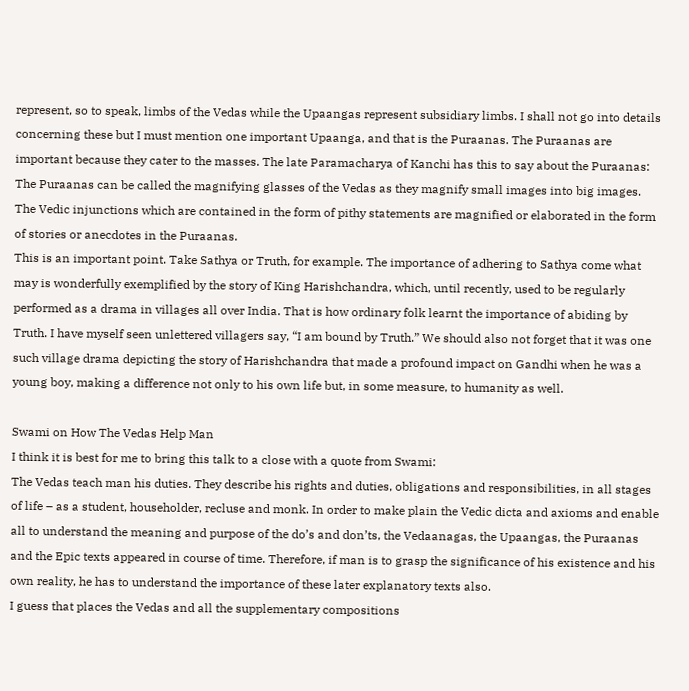represent, so to speak, limbs of the Vedas while the Upaangas represent subsidiary limbs. I shall not go into details concerning these but I must mention one important Upaanga, and that is the Puraanas. The Puraanas are important because they cater to the masses. The late Paramacharya of Kanchi has this to say about the Puraanas:
The Puraanas can be called the magnifying glasses of the Vedas as they magnify small images into big images. The Vedic injunctions which are contained in the form of pithy statements are magnified or elaborated in the form of stories or anecdotes in the Puraanas.
This is an important point. Take Sathya or Truth, for example. The importance of adhering to Sathya come what may is wonderfully exemplified by the story of King Harishchandra, which, until recently, used to be regularly performed as a drama in villages all over India. That is how ordinary folk learnt the importance of abiding by Truth. I have myself seen unlettered villagers say, “I am bound by Truth.” We should also not forget that it was one such village drama depicting the story of Harishchandra that made a profound impact on Gandhi when he was a young boy, making a difference not only to his own life but, in some measure, to humanity as well.

Swami on How The Vedas Help Man
I think it is best for me to bring this talk to a close with a quote from Swami:
The Vedas teach man his duties. They describe his rights and duties, obligations and responsibilities, in all stages of life – as a student, householder, recluse and monk. In order to make plain the Vedic dicta and axioms and enable all to understand the meaning and purpose of the do’s and don’ts, the Vedaanagas, the Upaangas, the Puraanas and the Epic texts appeared in course of time. Therefore, if man is to grasp the significance of his existence and his own reality, he has to understand the importance of these later explanatory texts also.
I guess that places the Vedas and all the supplementary compositions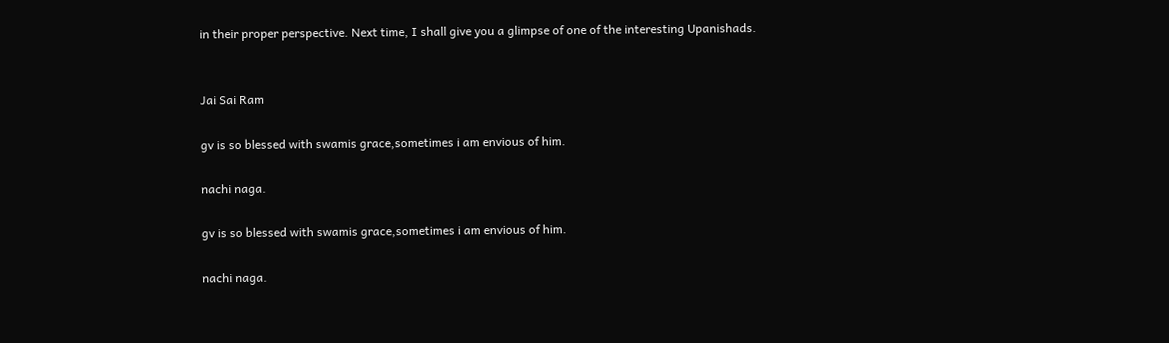in their proper perspective. Next time, I shall give you a glimpse of one of the interesting Upanishads.


Jai Sai Ram

gv is so blessed with swamis grace,sometimes i am envious of him.

nachi naga.

gv is so blessed with swamis grace,sometimes i am envious of him.

nachi naga.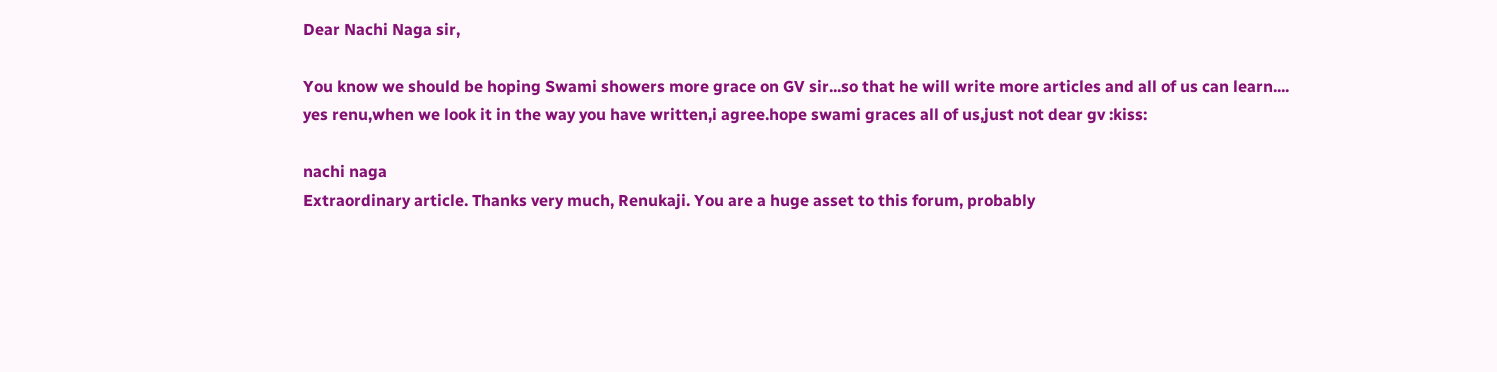Dear Nachi Naga sir,

You know we should be hoping Swami showers more grace on GV sir...so that he will write more articles and all of us can learn....
yes renu,when we look it in the way you have written,i agree.hope swami graces all of us,just not dear gv :kiss:

nachi naga
Extraordinary article. Thanks very much, Renukaji. You are a huge asset to this forum, probably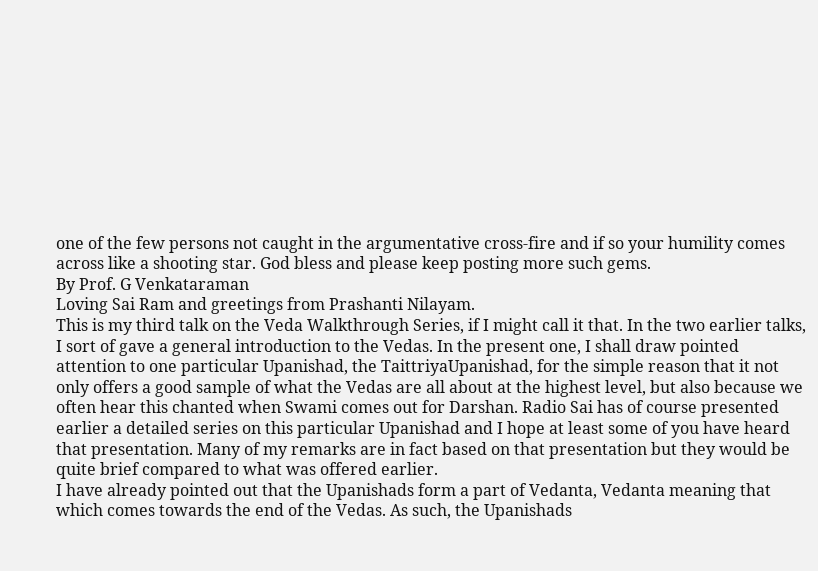one of the few persons not caught in the argumentative cross-fire and if so your humility comes across like a shooting star. God bless and please keep posting more such gems.
By Prof. G Venkataraman
Loving Sai Ram and greetings from Prashanti Nilayam.
This is my third talk on the Veda Walkthrough Series, if I might call it that. In the two earlier talks, I sort of gave a general introduction to the Vedas. In the present one, I shall draw pointed attention to one particular Upanishad, the TaittriyaUpanishad, for the simple reason that it not only offers a good sample of what the Vedas are all about at the highest level, but also because we often hear this chanted when Swami comes out for Darshan. Radio Sai has of course presented earlier a detailed series on this particular Upanishad and I hope at least some of you have heard that presentation. Many of my remarks are in fact based on that presentation but they would be quite brief compared to what was offered earlier.
I have already pointed out that the Upanishads form a part of Vedanta, Vedanta meaning that which comes towards the end of the Vedas. As such, the Upanishads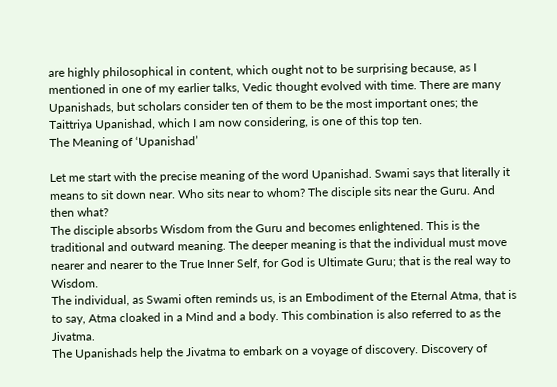are highly philosophical in content, which ought not to be surprising because, as I mentioned in one of my earlier talks, Vedic thought evolved with time. There are many Upanishads, but scholars consider ten of them to be the most important ones; the Taittriya Upanishad, which I am now considering, is one of this top ten.
The Meaning of ‘Upanishad’

Let me start with the precise meaning of the word Upanishad. Swami says that literally it means to sit down near. Who sits near to whom? The disciple sits near the Guru. And then what?
The disciple absorbs Wisdom from the Guru and becomes enlightened. This is the traditional and outward meaning. The deeper meaning is that the individual must move nearer and nearer to the True Inner Self, for God is Ultimate Guru; that is the real way to Wisdom.
The individual, as Swami often reminds us, is an Embodiment of the Eternal Atma, that is to say, Atma cloaked in a Mind and a body. This combination is also referred to as the Jivatma.
The Upanishads help the Jivatma to embark on a voyage of discovery. Discovery of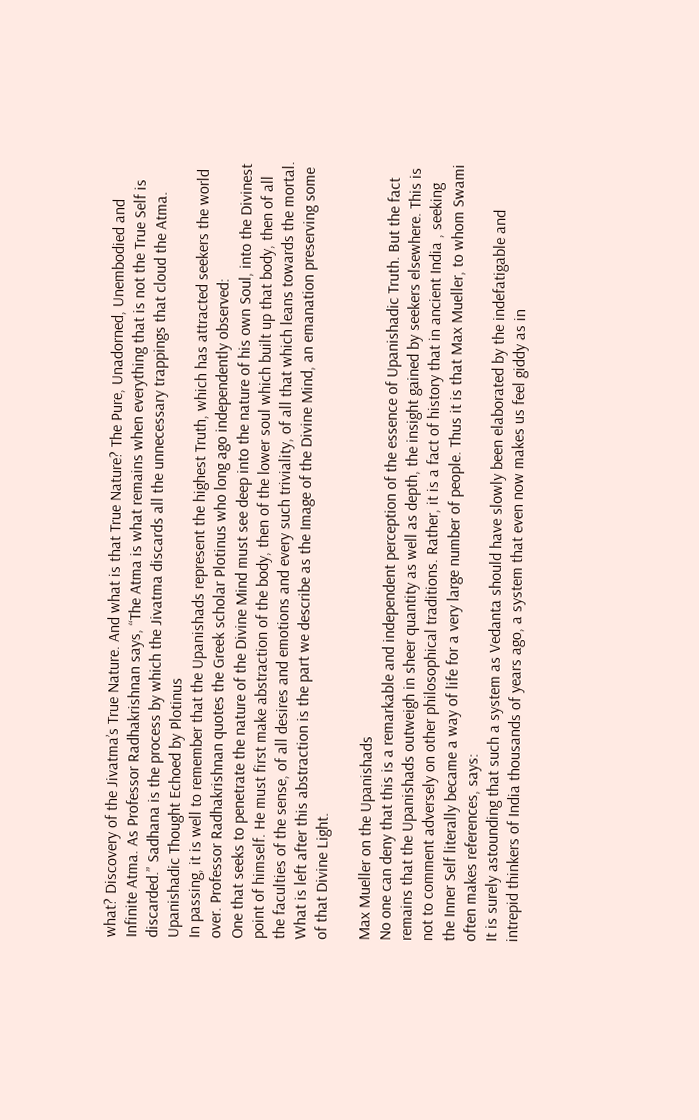what? Discovery of the Jivatma’s True Nature. And what is that True Nature? The Pure, Unadorned, Unembodied and Infinite Atma. As Professor Radhakrishnan says, “The Atma is what remains when everything that is not the True Self is discarded.” Sadhana is the process by which the Jivatma discards all the unnecessary trappings that cloud the Atma.
Upanishadic Thought Echoed by Plotinus
In passing, it is well to remember that the Upanishads represent the highest Truth, which has attracted seekers the world over. Professor Radhakrishnan quotes the Greek scholar Plotinus who long ago independently observed:
One that seeks to penetrate the nature of the Divine Mind must see deep into the nature of his own Soul, into the Divinest point of himself. He must first make abstraction of the body, then of the lower soul which built up that body, then of all the faculties of the sense, of all desires and emotions and every such triviality, of all that which leans towards the mortal. What is left after this abstraction is the part we describe as the Image of the Divine Mind, an emanation preserving some of that Divine Light.

Max Mueller on the Upanishads
No one can deny that this is a remarkable and independent perception of the essence of Upanishadic Truth. But the fact remains that the Upanishads outweigh in sheer quantity as well as depth, the insight gained by seekers elsewhere. This is not to comment adversely on other philosophical traditions. Rather, it is a fact of history that in ancient India , seeking the Inner Self literally became a way of life for a very large number of people. Thus it is that Max Mueller, to whom Swami often makes references, says:
It is surely astounding that such a system as Vedanta should have slowly been elaborated by the indefatigable and intrepid thinkers of India thousands of years ago, a system that even now makes us feel giddy as in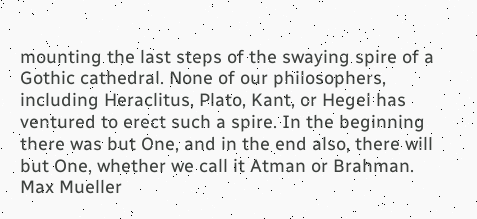mounting the last steps of the swaying spire of a Gothic cathedral. None of our philosophers, including Heraclitus, Plato, Kant, or Hegel has ventured to erect such a spire. In the beginning there was but One, and in the end also, there will but One, whether we call it Atman or Brahman.
Max Mueller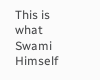This is what Swami Himself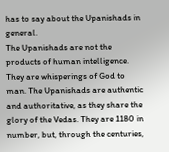has to say about the Upanishads in general.
The Upanishads are not the products of human intelligence. They are whisperings of God to man. The Upanishads are authentic and authoritative, as they share the glory of the Vedas. They are 1180 in number, but, through the centuries,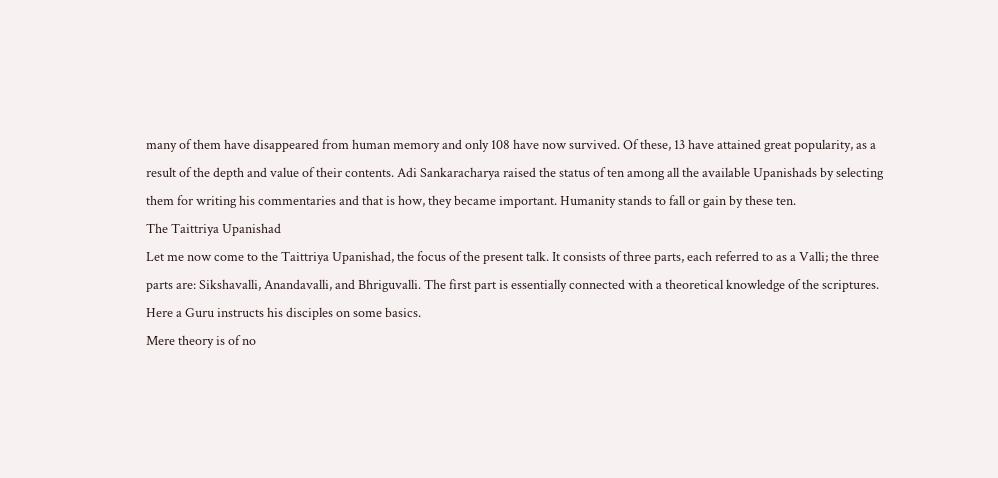many of them have disappeared from human memory and only 108 have now survived. Of these, 13 have attained great popularity, as a result of the depth and value of their contents. Adi Sankaracharya raised the status of ten among all the available Upanishads by selecting them for writing his commentaries and that is how, they became important. Humanity stands to fall or gain by these ten.
The Taittriya Upanishad
Let me now come to the Taittriya Upanishad, the focus of the present talk. It consists of three parts, each referred to as a Valli; the three parts are: Sikshavalli, Anandavalli, and Bhriguvalli. The first part is essentially connected with a theoretical knowledge of the scriptures. Here a Guru instructs his disciples on some basics.
Mere theory is of no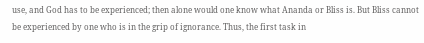use, and God has to be experienced; then alone would one know what Ananda or Bliss is. But Bliss cannot be experienced by one who is in the grip of ignorance. Thus, the first task in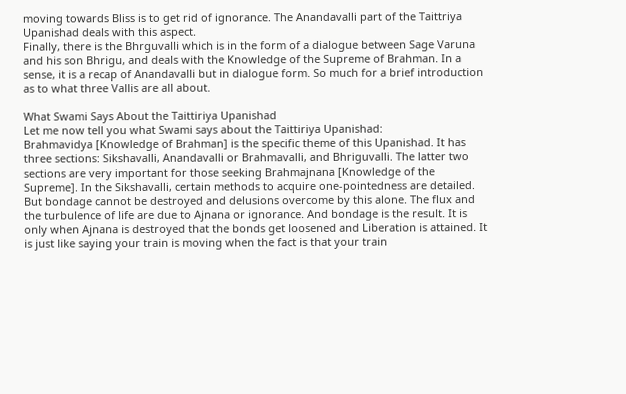moving towards Bliss is to get rid of ignorance. The Anandavalli part of the Taittriya Upanishad deals with this aspect.
Finally, there is the Bhrguvalli which is in the form of a dialogue between Sage Varuna and his son Bhrigu, and deals with the Knowledge of the Supreme of Brahman. In a sense, it is a recap of Anandavalli but in dialogue form. So much for a brief introduction as to what three Vallis are all about.

What Swami Says About the Taittiriya Upanishad
Let me now tell you what Swami says about the Taittiriya Upanishad:
Brahmavidya [Knowledge of Brahman] is the specific theme of this Upanishad. It has three sections: Sikshavalli, Anandavalli or Brahmavalli, and Bhriguvalli. The latter two sections are very important for those seeking Brahmajnana [Knowledge of the Supreme]. In the Sikshavalli, certain methods to acquire one-pointedness are detailed. But bondage cannot be destroyed and delusions overcome by this alone. The flux and the turbulence of life are due to Ajnana or ignorance. And bondage is the result. It is only when Ajnana is destroyed that the bonds get loosened and Liberation is attained. It is just like saying your train is moving when the fact is that your train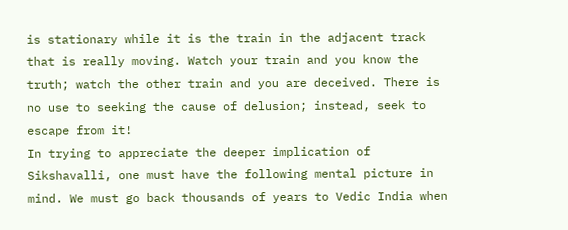is stationary while it is the train in the adjacent track that is really moving. Watch your train and you know the truth; watch the other train and you are deceived. There is no use to seeking the cause of delusion; instead, seek to escape from it!
In trying to appreciate the deeper implication of Sikshavalli, one must have the following mental picture in mind. We must go back thousands of years to Vedic India when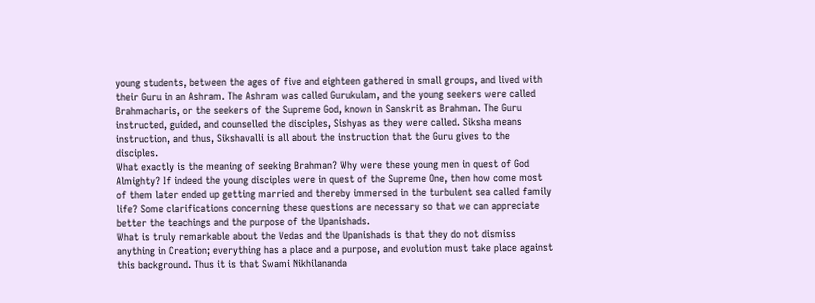young students, between the ages of five and eighteen gathered in small groups, and lived with their Guru in an Ashram. The Ashram was called Gurukulam, and the young seekers were called Brahmacharis, or the seekers of the Supreme God, known in Sanskrit as Brahman. The Guru instructed, guided, and counselled the disciples, Sishyas as they were called. Siksha means instruction, and thus, Sikshavalli is all about the instruction that the Guru gives to the disciples.
What exactly is the meaning of seeking Brahman? Why were these young men in quest of God Almighty? If indeed the young disciples were in quest of the Supreme One, then how come most of them later ended up getting married and thereby immersed in the turbulent sea called family life? Some clarifications concerning these questions are necessary so that we can appreciate better the teachings and the purpose of the Upanishads.
What is truly remarkable about the Vedas and the Upanishads is that they do not dismiss anything in Creation; everything has a place and a purpose, and evolution must take place against this background. Thus it is that Swami Nikhilananda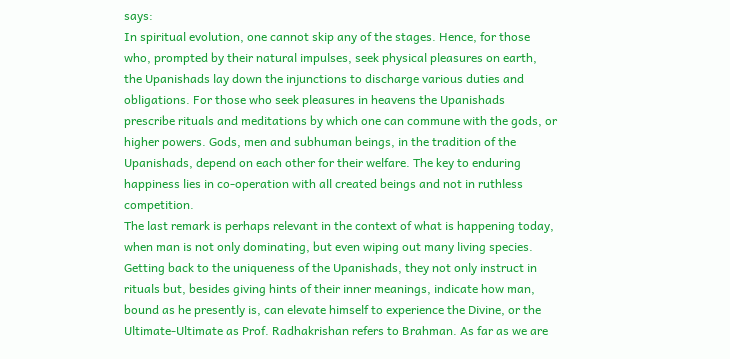says:
In spiritual evolution, one cannot skip any of the stages. Hence, for those who, prompted by their natural impulses, seek physical pleasures on earth, the Upanishads lay down the injunctions to discharge various duties and obligations. For those who seek pleasures in heavens the Upanishads prescribe rituals and meditations by which one can commune with the gods, or higher powers. Gods, men and subhuman beings, in the tradition of the Upanishads, depend on each other for their welfare. The key to enduring happiness lies in co-operation with all created beings and not in ruthless competition.
The last remark is perhaps relevant in the context of what is happening today, when man is not only dominating, but even wiping out many living species. Getting back to the uniqueness of the Upanishads, they not only instruct in rituals but, besides giving hints of their inner meanings, indicate how man, bound as he presently is, can elevate himself to experience the Divine, or the Ultimate-Ultimate as Prof. Radhakrishan refers to Brahman. As far as we are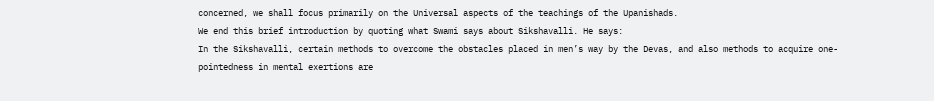concerned, we shall focus primarily on the Universal aspects of the teachings of the Upanishads.
We end this brief introduction by quoting what Swami says about Sikshavalli. He says:
In the Sikshavalli, certain methods to overcome the obstacles placed in men’s way by the Devas, and also methods to acquire one-pointedness in mental exertions are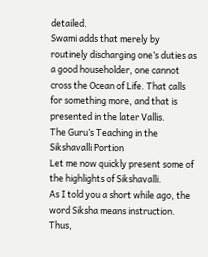detailed.
Swami adds that merely by routinely discharging one’s duties as a good householder, one cannot cross the Ocean of Life. That calls for something more, and that is presented in the later Vallis.
The Guru’s Teaching in the Sikshavalli Portion
Let me now quickly present some of the highlights of Sikshavalli.
As I told you a short while ago, the word Siksha means instruction. Thus,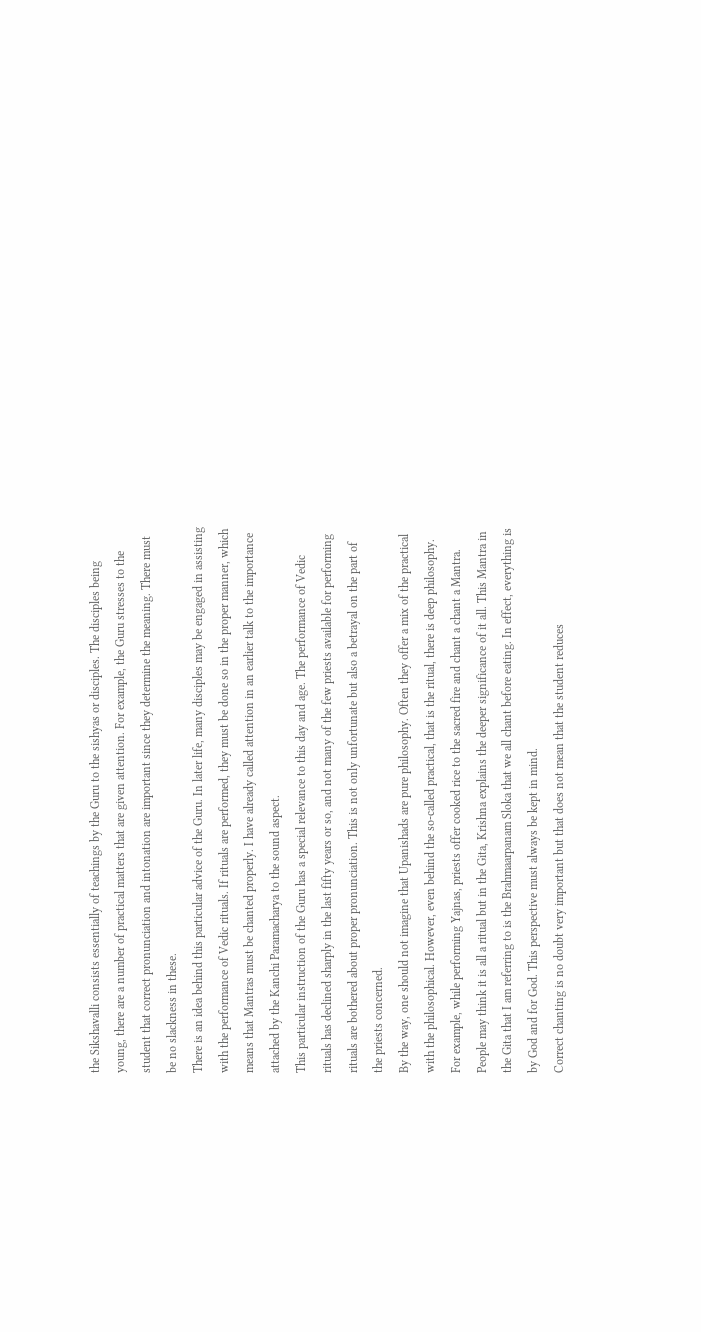the Sikshavalli consists essentially of teachings by the Guru to the sishyas or disciples. The disciples being young, there are a number of practical matters that are given attention. For example, the Guru stresses to the student that correct pronunciation and intonation are important since they determine the meaning. There must be no slackness in these.
There is an idea behind this particular advice of the Guru. In later life, many disciples may be engaged in assisting with the performance of Vedic rituals. If rituals are performed, they must be done so in the proper manner, which means that Mantras must be chanted properly. I have already called attention in an earlier talk to the importance attached by the Kanchi Paramacharya to the sound aspect.
This particular instruction of the Guru has a special relevance to this day and age. The performance of Vedic rituals has declined sharply in the last fifty years or so, and not many of the few priests available for performing rituals are bothered about proper pronunciation. This is not only unfortunate but also a betrayal on the part of the priests concerned.
By the way, one should not imagine that Upanishads are pure philosophy. Often they offer a mix of the practical with the philosophical. However, even behind the so-called practical, that is the ritual, there is deep philosophy. For example, while performing Yajnas, priests offer cooked rice to the sacred fire and chant a chant a Mantra. People may think it is all a ritual but in the Gita, Krishna explains the deeper significance of it all. This Mantra in the Gita that I am referring to is the Brahmaarpanam Sloka that we all chant before eating. In effect, everything is by God and for God. This perspective must always be kept in mind.
Correct chanting is no doubt very important but that does not mean that the student reduces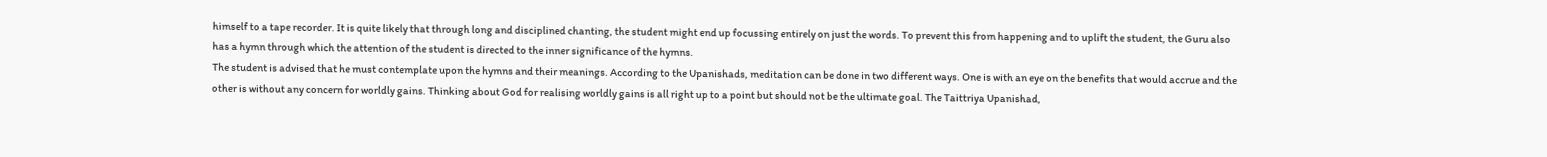himself to a tape recorder. It is quite likely that through long and disciplined chanting, the student might end up focussing entirely on just the words. To prevent this from happening and to uplift the student, the Guru also has a hymn through which the attention of the student is directed to the inner significance of the hymns.
The student is advised that he must contemplate upon the hymns and their meanings. According to the Upanishads, meditation can be done in two different ways. One is with an eye on the benefits that would accrue and the other is without any concern for worldly gains. Thinking about God for realising worldly gains is all right up to a point but should not be the ultimate goal. The Taittriya Upanishad,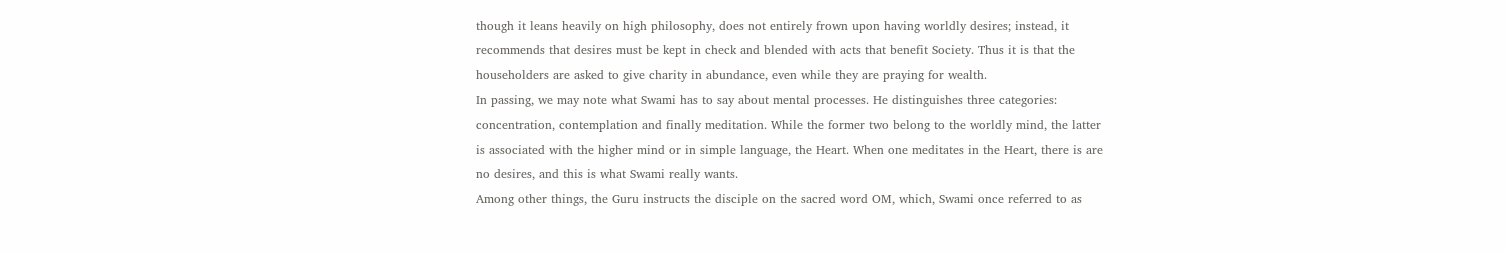though it leans heavily on high philosophy, does not entirely frown upon having worldly desires; instead, it recommends that desires must be kept in check and blended with acts that benefit Society. Thus it is that the householders are asked to give charity in abundance, even while they are praying for wealth.
In passing, we may note what Swami has to say about mental processes. He distinguishes three categories: concentration, contemplation and finally meditation. While the former two belong to the worldly mind, the latter is associated with the higher mind or in simple language, the Heart. When one meditates in the Heart, there is are no desires, and this is what Swami really wants.
Among other things, the Guru instructs the disciple on the sacred word OM, which, Swami once referred to as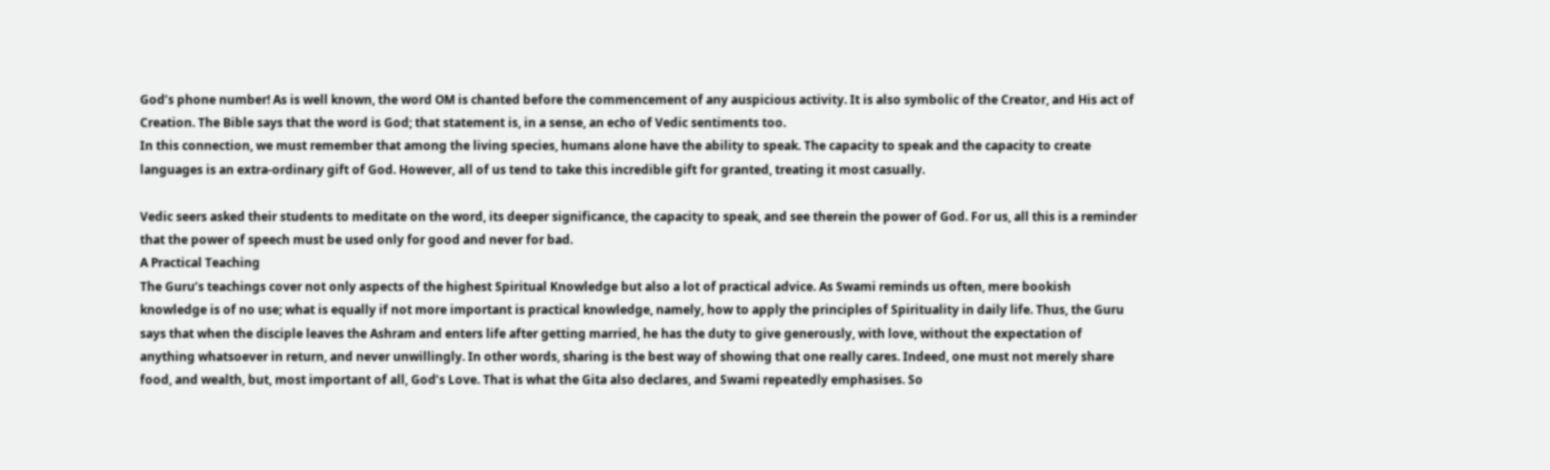God’s phone number! As is well known, the word OM is chanted before the commencement of any auspicious activity. It is also symbolic of the Creator, and His act of Creation. The Bible says that the word is God; that statement is, in a sense, an echo of Vedic sentiments too.
In this connection, we must remember that among the living species, humans alone have the ability to speak. The capacity to speak and the capacity to create languages is an extra-ordinary gift of God. However, all of us tend to take this incredible gift for granted, treating it most casually.

Vedic seers asked their students to meditate on the word, its deeper significance, the capacity to speak, and see therein the power of God. For us, all this is a reminder that the power of speech must be used only for good and never for bad.
A Practical Teaching
The Guru’s teachings cover not only aspects of the highest Spiritual Knowledge but also a lot of practical advice. As Swami reminds us often, mere bookish knowledge is of no use; what is equally if not more important is practical knowledge, namely, how to apply the principles of Spirituality in daily life. Thus, the Guru says that when the disciple leaves the Ashram and enters life after getting married, he has the duty to give generously, with love, without the expectation of anything whatsoever in return, and never unwillingly. In other words, sharing is the best way of showing that one really cares. Indeed, one must not merely share food, and wealth, but, most important of all, God’s Love. That is what the Gita also declares, and Swami repeatedly emphasises. So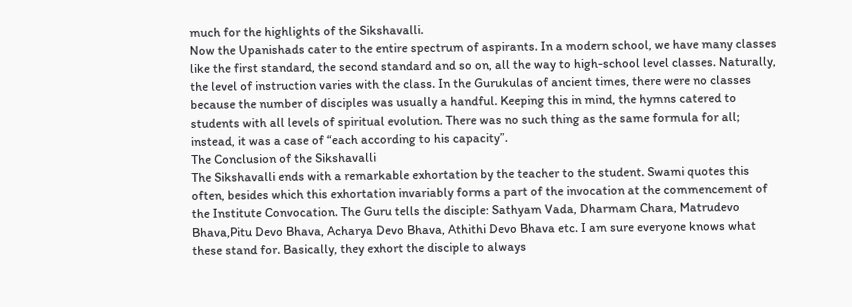much for the highlights of the Sikshavalli.
Now the Upanishads cater to the entire spectrum of aspirants. In a modern school, we have many classes like the first standard, the second standard and so on, all the way to high-school level classes. Naturally, the level of instruction varies with the class. In the Gurukulas of ancient times, there were no classes because the number of disciples was usually a handful. Keeping this in mind, the hymns catered to students with all levels of spiritual evolution. There was no such thing as the same formula for all; instead, it was a case of “each according to his capacity”.
The Conclusion of the Sikshavalli
The Sikshavalli ends with a remarkable exhortation by the teacher to the student. Swami quotes this often, besides which this exhortation invariably forms a part of the invocation at the commencement of the Institute Convocation. The Guru tells the disciple: Sathyam Vada, Dharmam Chara, Matrudevo Bhava,Pitu Devo Bhava, Acharya Devo Bhava, Athithi Devo Bhava etc. I am sure everyone knows what these stand for. Basically, they exhort the disciple to always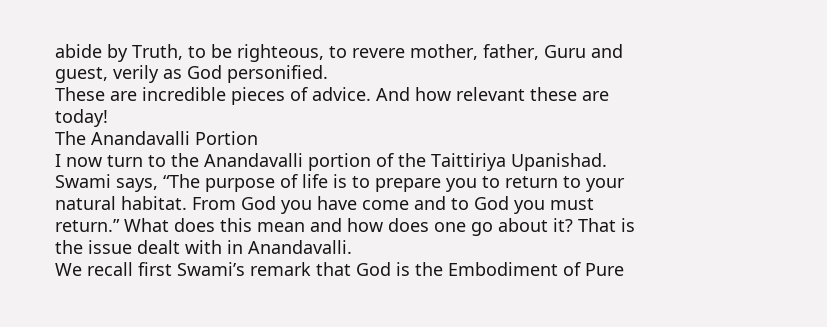abide by Truth, to be righteous, to revere mother, father, Guru and guest, verily as God personified.
These are incredible pieces of advice. And how relevant these are today!
The Anandavalli Portion
I now turn to the Anandavalli portion of the Taittiriya Upanishad.
Swami says, “The purpose of life is to prepare you to return to your natural habitat. From God you have come and to God you must return.” What does this mean and how does one go about it? That is the issue dealt with in Anandavalli.
We recall first Swami’s remark that God is the Embodiment of Pure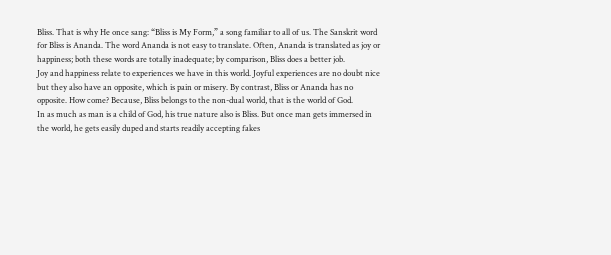Bliss. That is why He once sang: “Bliss is My Form,” a song familiar to all of us. The Sanskrit word for Bliss is Ananda. The word Ananda is not easy to translate. Often, Ananda is translated as joy or happiness; both these words are totally inadequate; by comparison, Bliss does a better job.
Joy and happiness relate to experiences we have in this world. Joyful experiences are no doubt nice but they also have an opposite, which is pain or misery. By contrast, Bliss or Ananda has no opposite. How come? Because, Bliss belongs to the non-dual world, that is the world of God.
In as much as man is a child of God, his true nature also is Bliss. But once man gets immersed in the world, he gets easily duped and starts readily accepting fakes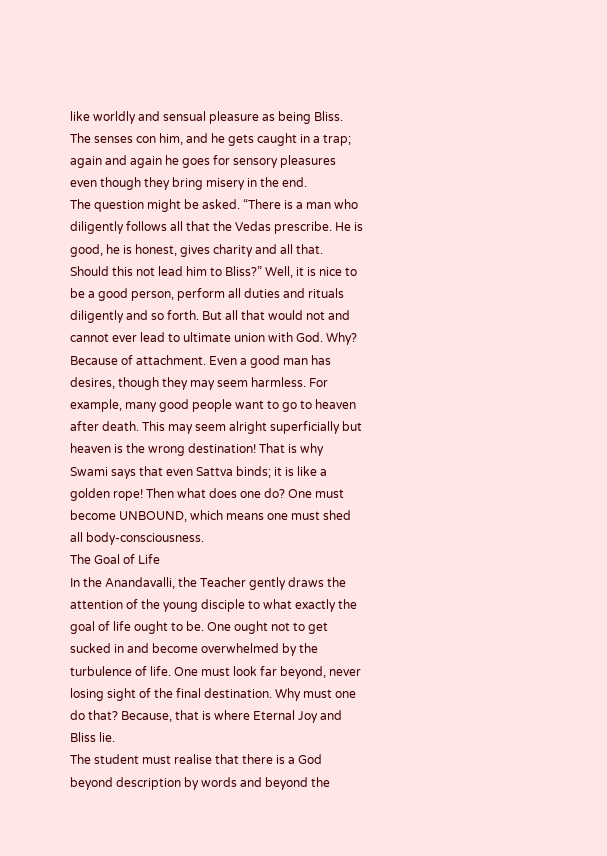like worldly and sensual pleasure as being Bliss. The senses con him, and he gets caught in a trap; again and again he goes for sensory pleasures even though they bring misery in the end.
The question might be asked. “There is a man who diligently follows all that the Vedas prescribe. He is good, he is honest, gives charity and all that. Should this not lead him to Bliss?” Well, it is nice to be a good person, perform all duties and rituals diligently and so forth. But all that would not and cannot ever lead to ultimate union with God. Why? Because of attachment. Even a good man has desires, though they may seem harmless. For example, many good people want to go to heaven after death. This may seem alright superficially but heaven is the wrong destination! That is why Swami says that even Sattva binds; it is like a golden rope! Then what does one do? One must become UNBOUND, which means one must shed all body-consciousness.
The Goal of Life
In the Anandavalli, the Teacher gently draws the attention of the young disciple to what exactly the goal of life ought to be. One ought not to get sucked in and become overwhelmed by the turbulence of life. One must look far beyond, never losing sight of the final destination. Why must one do that? Because, that is where Eternal Joy and Bliss lie.
The student must realise that there is a God beyond description by words and beyond the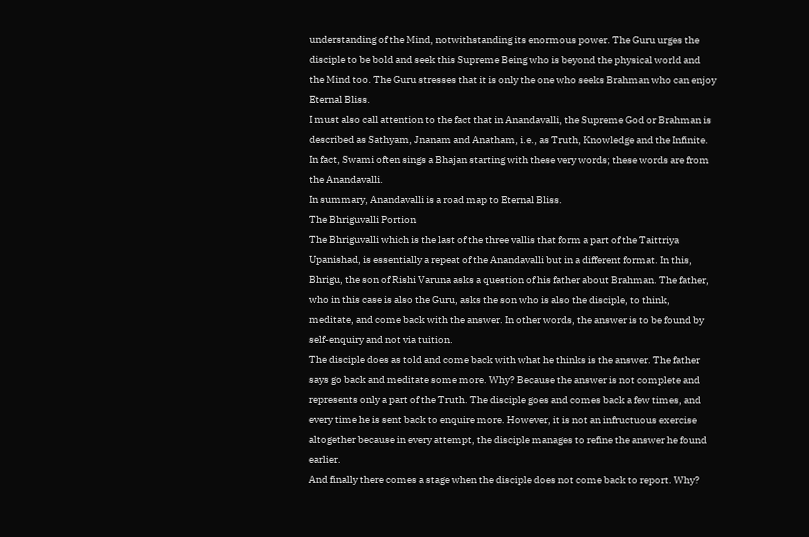understanding of the Mind, notwithstanding its enormous power. The Guru urges the disciple to be bold and seek this Supreme Being who is beyond the physical world and the Mind too. The Guru stresses that it is only the one who seeks Brahman who can enjoy Eternal Bliss.
I must also call attention to the fact that in Anandavalli, the Supreme God or Brahman is described as Sathyam, Jnanam and Anatham, i.e., as Truth, Knowledge and the Infinite. In fact, Swami often sings a Bhajan starting with these very words; these words are from the Anandavalli.
In summary, Anandavalli is a road map to Eternal Bliss.
The Bhriguvalli Portion
The Bhriguvalli which is the last of the three vallis that form a part of the Taittriya Upanishad, is essentially a repeat of the Anandavalli but in a different format. In this, Bhrigu, the son of Rishi Varuna asks a question of his father about Brahman. The father, who in this case is also the Guru, asks the son who is also the disciple, to think, meditate, and come back with the answer. In other words, the answer is to be found by self-enquiry and not via tuition.
The disciple does as told and come back with what he thinks is the answer. The father says go back and meditate some more. Why? Because the answer is not complete and represents only a part of the Truth. The disciple goes and comes back a few times, and every time he is sent back to enquire more. However, it is not an infructuous exercise altogether because in every attempt, the disciple manages to refine the answer he found earlier.
And finally there comes a stage when the disciple does not come back to report. Why?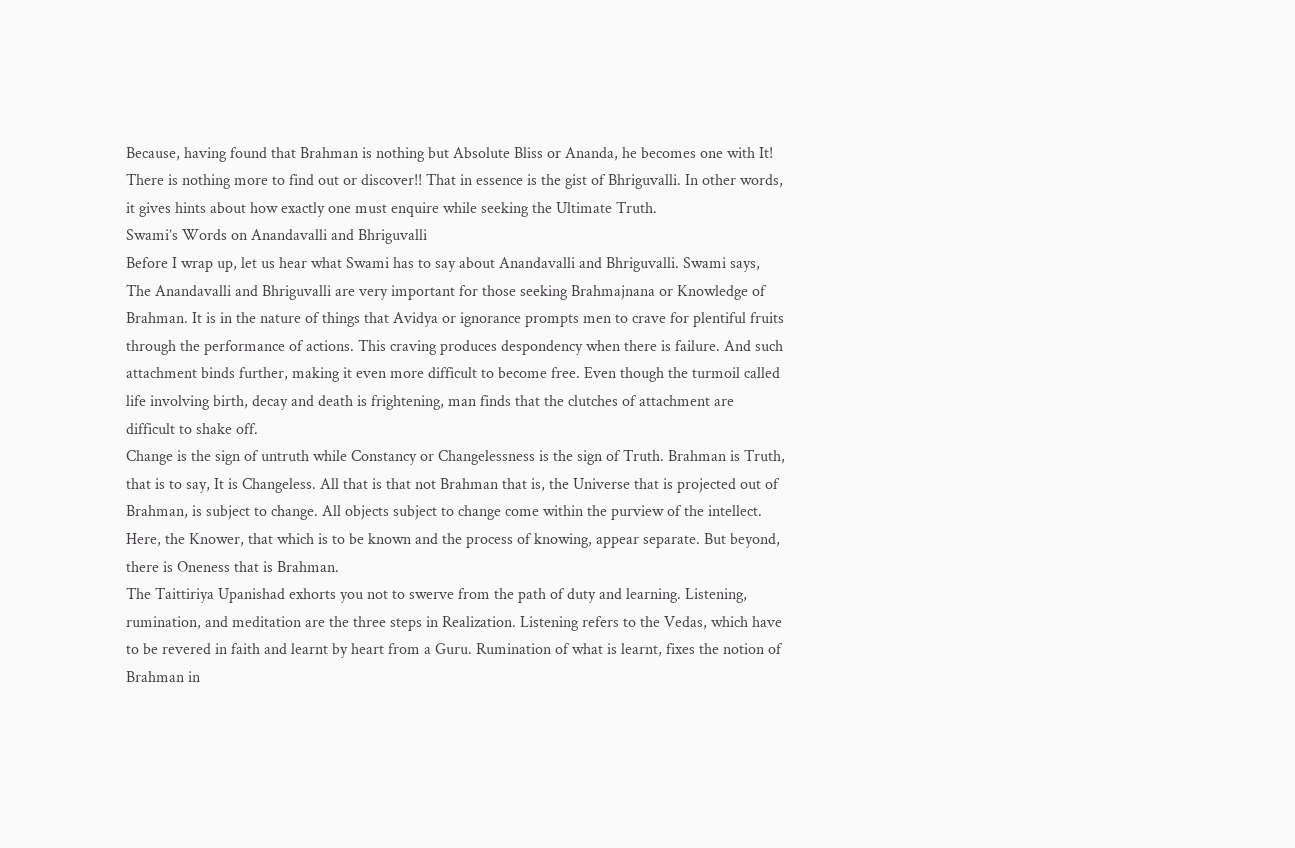Because, having found that Brahman is nothing but Absolute Bliss or Ananda, he becomes one with It! There is nothing more to find out or discover!! That in essence is the gist of Bhriguvalli. In other words, it gives hints about how exactly one must enquire while seeking the Ultimate Truth.
Swami’s Words on Anandavalli and Bhriguvalli
Before I wrap up, let us hear what Swami has to say about Anandavalli and Bhriguvalli. Swami says,
The Anandavalli and Bhriguvalli are very important for those seeking Brahmajnana or Knowledge of Brahman. It is in the nature of things that Avidya or ignorance prompts men to crave for plentiful fruits through the performance of actions. This craving produces despondency when there is failure. And such attachment binds further, making it even more difficult to become free. Even though the turmoil called life involving birth, decay and death is frightening, man finds that the clutches of attachment are difficult to shake off.
Change is the sign of untruth while Constancy or Changelessness is the sign of Truth. Brahman is Truth, that is to say, It is Changeless. All that is that not Brahman that is, the Universe that is projected out of Brahman, is subject to change. All objects subject to change come within the purview of the intellect. Here, the Knower, that which is to be known and the process of knowing, appear separate. But beyond, there is Oneness that is Brahman.
The Taittiriya Upanishad exhorts you not to swerve from the path of duty and learning. Listening, rumination, and meditation are the three steps in Realization. Listening refers to the Vedas, which have to be revered in faith and learnt by heart from a Guru. Rumination of what is learnt, fixes the notion of Brahman in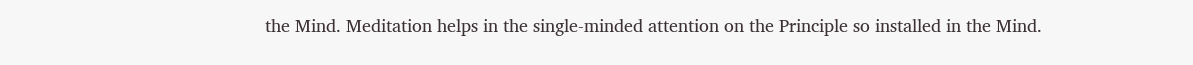the Mind. Meditation helps in the single-minded attention on the Principle so installed in the Mind.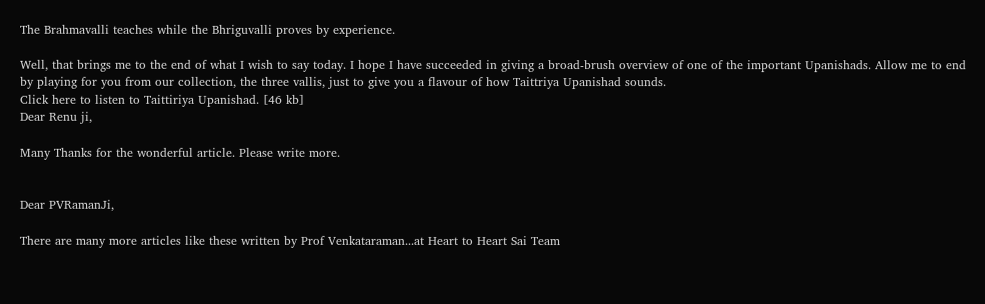The Brahmavalli teaches while the Bhriguvalli proves by experience.

Well, that brings me to the end of what I wish to say today. I hope I have succeeded in giving a broad-brush overview of one of the important Upanishads. Allow me to end by playing for you from our collection, the three vallis, just to give you a flavour of how Taittriya Upanishad sounds.
Click here to listen to Taittiriya Upanishad. [46 kb]
Dear Renu ji,

Many Thanks for the wonderful article. Please write more.


Dear PVRamanJi,

There are many more articles like these written by Prof Venkataraman...at Heart to Heart Sai Team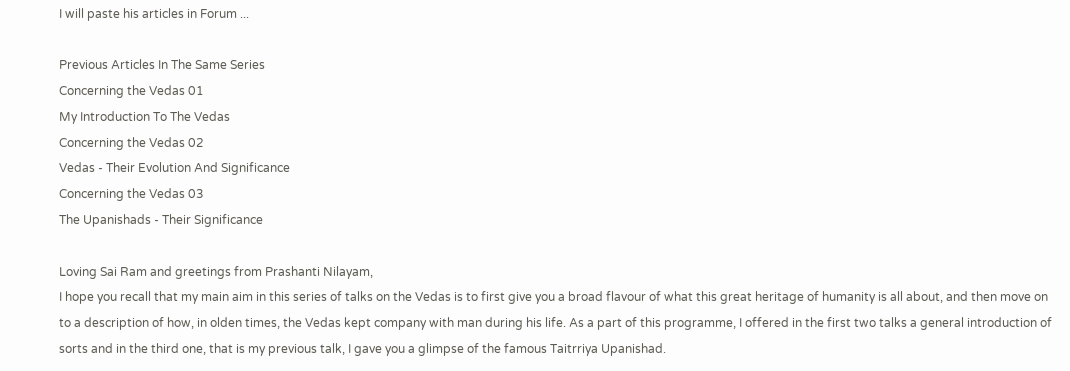I will paste his articles in Forum ...

Previous Articles In The Same Series
Concerning the Vedas 01
My Introduction To The Vedas
Concerning the Vedas 02
Vedas - Their Evolution And Significance
Concerning the Vedas 03
The Upanishads - Their Significance

Loving Sai Ram and greetings from Prashanti Nilayam,
I hope you recall that my main aim in this series of talks on the Vedas is to first give you a broad flavour of what this great heritage of humanity is all about, and then move on to a description of how, in olden times, the Vedas kept company with man during his life. As a part of this programme, I offered in the first two talks a general introduction of sorts and in the third one, that is my previous talk, I gave you a glimpse of the famous Taitrriya Upanishad.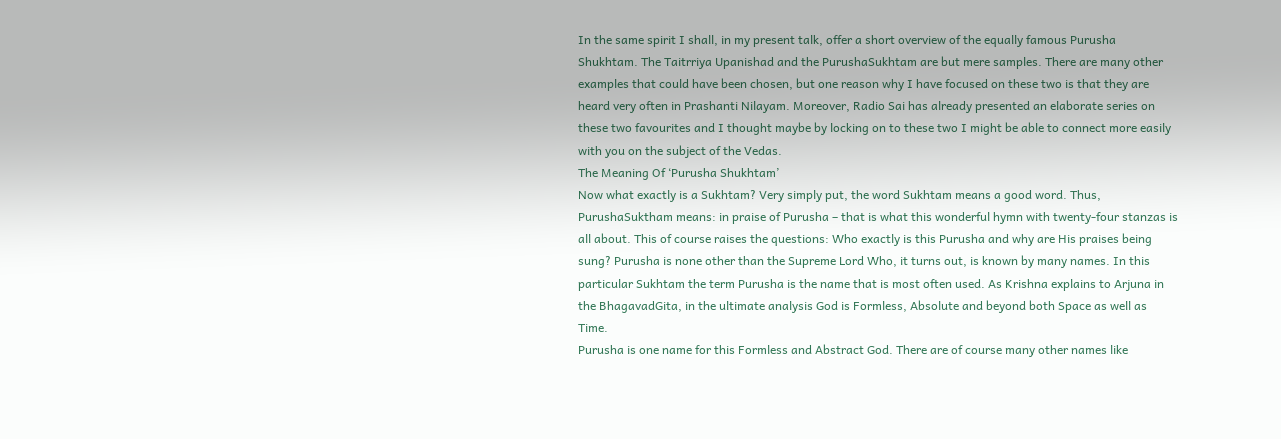In the same spirit I shall, in my present talk, offer a short overview of the equally famous Purusha Shukhtam. The Taitrriya Upanishad and the PurushaSukhtam are but mere samples. There are many other examples that could have been chosen, but one reason why I have focused on these two is that they are heard very often in Prashanti Nilayam. Moreover, Radio Sai has already presented an elaborate series on these two favourites and I thought maybe by locking on to these two I might be able to connect more easily with you on the subject of the Vedas.
The Meaning Of ‘Purusha Shukhtam’
Now what exactly is a Sukhtam? Very simply put, the word Sukhtam means a good word. Thus, PurushaSuktham means: in praise of Purusha – that is what this wonderful hymn with twenty-four stanzas is all about. This of course raises the questions: Who exactly is this Purusha and why are His praises being sung? Purusha is none other than the Supreme Lord Who, it turns out, is known by many names. In this particular Sukhtam the term Purusha is the name that is most often used. As Krishna explains to Arjuna in the BhagavadGita, in the ultimate analysis God is Formless, Absolute and beyond both Space as well as Time.
Purusha is one name for this Formless and Abstract God. There are of course many other names like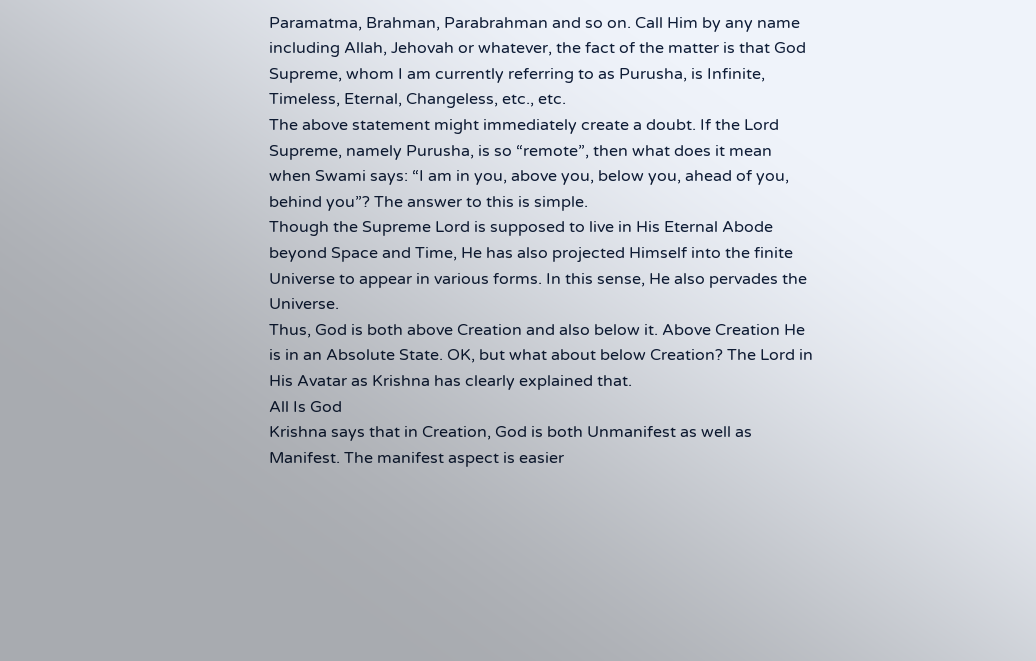Paramatma, Brahman, Parabrahman and so on. Call Him by any name including Allah, Jehovah or whatever, the fact of the matter is that God Supreme, whom I am currently referring to as Purusha, is Infinite, Timeless, Eternal, Changeless, etc., etc.
The above statement might immediately create a doubt. If the Lord Supreme, namely Purusha, is so “remote”, then what does it mean when Swami says: “I am in you, above you, below you, ahead of you, behind you”? The answer to this is simple.
Though the Supreme Lord is supposed to live in His Eternal Abode beyond Space and Time, He has also projected Himself into the finite Universe to appear in various forms. In this sense, He also pervades the Universe.
Thus, God is both above Creation and also below it. Above Creation He is in an Absolute State. OK, but what about below Creation? The Lord in His Avatar as Krishna has clearly explained that.
All Is God
Krishna says that in Creation, God is both Unmanifest as well as Manifest. The manifest aspect is easier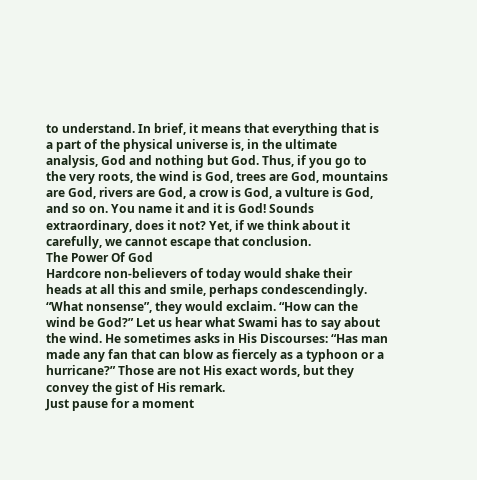to understand. In brief, it means that everything that is a part of the physical universe is, in the ultimate analysis, God and nothing but God. Thus, if you go to the very roots, the wind is God, trees are God, mountains are God, rivers are God, a crow is God, a vulture is God, and so on. You name it and it is God! Sounds extraordinary, does it not? Yet, if we think about it carefully, we cannot escape that conclusion.
The Power Of God
Hardcore non-believers of today would shake their heads at all this and smile, perhaps condescendingly. “What nonsense”, they would exclaim. “How can the wind be God?” Let us hear what Swami has to say about the wind. He sometimes asks in His Discourses: “Has man made any fan that can blow as fiercely as a typhoon or a hurricane?” Those are not His exact words, but they convey the gist of His remark.
Just pause for a moment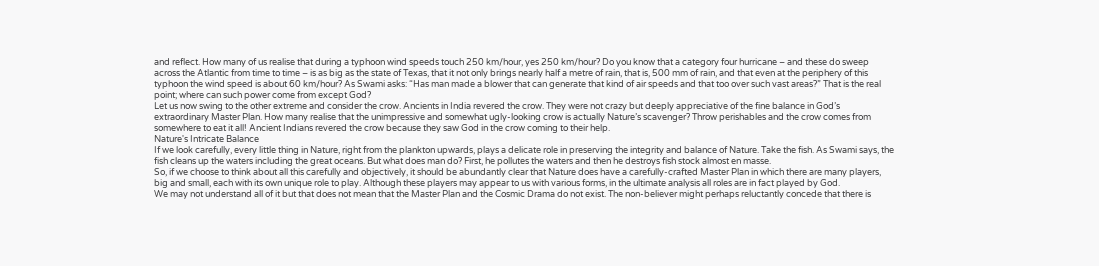and reflect. How many of us realise that during a typhoon wind speeds touch 250 km/hour, yes 250 km/hour? Do you know that a category four hurricane – and these do sweep across the Atlantic from time to time – is as big as the state of Texas, that it not only brings nearly half a metre of rain, that is, 500 mm of rain, and that even at the periphery of this typhoon the wind speed is about 60 km/hour? As Swami asks: “Has man made a blower that can generate that kind of air speeds and that too over such vast areas?” That is the real point; where can such power come from except God?
Let us now swing to the other extreme and consider the crow. Ancients in India revered the crow. They were not crazy but deeply appreciative of the fine balance in God’s extraordinary Master Plan. How many realise that the unimpressive and somewhat ugly-looking crow is actually Nature’s scavenger? Throw perishables and the crow comes from somewhere to eat it all! Ancient Indians revered the crow because they saw God in the crow coming to their help.
Nature's Intricate Balance
If we look carefully, every little thing in Nature, right from the plankton upwards, plays a delicate role in preserving the integrity and balance of Nature. Take the fish. As Swami says, the fish cleans up the waters including the great oceans. But what does man do? First, he pollutes the waters and then he destroys fish stock almost en masse.
So, if we choose to think about all this carefully and objectively, it should be abundantly clear that Nature does have a carefully-crafted Master Plan in which there are many players, big and small, each with its own unique role to play. Although these players may appear to us with various forms, in the ultimate analysis all roles are in fact played by God.
We may not understand all of it but that does not mean that the Master Plan and the Cosmic Drama do not exist. The non-believer might perhaps reluctantly concede that there is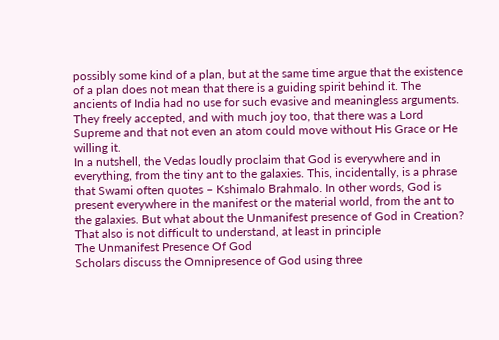possibly some kind of a plan, but at the same time argue that the existence of a plan does not mean that there is a guiding spirit behind it. The ancients of India had no use for such evasive and meaningless arguments. They freely accepted, and with much joy too, that there was a Lord Supreme and that not even an atom could move without His Grace or He willing it.
In a nutshell, the Vedas loudly proclaim that God is everywhere and in everything, from the tiny ant to the galaxies. This, incidentally, is a phrase that Swami often quotes – Kshimalo Brahmalo. In other words, God is present everywhere in the manifest or the material world, from the ant to the galaxies. But what about the Unmanifest presence of God in Creation? That also is not difficult to understand, at least in principle
The Unmanifest Presence Of God
Scholars discuss the Omnipresence of God using three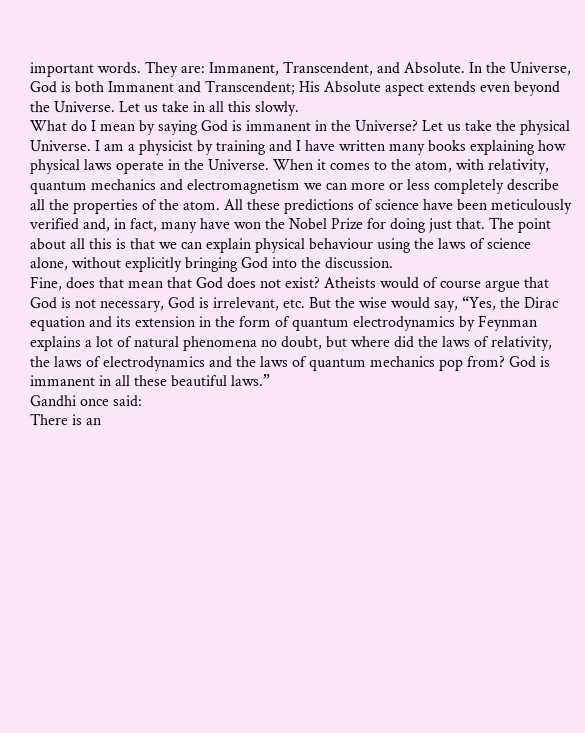important words. They are: Immanent, Transcendent, and Absolute. In the Universe, God is both Immanent and Transcendent; His Absolute aspect extends even beyond the Universe. Let us take in all this slowly.
What do I mean by saying God is immanent in the Universe? Let us take the physical Universe. I am a physicist by training and I have written many books explaining how physical laws operate in the Universe. When it comes to the atom, with relativity, quantum mechanics and electromagnetism we can more or less completely describe all the properties of the atom. All these predictions of science have been meticulously verified and, in fact, many have won the Nobel Prize for doing just that. The point about all this is that we can explain physical behaviour using the laws of science alone, without explicitly bringing God into the discussion.
Fine, does that mean that God does not exist? Atheists would of course argue that God is not necessary, God is irrelevant, etc. But the wise would say, “Yes, the Dirac equation and its extension in the form of quantum electrodynamics by Feynman explains a lot of natural phenomena no doubt, but where did the laws of relativity, the laws of electrodynamics and the laws of quantum mechanics pop from? God is immanent in all these beautiful laws.”
Gandhi once said:
There is an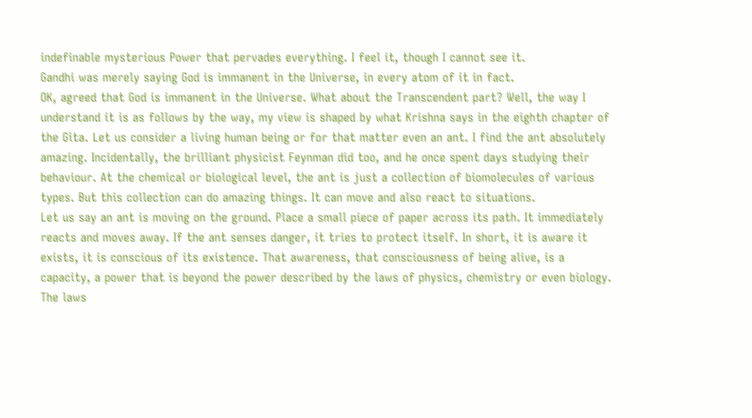indefinable mysterious Power that pervades everything. I feel it, though I cannot see it.
Gandhi was merely saying God is immanent in the Universe, in every atom of it in fact.
OK, agreed that God is immanent in the Universe. What about the Transcendent part? Well, the way I understand it is as follows by the way, my view is shaped by what Krishna says in the eighth chapter of the Gita. Let us consider a living human being or for that matter even an ant. I find the ant absolutely amazing. Incidentally, the brilliant physicist Feynman did too, and he once spent days studying their behaviour. At the chemical or biological level, the ant is just a collection of biomolecules of various types. But this collection can do amazing things. It can move and also react to situations.
Let us say an ant is moving on the ground. Place a small piece of paper across its path. It immediately reacts and moves away. If the ant senses danger, it tries to protect itself. In short, it is aware it exists, it is conscious of its existence. That awareness, that consciousness of being alive, is a capacity, a power that is beyond the power described by the laws of physics, chemistry or even biology. The laws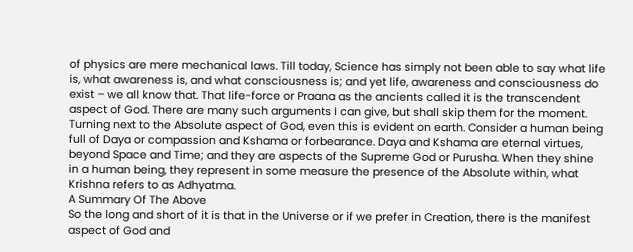of physics are mere mechanical laws. Till today, Science has simply not been able to say what life is, what awareness is, and what consciousness is; and yet life, awareness and consciousness do exist – we all know that. That life-force or Praana as the ancients called it is the transcendent aspect of God. There are many such arguments I can give, but shall skip them for the moment.
Turning next to the Absolute aspect of God, even this is evident on earth. Consider a human being full of Daya or compassion and Kshama or forbearance. Daya and Kshama are eternal virtues, beyond Space and Time; and they are aspects of the Supreme God or Purusha. When they shine in a human being, they represent in some measure the presence of the Absolute within, what Krishna refers to as Adhyatma.
A Summary Of The Above
So the long and short of it is that in the Universe or if we prefer in Creation, there is the manifest aspect of God and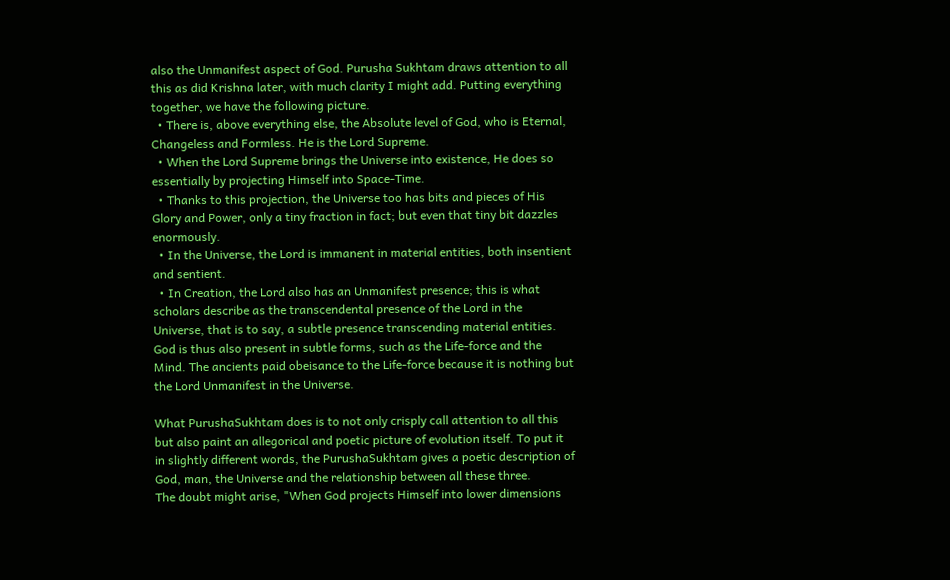also the Unmanifest aspect of God. Purusha Sukhtam draws attention to all this as did Krishna later, with much clarity I might add. Putting everything together, we have the following picture.
  • There is, above everything else, the Absolute level of God, who is Eternal, Changeless and Formless. He is the Lord Supreme.
  • When the Lord Supreme brings the Universe into existence, He does so essentially by projecting Himself into Space-Time.
  • Thanks to this projection, the Universe too has bits and pieces of His Glory and Power, only a tiny fraction in fact; but even that tiny bit dazzles enormously.
  • In the Universe, the Lord is immanent in material entities, both insentient and sentient.
  • In Creation, the Lord also has an Unmanifest presence; this is what scholars describe as the transcendental presence of the Lord in the Universe, that is to say, a subtle presence transcending material entities. God is thus also present in subtle forms, such as the Life-force and the Mind. The ancients paid obeisance to the Life-force because it is nothing but the Lord Unmanifest in the Universe.

What PurushaSukhtam does is to not only crisply call attention to all this but also paint an allegorical and poetic picture of evolution itself. To put it in slightly different words, the PurushaSukhtam gives a poetic description of God, man, the Universe and the relationship between all these three.
The doubt might arise, "When God projects Himself into lower dimensions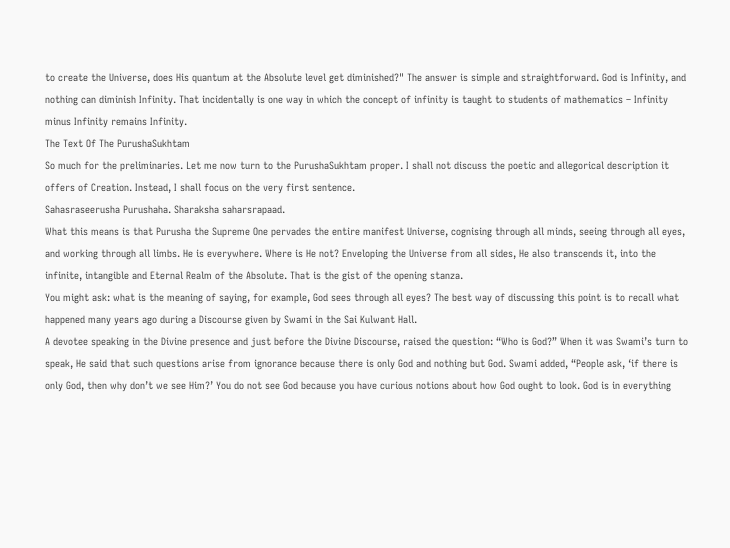to create the Universe, does His quantum at the Absolute level get diminished?" The answer is simple and straightforward. God is Infinity, and nothing can diminish Infinity. That incidentally is one way in which the concept of infinity is taught to students of mathematics – Infinity minus Infinity remains Infinity.
The Text Of The PurushaSukhtam
So much for the preliminaries. Let me now turn to the PurushaSukhtam proper. I shall not discuss the poetic and allegorical description it offers of Creation. Instead, I shall focus on the very first sentence.
Sahasraseerusha Purushaha. Sharaksha saharsrapaad.
What this means is that Purusha the Supreme One pervades the entire manifest Universe, cognising through all minds, seeing through all eyes, and working through all limbs. He is everywhere. Where is He not? Enveloping the Universe from all sides, He also transcends it, into the infinite, intangible and Eternal Realm of the Absolute. That is the gist of the opening stanza.
You might ask: what is the meaning of saying, for example, God sees through all eyes? The best way of discussing this point is to recall what happened many years ago during a Discourse given by Swami in the Sai Kulwant Hall.
A devotee speaking in the Divine presence and just before the Divine Discourse, raised the question: “Who is God?” When it was Swami’s turn to speak, He said that such questions arise from ignorance because there is only God and nothing but God. Swami added, “People ask, ‘if there is only God, then why don’t we see Him?’ You do not see God because you have curious notions about how God ought to look. God is in everything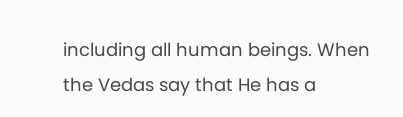including all human beings. When the Vedas say that He has a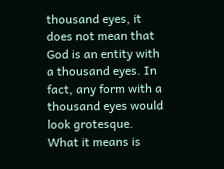thousand eyes, it does not mean that God is an entity with a thousand eyes. In fact, any form with a thousand eyes would look grotesque. What it means is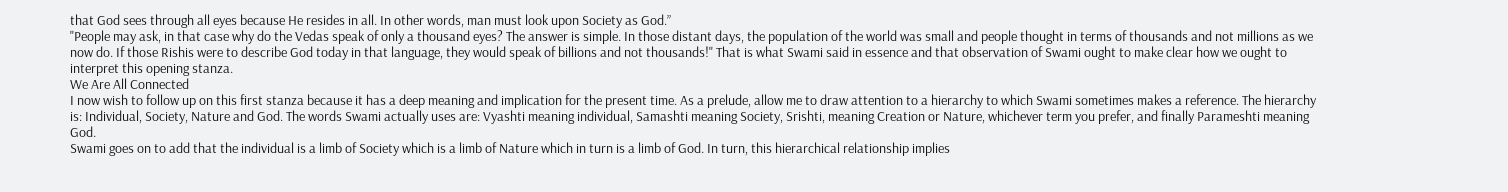that God sees through all eyes because He resides in all. In other words, man must look upon Society as God.”
"People may ask, in that case why do the Vedas speak of only a thousand eyes? The answer is simple. In those distant days, the population of the world was small and people thought in terms of thousands and not millions as we now do. If those Rishis were to describe God today in that language, they would speak of billions and not thousands!" That is what Swami said in essence and that observation of Swami ought to make clear how we ought to interpret this opening stanza.
We Are All Connected
I now wish to follow up on this first stanza because it has a deep meaning and implication for the present time. As a prelude, allow me to draw attention to a hierarchy to which Swami sometimes makes a reference. The hierarchy is: Individual, Society, Nature and God. The words Swami actually uses are: Vyashti meaning individual, Samashti meaning Society, Srishti, meaning Creation or Nature, whichever term you prefer, and finally Parameshti meaning God.
Swami goes on to add that the individual is a limb of Society which is a limb of Nature which in turn is a limb of God. In turn, this hierarchical relationship implies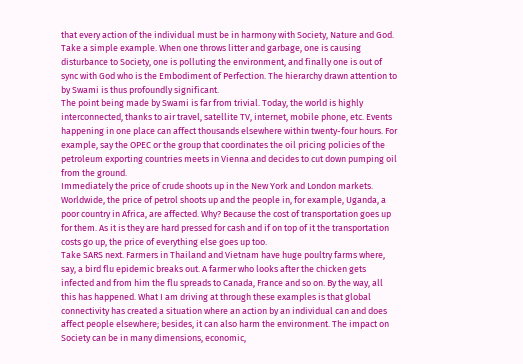that every action of the individual must be in harmony with Society, Nature and God. Take a simple example. When one throws litter and garbage, one is causing disturbance to Society, one is polluting the environment, and finally one is out of sync with God who is the Embodiment of Perfection. The hierarchy drawn attention to by Swami is thus profoundly significant.
The point being made by Swami is far from trivial. Today, the world is highly interconnected, thanks to air travel, satellite TV, internet, mobile phone, etc. Events happening in one place can affect thousands elsewhere within twenty-four hours. For example, say the OPEC or the group that coordinates the oil pricing policies of the petroleum exporting countries meets in Vienna and decides to cut down pumping oil from the ground.
Immediately the price of crude shoots up in the New York and London markets. Worldwide, the price of petrol shoots up and the people in, for example, Uganda, a poor country in Africa, are affected. Why? Because the cost of transportation goes up for them. As it is they are hard pressed for cash and if on top of it the transportation costs go up, the price of everything else goes up too.
Take SARS next. Farmers in Thailand and Vietnam have huge poultry farms where, say, a bird flu epidemic breaks out. A farmer who looks after the chicken gets infected and from him the flu spreads to Canada, France and so on. By the way, all this has happened. What I am driving at through these examples is that global connectivity has created a situation where an action by an individual can and does affect people elsewhere; besides, it can also harm the environment. The impact on Society can be in many dimensions, economic,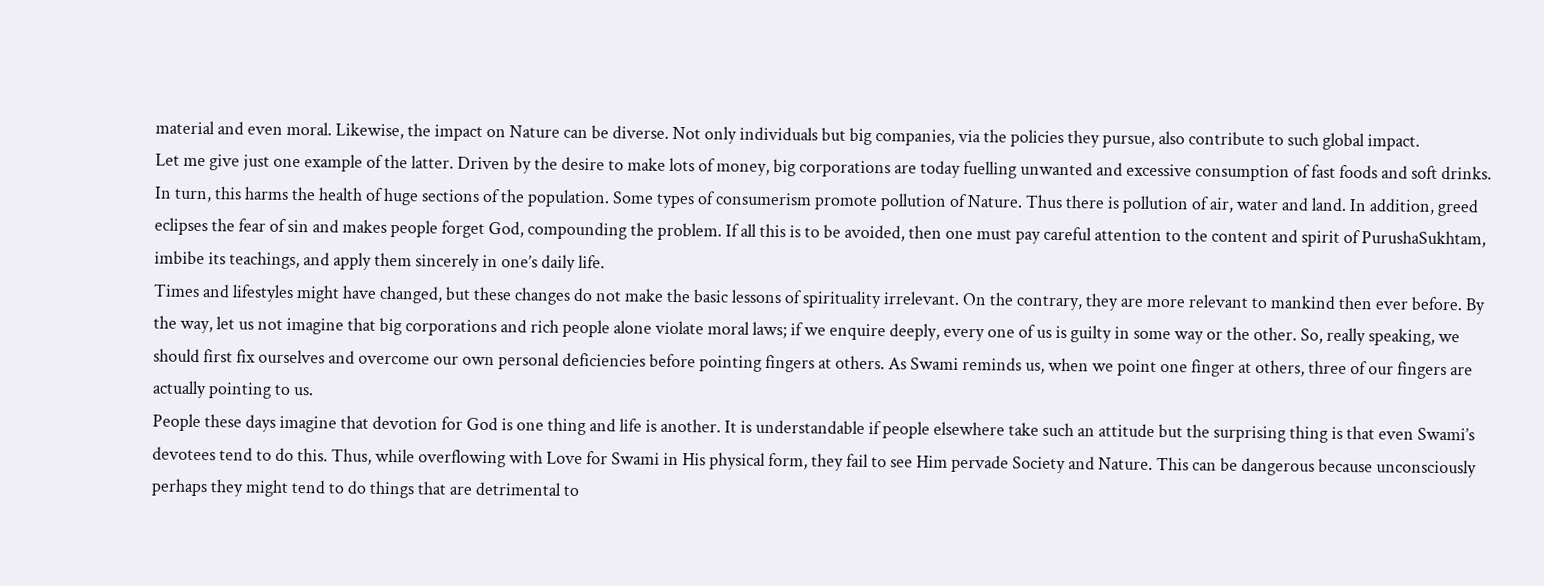material and even moral. Likewise, the impact on Nature can be diverse. Not only individuals but big companies, via the policies they pursue, also contribute to such global impact.
Let me give just one example of the latter. Driven by the desire to make lots of money, big corporations are today fuelling unwanted and excessive consumption of fast foods and soft drinks. In turn, this harms the health of huge sections of the population. Some types of consumerism promote pollution of Nature. Thus there is pollution of air, water and land. In addition, greed eclipses the fear of sin and makes people forget God, compounding the problem. If all this is to be avoided, then one must pay careful attention to the content and spirit of PurushaSukhtam, imbibe its teachings, and apply them sincerely in one’s daily life.
Times and lifestyles might have changed, but these changes do not make the basic lessons of spirituality irrelevant. On the contrary, they are more relevant to mankind then ever before. By the way, let us not imagine that big corporations and rich people alone violate moral laws; if we enquire deeply, every one of us is guilty in some way or the other. So, really speaking, we should first fix ourselves and overcome our own personal deficiencies before pointing fingers at others. As Swami reminds us, when we point one finger at others, three of our fingers are actually pointing to us.
People these days imagine that devotion for God is one thing and life is another. It is understandable if people elsewhere take such an attitude but the surprising thing is that even Swami’s devotees tend to do this. Thus, while overflowing with Love for Swami in His physical form, they fail to see Him pervade Society and Nature. This can be dangerous because unconsciously perhaps they might tend to do things that are detrimental to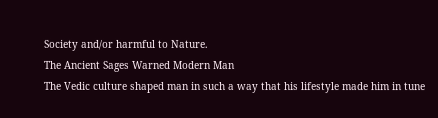Society and/or harmful to Nature.
The Ancient Sages Warned Modern Man
The Vedic culture shaped man in such a way that his lifestyle made him in tune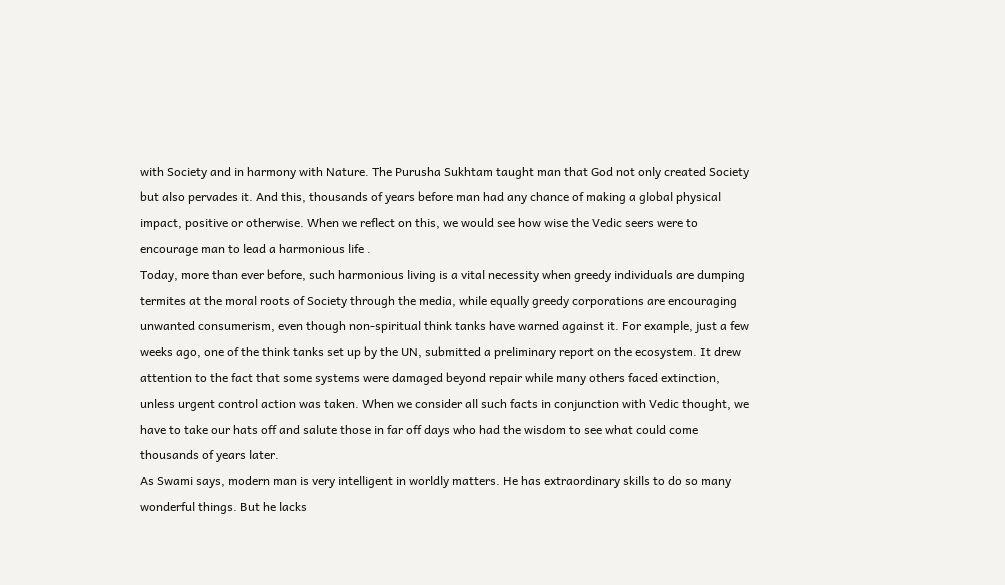with Society and in harmony with Nature. The Purusha Sukhtam taught man that God not only created Society but also pervades it. And this, thousands of years before man had any chance of making a global physical impact, positive or otherwise. When we reflect on this, we would see how wise the Vedic seers were to encourage man to lead a harmonious life .
Today, more than ever before, such harmonious living is a vital necessity when greedy individuals are dumping termites at the moral roots of Society through the media, while equally greedy corporations are encouraging unwanted consumerism, even though non-spiritual think tanks have warned against it. For example, just a few weeks ago, one of the think tanks set up by the UN, submitted a preliminary report on the ecosystem. It drew attention to the fact that some systems were damaged beyond repair while many others faced extinction, unless urgent control action was taken. When we consider all such facts in conjunction with Vedic thought, we have to take our hats off and salute those in far off days who had the wisdom to see what could come thousands of years later.
As Swami says, modern man is very intelligent in worldly matters. He has extraordinary skills to do so many wonderful things. But he lacks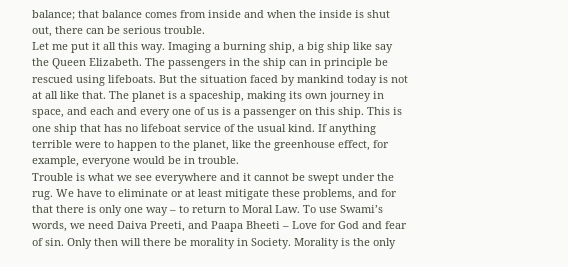balance; that balance comes from inside and when the inside is shut out, there can be serious trouble.
Let me put it all this way. Imaging a burning ship, a big ship like say the Queen Elizabeth. The passengers in the ship can in principle be rescued using lifeboats. But the situation faced by mankind today is not at all like that. The planet is a spaceship, making its own journey in space, and each and every one of us is a passenger on this ship. This is one ship that has no lifeboat service of the usual kind. If anything terrible were to happen to the planet, like the greenhouse effect, for example, everyone would be in trouble.
Trouble is what we see everywhere and it cannot be swept under the rug. We have to eliminate or at least mitigate these problems, and for that there is only one way – to return to Moral Law. To use Swami’s words, we need Daiva Preeti, and Paapa Bheeti – Love for God and fear of sin. Only then will there be morality in Society. Morality is the only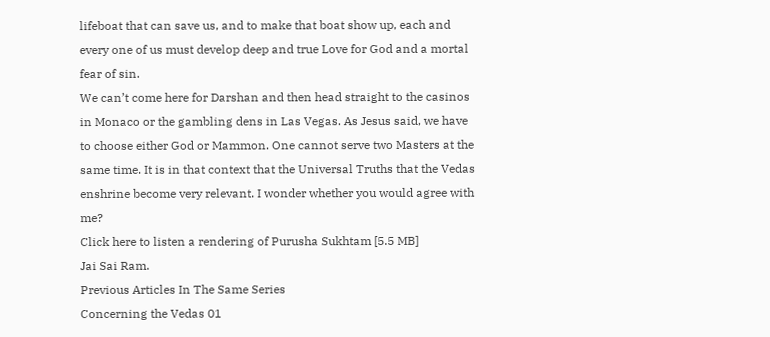lifeboat that can save us, and to make that boat show up, each and every one of us must develop deep and true Love for God and a mortal fear of sin.
We can’t come here for Darshan and then head straight to the casinos in Monaco or the gambling dens in Las Vegas. As Jesus said, we have to choose either God or Mammon. One cannot serve two Masters at the same time. It is in that context that the Universal Truths that the Vedas enshrine become very relevant. I wonder whether you would agree with me?
Click here to listen a rendering of Purusha Sukhtam [5.5 MB]
Jai Sai Ram.
Previous Articles In The Same Series
Concerning the Vedas 01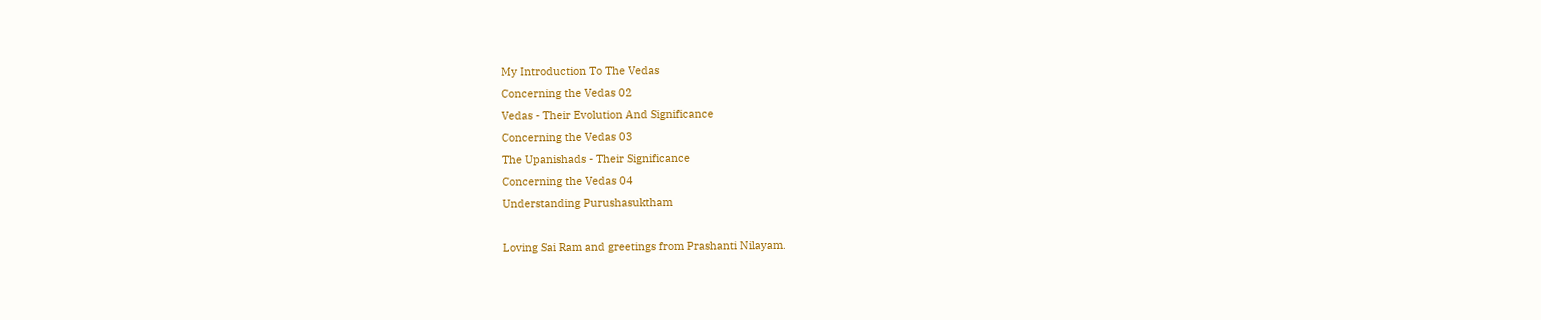My Introduction To The Vedas
Concerning the Vedas 02
Vedas - Their Evolution And Significance
Concerning the Vedas 03
The Upanishads - Their Significance
Concerning the Vedas 04
Understanding Purushasuktham

Loving Sai Ram and greetings from Prashanti Nilayam.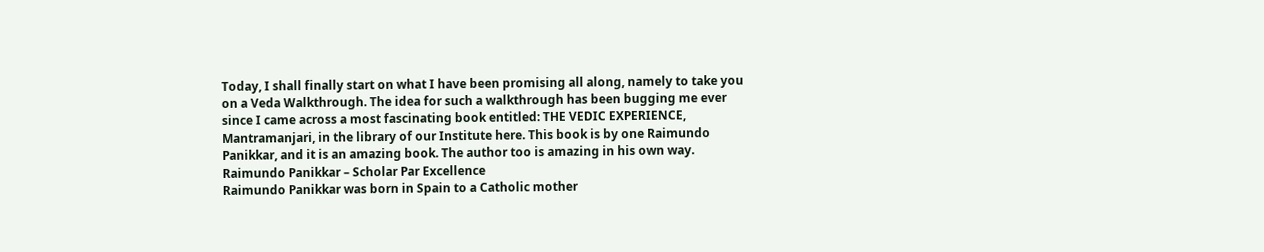Today, I shall finally start on what I have been promising all along, namely to take you on a Veda Walkthrough. The idea for such a walkthrough has been bugging me ever since I came across a most fascinating book entitled: THE VEDIC EXPERIENCE, Mantramanjari, in the library of our Institute here. This book is by one Raimundo Panikkar, and it is an amazing book. The author too is amazing in his own way.
Raimundo Panikkar – Scholar Par Excellence
Raimundo Panikkar was born in Spain to a Catholic mother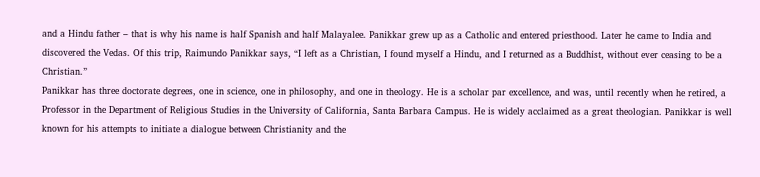and a Hindu father – that is why his name is half Spanish and half Malayalee. Panikkar grew up as a Catholic and entered priesthood. Later he came to India and discovered the Vedas. Of this trip, Raimundo Panikkar says, “I left as a Christian, I found myself a Hindu, and I returned as a Buddhist, without ever ceasing to be a Christian.”
Panikkar has three doctorate degrees, one in science, one in philosophy, and one in theology. He is a scholar par excellence, and was, until recently when he retired, a Professor in the Department of Religious Studies in the University of California, Santa Barbara Campus. He is widely acclaimed as a great theologian. Panikkar is well known for his attempts to initiate a dialogue between Christianity and the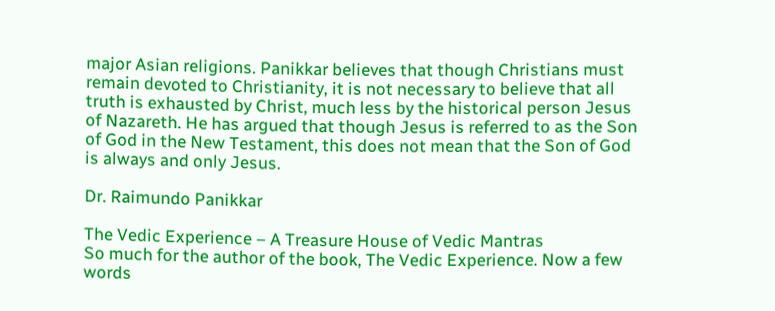major Asian religions. Panikkar believes that though Christians must remain devoted to Christianity, it is not necessary to believe that all truth is exhausted by Christ, much less by the historical person Jesus of Nazareth. He has argued that though Jesus is referred to as the Son of God in the New Testament, this does not mean that the Son of God is always and only Jesus.

Dr. Raimundo Panikkar

The Vedic Experience – A Treasure House of Vedic Mantras
So much for the author of the book, The Vedic Experience. Now a few words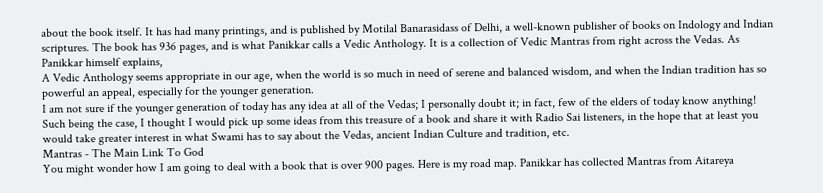about the book itself. It has had many printings, and is published by Motilal Banarasidass of Delhi, a well-known publisher of books on Indology and Indian scriptures. The book has 936 pages, and is what Panikkar calls a Vedic Anthology. It is a collection of Vedic Mantras from right across the Vedas. As Panikkar himself explains,
A Vedic Anthology seems appropriate in our age, when the world is so much in need of serene and balanced wisdom, and when the Indian tradition has so powerful an appeal, especially for the younger generation.
I am not sure if the younger generation of today has any idea at all of the Vedas; I personally doubt it; in fact, few of the elders of today know anything! Such being the case, I thought I would pick up some ideas from this treasure of a book and share it with Radio Sai listeners, in the hope that at least you would take greater interest in what Swami has to say about the Vedas, ancient Indian Culture and tradition, etc.
Mantras - The Main Link To God
You might wonder how I am going to deal with a book that is over 900 pages. Here is my road map. Panikkar has collected Mantras from Aitareya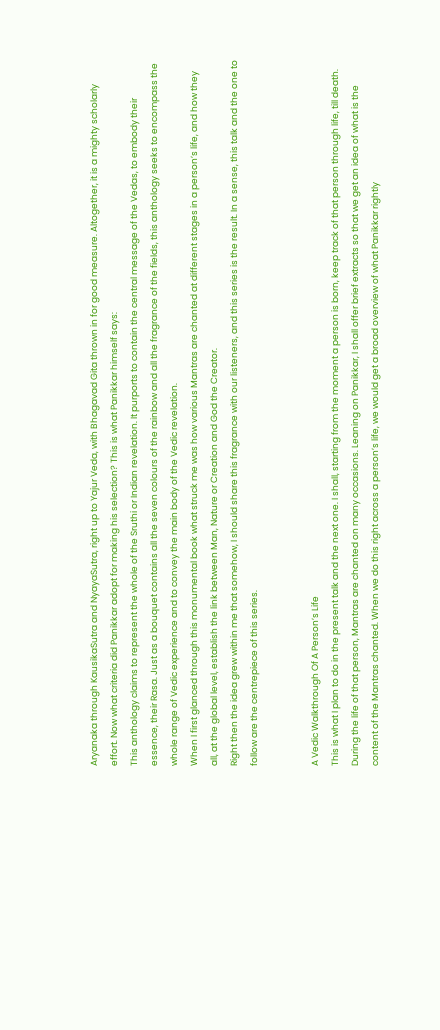Aryanaka through KausikaSutra and NyayaSutra, right up to Yajur Veda, with Bhagavad Gita thrown in for good measure. Altogether, it is a mighty scholarly effort. Now what criteria did Panikkar adopt for making his selection? This is what Panikkar himself says:
This anthology claims to represent the whole of the Sruthi or Indian revelation. It purports to contain the central message of the Vedas, to embody their essence, their Rasa. Just as a bouquet contains all the seven colours of the rainbow and all the fragrance of the fields, this anthology seeks to encompass the whole range of Vedic experience and to convey the main body of the Vedic revelation.
When I first glanced through this monumental book what struck me was how various Mantras are chanted at different stages in a person’s life, and how they all, at the global level, establish the link between Man, Nature or Creation and God the Creator.
Right then the idea grew within me that somehow, I should share this fragrance with our listeners, and this series is the result. In a sense, this talk and the one to follow are the centrepiece of this series.


A Vedic Walkthrough Of A Person’s Life
This is what I plan to do in the present talk and the next one. I shall, starting from the moment a person is born, keep track of that person through life, till death. During the life of that person, Mantras are chanted on many occasions. Leaning on Panikkar, I shall offer brief extracts so that we get an idea of what is the content of the Mantras chanted. When we do this right across a person’s life, we would get a broad overview of what Panikkar rightly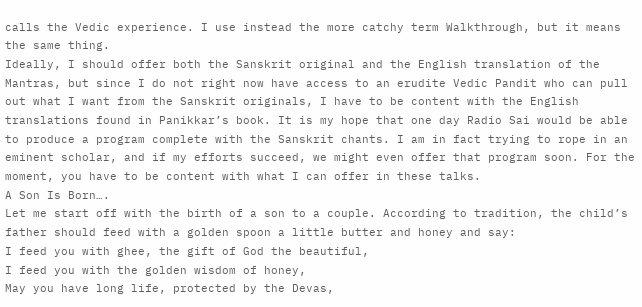calls the Vedic experience. I use instead the more catchy term Walkthrough, but it means the same thing.
Ideally, I should offer both the Sanskrit original and the English translation of the Mantras, but since I do not right now have access to an erudite Vedic Pandit who can pull out what I want from the Sanskrit originals, I have to be content with the English translations found in Panikkar’s book. It is my hope that one day Radio Sai would be able to produce a program complete with the Sanskrit chants. I am in fact trying to rope in an eminent scholar, and if my efforts succeed, we might even offer that program soon. For the moment, you have to be content with what I can offer in these talks.
A Son Is Born….
Let me start off with the birth of a son to a couple. According to tradition, the child’s father should feed with a golden spoon a little butter and honey and say:
I feed you with ghee, the gift of God the beautiful,
I feed you with the golden wisdom of honey,
May you have long life, protected by the Devas,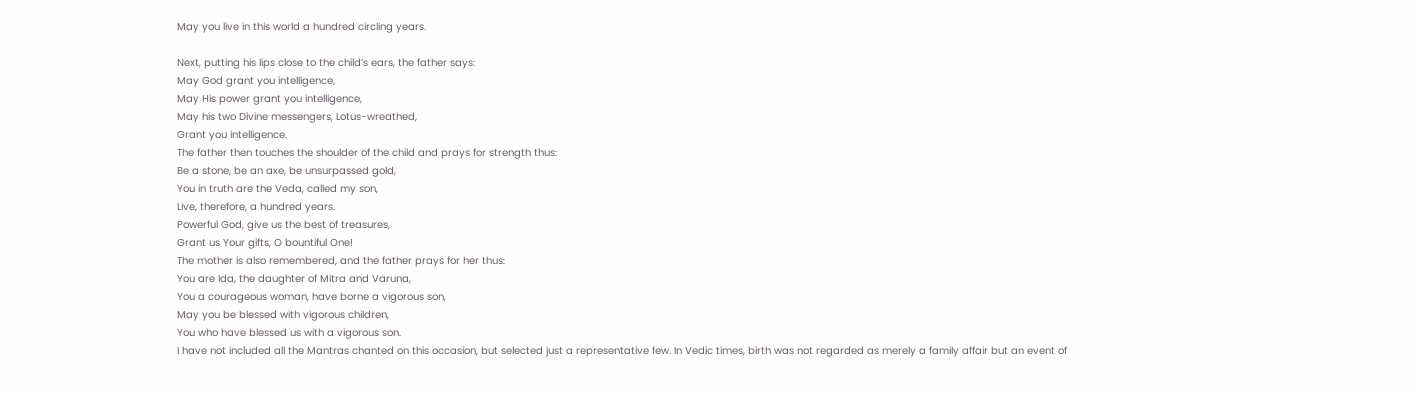May you live in this world a hundred circling years.

Next, putting his lips close to the child’s ears, the father says:
May God grant you intelligence,
May His power grant you intelligence,
May his two Divine messengers, Lotus-wreathed,
Grant you intelligence.
The father then touches the shoulder of the child and prays for strength thus:
Be a stone, be an axe, be unsurpassed gold,
You in truth are the Veda, called my son,
Live, therefore, a hundred years.
Powerful God, give us the best of treasures,
Grant us Your gifts, O bountiful One!
The mother is also remembered, and the father prays for her thus:
You are Ida, the daughter of Mitra and Varuna,
You a courageous woman, have borne a vigorous son,
May you be blessed with vigorous children,
You who have blessed us with a vigorous son.
I have not included all the Mantras chanted on this occasion, but selected just a representative few. In Vedic times, birth was not regarded as merely a family affair but an event of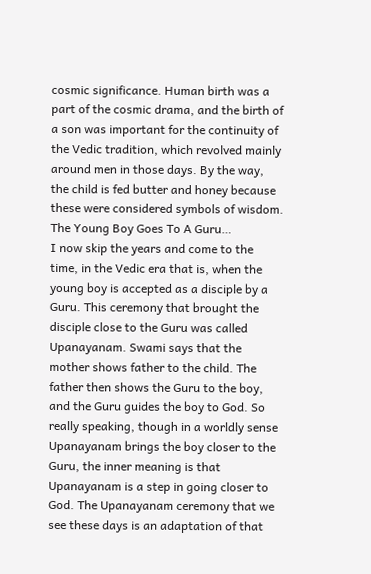cosmic significance. Human birth was a part of the cosmic drama, and the birth of a son was important for the continuity of the Vedic tradition, which revolved mainly around men in those days. By the way, the child is fed butter and honey because these were considered symbols of wisdom.
The Young Boy Goes To A Guru…
I now skip the years and come to the time, in the Vedic era that is, when the young boy is accepted as a disciple by a Guru. This ceremony that brought the disciple close to the Guru was called Upanayanam. Swami says that the mother shows father to the child. The father then shows the Guru to the boy, and the Guru guides the boy to God. So really speaking, though in a worldly sense Upanayanam brings the boy closer to the Guru, the inner meaning is that Upanayanam is a step in going closer to God. The Upanayanam ceremony that we see these days is an adaptation of that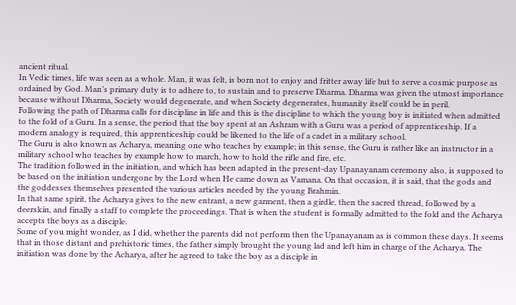ancient ritual.
In Vedic times, life was seen as a whole. Man, it was felt, is born not to enjoy and fritter away life but to serve a cosmic purpose as ordained by God. Man’s primary duty is to adhere to, to sustain and to preserve Dharma. Dharma was given the utmost importance because without Dharma, Society would degenerate, and when Society degenerates, humanity itself could be in peril.
Following the path of Dharma calls for discipline in life and this is the discipline to which the young boy is initiated when admitted to the fold of a Guru. In a sense, the period that the boy spent at an Ashram with a Guru was a period of apprenticeship. If a modern analogy is required, this apprenticeship could be likened to the life of a cadet in a military school.
The Guru is also known as Acharya, meaning one who teaches by example; in this sense, the Guru is rather like an instructor in a military school who teaches by example how to march, how to hold the rifle and fire, etc.
The tradition followed in the initiation, and which has been adapted in the present-day Upanayanam ceremony also, is supposed to be based on the initiation undergone by the Lord when He came down as Vamana. On that occasion, it is said, that the gods and the goddesses themselves presented the various articles needed by the young Brahmin.
In that same spirit, the Acharya gives to the new entrant, a new garment, then a girdle, then the sacred thread, followed by a deerskin, and finally a staff to complete the proceedings. That is when the student is formally admitted to the fold and the Acharya accepts the boys as a disciple.
Some of you might wonder, as I did, whether the parents did not perform then the Upanayanam as is common these days. It seems that in those distant and prehistoric times, the father simply brought the young lad and left him in charge of the Acharya. The initiation was done by the Acharya, after he agreed to take the boy as a disciple in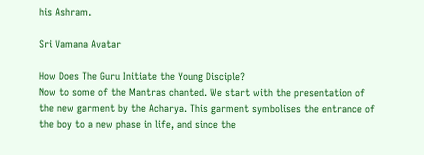his Ashram.

Sri Vamana Avatar

How Does The Guru Initiate the Young Disciple?
Now to some of the Mantras chanted. We start with the presentation of the new garment by the Acharya. This garment symbolises the entrance of the boy to a new phase in life, and since the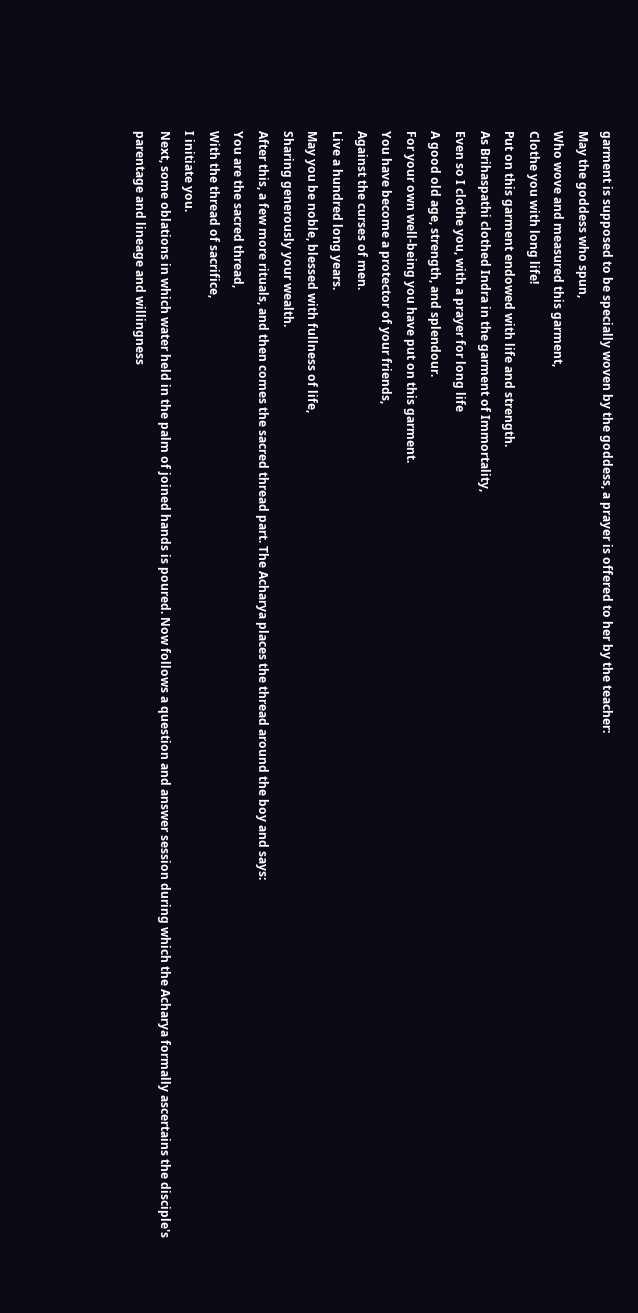garment is supposed to be specially woven by the goddess, a prayer is offered to her by the teacher:
May the goddess who spun,
Who wove and measured this garment,
Clothe you with long life!
Put on this garment endowed with life and strength.
As Brihaspathi clothed Indra in the garment of Immortality,
Even so I clothe you, with a prayer for long life
A good old age, strength, and splendour.
For your own well-being you have put on this garment.
You have become a protector of your friends,
Against the curses of men.
Live a hundred long years.
May you be noble, blessed with fullness of life,
Sharing generously your wealth.
After this, a few more rituals, and then comes the sacred thread part. The Acharya places the thread around the boy and says:
You are the sacred thread,
With the thread of sacrifice,
I initiate you.
Next, some oblations in which water held in the palm of joined hands is poured. Now follows a question and answer session during which the Acharya formally ascertains the disciple's parentage and lineage and willingness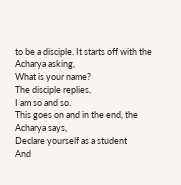to be a disciple. It starts off with the Acharya asking,
What is your name?
The disciple replies,
I am so and so.
This goes on and in the end, the Acharya says,
Declare yourself as a student
And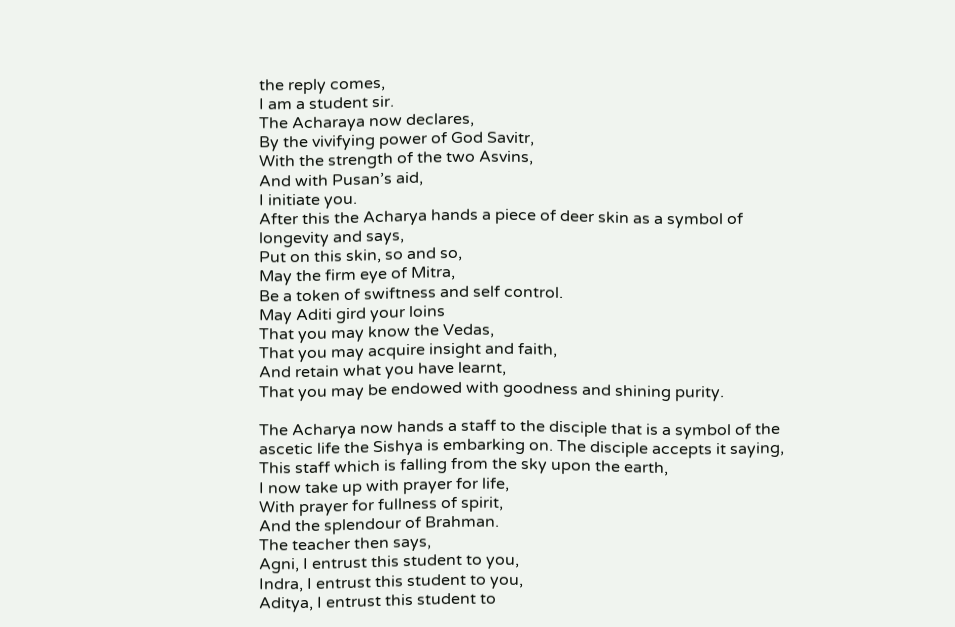the reply comes,
I am a student sir.
The Acharaya now declares,
By the vivifying power of God Savitr,
With the strength of the two Asvins,
And with Pusan’s aid,
I initiate you.
After this the Acharya hands a piece of deer skin as a symbol of longevity and says,
Put on this skin, so and so,
May the firm eye of Mitra,
Be a token of swiftness and self control.
May Aditi gird your loins
That you may know the Vedas,
That you may acquire insight and faith,
And retain what you have learnt,
That you may be endowed with goodness and shining purity.

The Acharya now hands a staff to the disciple that is a symbol of the ascetic life the Sishya is embarking on. The disciple accepts it saying,
This staff which is falling from the sky upon the earth,
I now take up with prayer for life,
With prayer for fullness of spirit,
And the splendour of Brahman.
The teacher then says,
Agni, I entrust this student to you,
Indra, I entrust this student to you,
Aditya, I entrust this student to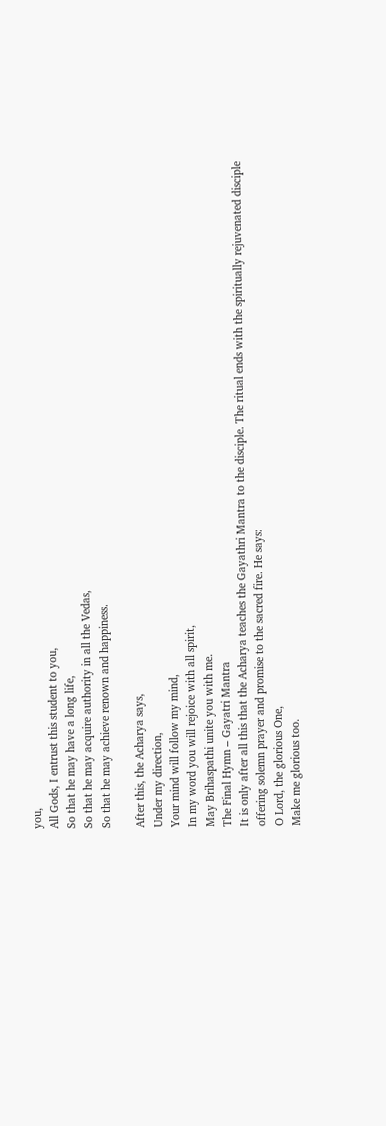you,
All Gods, I entrust this student to you,
So that he may have a long life,
So that he may acquire authority in all the Vedas,
So that he may achieve renown and happiness.

After this, the Acharya says,
Under my direction,
Your mind will follow my mind,
In my word you will rejoice with all spirit,
May Brihaspathi unite you with me.
The Final Hymn – Gayatri Mantra
It is only after all this that the Acharya teaches the Gayathri Mantra to the disciple. The ritual ends with the spiritually rejuvenated disciple offering solemn prayer and promise to the sacred fire. He says:
O Lord, the glorious One,
Make me glorious too.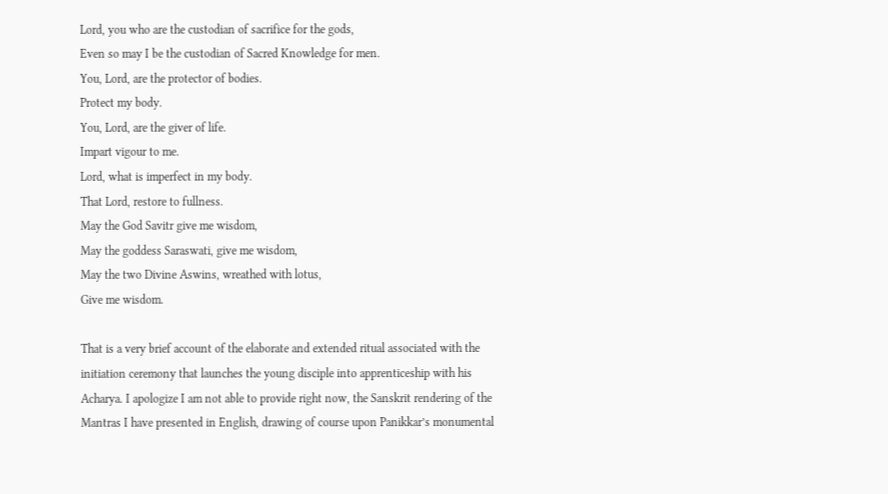Lord, you who are the custodian of sacrifice for the gods,
Even so may I be the custodian of Sacred Knowledge for men.
You, Lord, are the protector of bodies.
Protect my body.
You, Lord, are the giver of life.
Impart vigour to me.
Lord, what is imperfect in my body.
That Lord, restore to fullness.
May the God Savitr give me wisdom,
May the goddess Saraswati, give me wisdom,
May the two Divine Aswins, wreathed with lotus,
Give me wisdom.

That is a very brief account of the elaborate and extended ritual associated with the initiation ceremony that launches the young disciple into apprenticeship with his Acharya. I apologize I am not able to provide right now, the Sanskrit rendering of the Mantras I have presented in English, drawing of course upon Panikkar’s monumental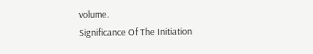volume.
Significance Of The Initiation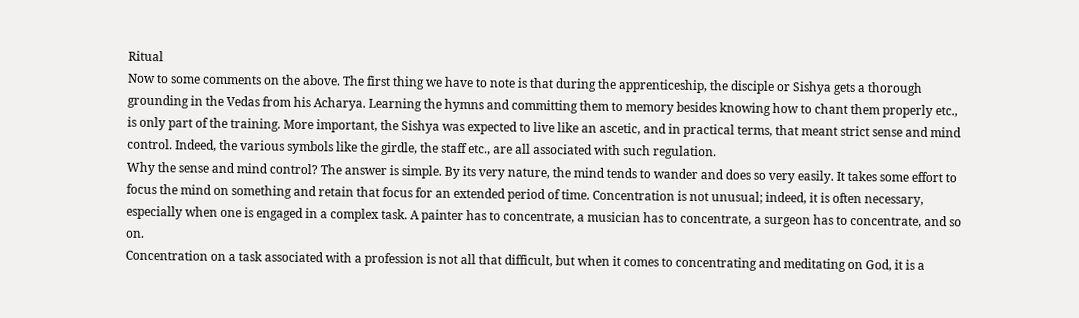Ritual
Now to some comments on the above. The first thing we have to note is that during the apprenticeship, the disciple or Sishya gets a thorough grounding in the Vedas from his Acharya. Learning the hymns and committing them to memory besides knowing how to chant them properly etc., is only part of the training. More important, the Sishya was expected to live like an ascetic, and in practical terms, that meant strict sense and mind control. Indeed, the various symbols like the girdle, the staff etc., are all associated with such regulation.
Why the sense and mind control? The answer is simple. By its very nature, the mind tends to wander and does so very easily. It takes some effort to focus the mind on something and retain that focus for an extended period of time. Concentration is not unusual; indeed, it is often necessary, especially when one is engaged in a complex task. A painter has to concentrate, a musician has to concentrate, a surgeon has to concentrate, and so on.
Concentration on a task associated with a profession is not all that difficult, but when it comes to concentrating and meditating on God, it is a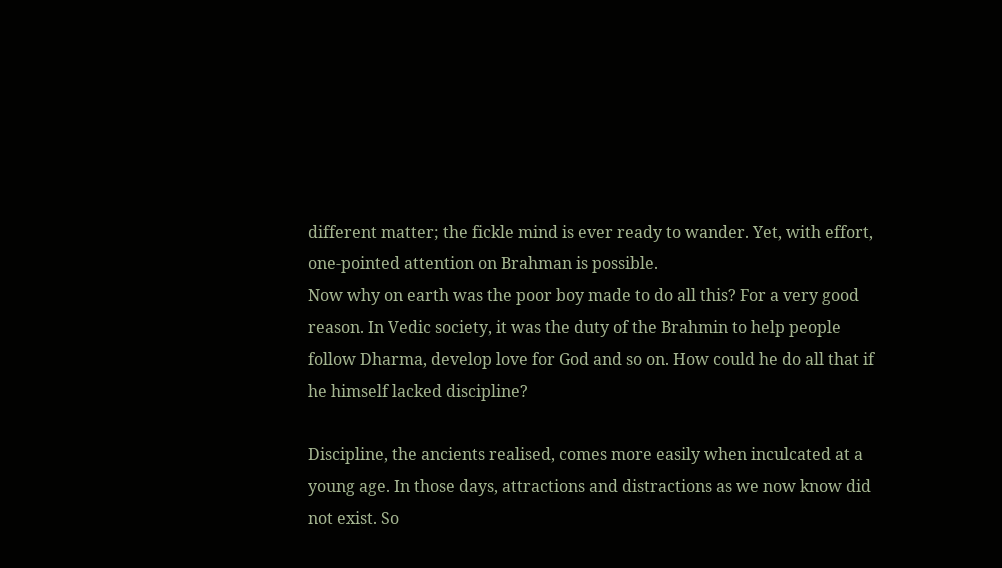different matter; the fickle mind is ever ready to wander. Yet, with effort, one-pointed attention on Brahman is possible.
Now why on earth was the poor boy made to do all this? For a very good reason. In Vedic society, it was the duty of the Brahmin to help people follow Dharma, develop love for God and so on. How could he do all that if he himself lacked discipline?

Discipline, the ancients realised, comes more easily when inculcated at a young age. In those days, attractions and distractions as we now know did not exist. So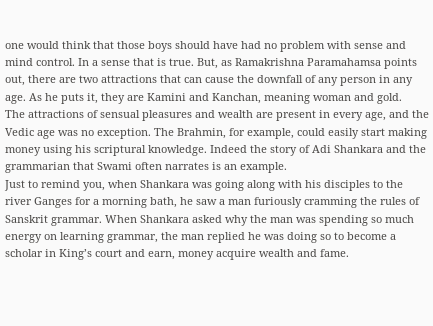one would think that those boys should have had no problem with sense and mind control. In a sense that is true. But, as Ramakrishna Paramahamsa points out, there are two attractions that can cause the downfall of any person in any age. As he puts it, they are Kamini and Kanchan, meaning woman and gold.
The attractions of sensual pleasures and wealth are present in every age, and the Vedic age was no exception. The Brahmin, for example, could easily start making money using his scriptural knowledge. Indeed the story of Adi Shankara and the grammarian that Swami often narrates is an example.
Just to remind you, when Shankara was going along with his disciples to the river Ganges for a morning bath, he saw a man furiously cramming the rules of Sanskrit grammar. When Shankara asked why the man was spending so much energy on learning grammar, the man replied he was doing so to become a scholar in King’s court and earn, money acquire wealth and fame.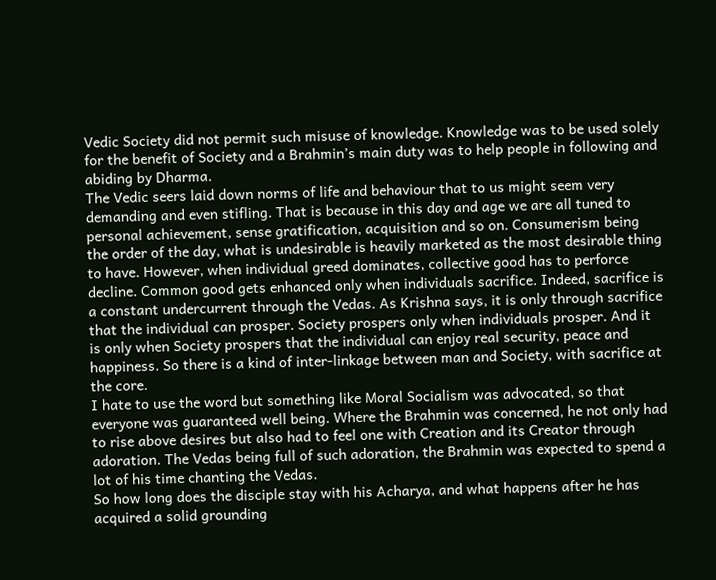Vedic Society did not permit such misuse of knowledge. Knowledge was to be used solely for the benefit of Society and a Brahmin’s main duty was to help people in following and abiding by Dharma.
The Vedic seers laid down norms of life and behaviour that to us might seem very demanding and even stifling. That is because in this day and age we are all tuned to personal achievement, sense gratification, acquisition and so on. Consumerism being the order of the day, what is undesirable is heavily marketed as the most desirable thing to have. However, when individual greed dominates, collective good has to perforce decline. Common good gets enhanced only when individuals sacrifice. Indeed, sacrifice is a constant undercurrent through the Vedas. As Krishna says, it is only through sacrifice that the individual can prosper. Society prospers only when individuals prosper. And it is only when Society prospers that the individual can enjoy real security, peace and happiness. So there is a kind of inter-linkage between man and Society, with sacrifice at the core.
I hate to use the word but something like Moral Socialism was advocated, so that everyone was guaranteed well being. Where the Brahmin was concerned, he not only had to rise above desires but also had to feel one with Creation and its Creator through adoration. The Vedas being full of such adoration, the Brahmin was expected to spend a lot of his time chanting the Vedas.
So how long does the disciple stay with his Acharya, and what happens after he has acquired a solid grounding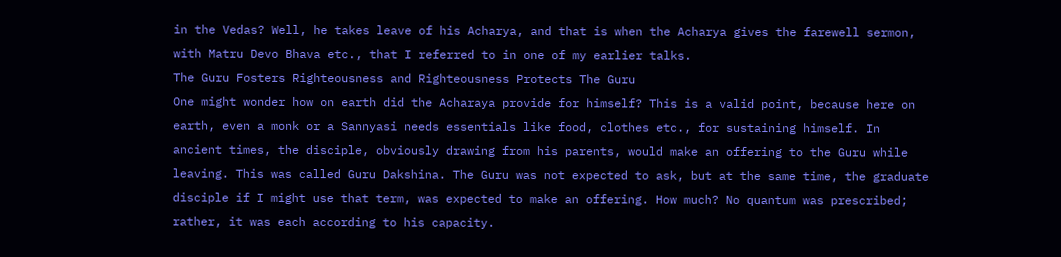in the Vedas? Well, he takes leave of his Acharya, and that is when the Acharya gives the farewell sermon, with Matru Devo Bhava etc., that I referred to in one of my earlier talks.
The Guru Fosters Righteousness and Righteousness Protects The Guru
One might wonder how on earth did the Acharaya provide for himself? This is a valid point, because here on earth, even a monk or a Sannyasi needs essentials like food, clothes etc., for sustaining himself. In ancient times, the disciple, obviously drawing from his parents, would make an offering to the Guru while leaving. This was called Guru Dakshina. The Guru was not expected to ask, but at the same time, the graduate disciple if I might use that term, was expected to make an offering. How much? No quantum was prescribed; rather, it was each according to his capacity.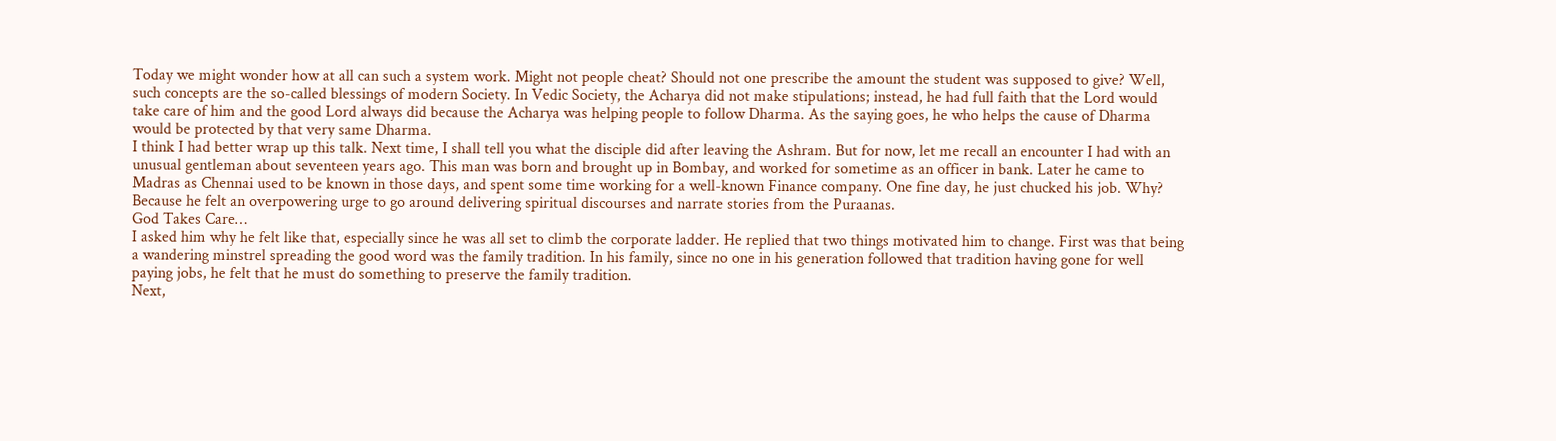Today we might wonder how at all can such a system work. Might not people cheat? Should not one prescribe the amount the student was supposed to give? Well, such concepts are the so-called blessings of modern Society. In Vedic Society, the Acharya did not make stipulations; instead, he had full faith that the Lord would take care of him and the good Lord always did because the Acharya was helping people to follow Dharma. As the saying goes, he who helps the cause of Dharma would be protected by that very same Dharma.
I think I had better wrap up this talk. Next time, I shall tell you what the disciple did after leaving the Ashram. But for now, let me recall an encounter I had with an unusual gentleman about seventeen years ago. This man was born and brought up in Bombay, and worked for sometime as an officer in bank. Later he came to Madras as Chennai used to be known in those days, and spent some time working for a well-known Finance company. One fine day, he just chucked his job. Why? Because he felt an overpowering urge to go around delivering spiritual discourses and narrate stories from the Puraanas.
God Takes Care…
I asked him why he felt like that, especially since he was all set to climb the corporate ladder. He replied that two things motivated him to change. First was that being a wandering minstrel spreading the good word was the family tradition. In his family, since no one in his generation followed that tradition having gone for well paying jobs, he felt that he must do something to preserve the family tradition.
Next,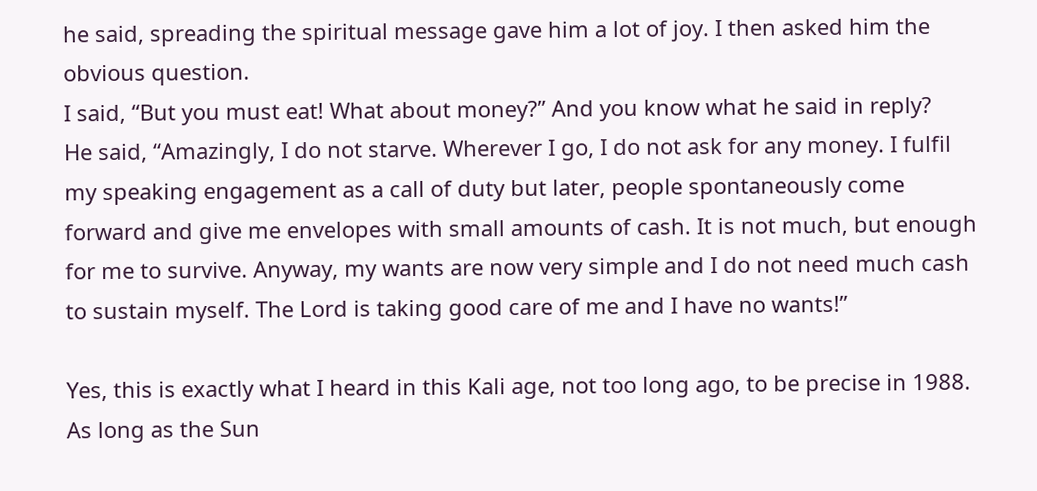he said, spreading the spiritual message gave him a lot of joy. I then asked him the obvious question.
I said, “But you must eat! What about money?” And you know what he said in reply?
He said, “Amazingly, I do not starve. Wherever I go, I do not ask for any money. I fulfil my speaking engagement as a call of duty but later, people spontaneously come forward and give me envelopes with small amounts of cash. It is not much, but enough for me to survive. Anyway, my wants are now very simple and I do not need much cash to sustain myself. The Lord is taking good care of me and I have no wants!”

Yes, this is exactly what I heard in this Kali age, not too long ago, to be precise in 1988. As long as the Sun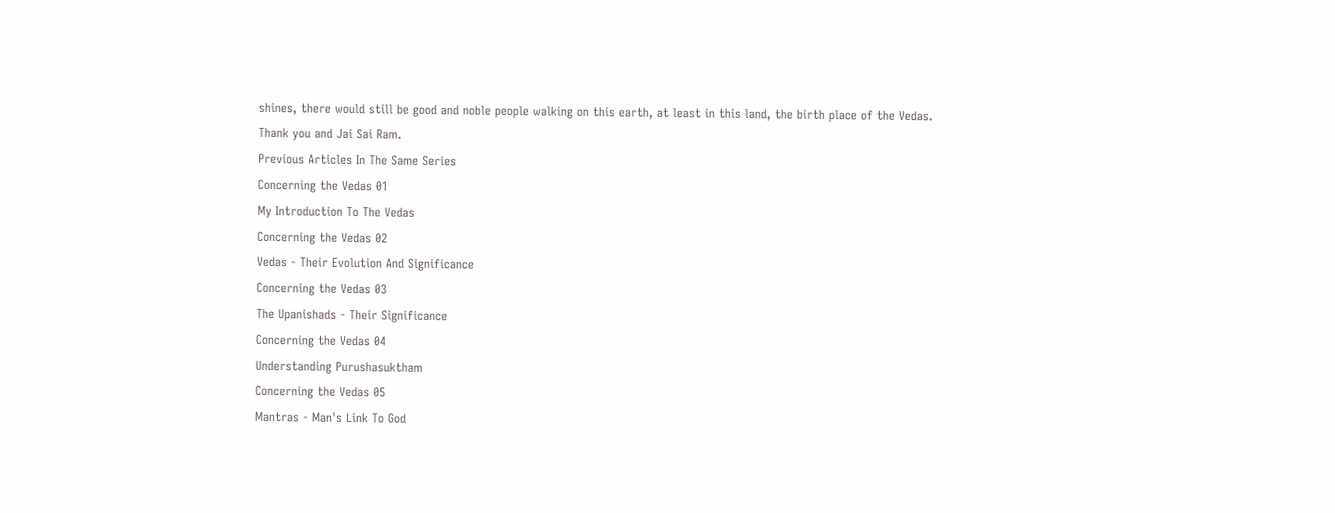shines, there would still be good and noble people walking on this earth, at least in this land, the birth place of the Vedas.
Thank you and Jai Sai Ram.
Previous Articles In The Same Series
Concerning the Vedas 01
My Introduction To The Vedas
Concerning the Vedas 02
Vedas - Their Evolution And Significance
Concerning the Vedas 03
The Upanishads - Their Significance
Concerning the Vedas 04
Understanding Purushasuktham
Concerning the Vedas 05
Mantras - Man's Link To God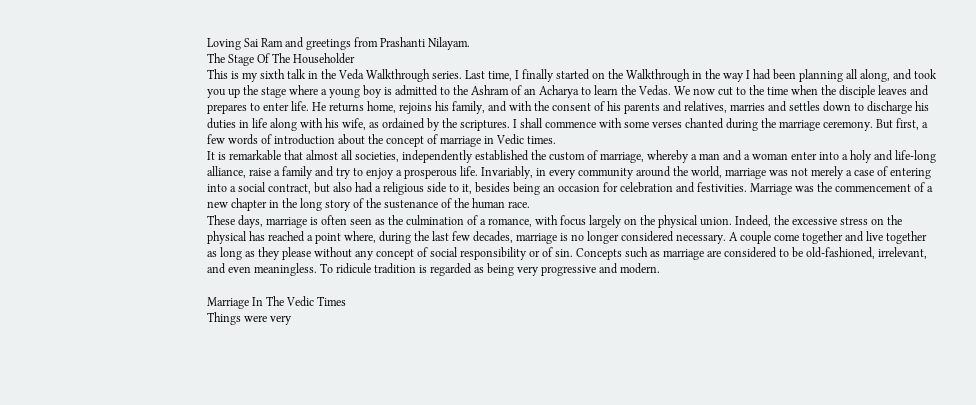Loving Sai Ram and greetings from Prashanti Nilayam.
The Stage Of The Householder
This is my sixth talk in the Veda Walkthrough series. Last time, I finally started on the Walkthrough in the way I had been planning all along, and took you up the stage where a young boy is admitted to the Ashram of an Acharya to learn the Vedas. We now cut to the time when the disciple leaves and prepares to enter life. He returns home, rejoins his family, and with the consent of his parents and relatives, marries and settles down to discharge his duties in life along with his wife, as ordained by the scriptures. I shall commence with some verses chanted during the marriage ceremony. But first, a few words of introduction about the concept of marriage in Vedic times.
It is remarkable that almost all societies, independently established the custom of marriage, whereby a man and a woman enter into a holy and life-long alliance, raise a family and try to enjoy a prosperous life. Invariably, in every community around the world, marriage was not merely a case of entering into a social contract, but also had a religious side to it, besides being an occasion for celebration and festivities. Marriage was the commencement of a new chapter in the long story of the sustenance of the human race.
These days, marriage is often seen as the culmination of a romance, with focus largely on the physical union. Indeed, the excessive stress on the physical has reached a point where, during the last few decades, marriage is no longer considered necessary. A couple come together and live together as long as they please without any concept of social responsibility or of sin. Concepts such as marriage are considered to be old-fashioned, irrelevant, and even meaningless. To ridicule tradition is regarded as being very progressive and modern.

Marriage In The Vedic Times
Things were very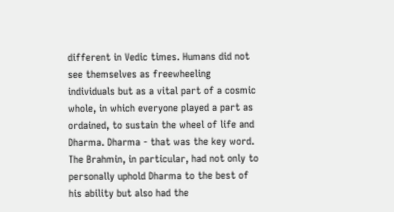different in Vedic times. Humans did not see themselves as freewheeling individuals but as a vital part of a cosmic whole, in which everyone played a part as ordained, to sustain the wheel of life and Dharma. Dharma - that was the key word. The Brahmin, in particular, had not only to personally uphold Dharma to the best of his ability but also had the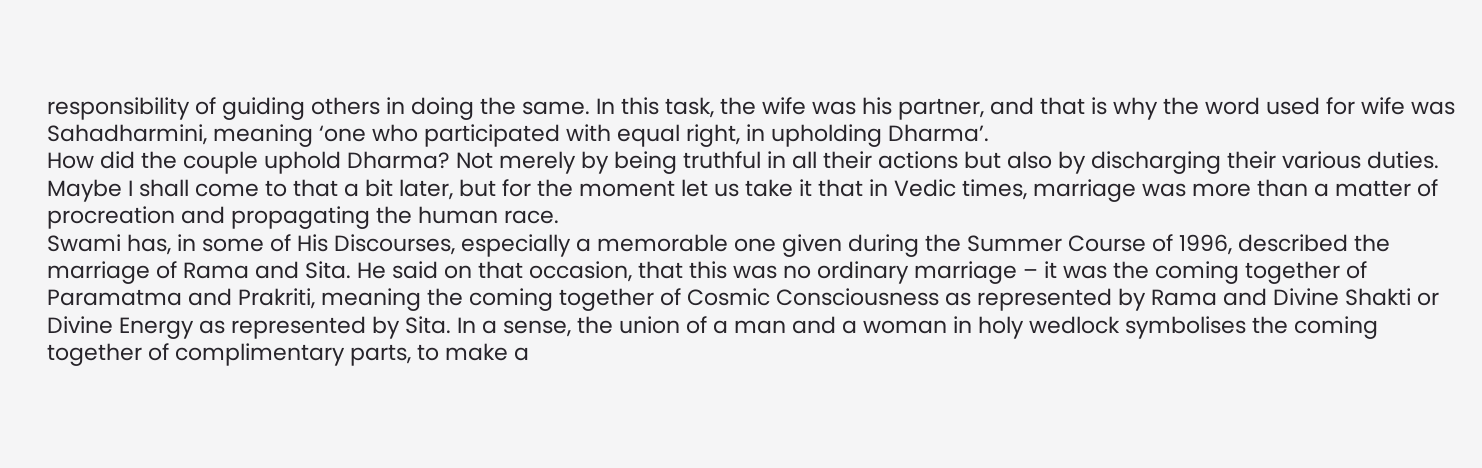responsibility of guiding others in doing the same. In this task, the wife was his partner, and that is why the word used for wife was Sahadharmini, meaning ‘one who participated with equal right, in upholding Dharma’.
How did the couple uphold Dharma? Not merely by being truthful in all their actions but also by discharging their various duties. Maybe I shall come to that a bit later, but for the moment let us take it that in Vedic times, marriage was more than a matter of procreation and propagating the human race.
Swami has, in some of His Discourses, especially a memorable one given during the Summer Course of 1996, described the marriage of Rama and Sita. He said on that occasion, that this was no ordinary marriage – it was the coming together of Paramatma and Prakriti, meaning the coming together of Cosmic Consciousness as represented by Rama and Divine Shakti or Divine Energy as represented by Sita. In a sense, the union of a man and a woman in holy wedlock symbolises the coming together of complimentary parts, to make a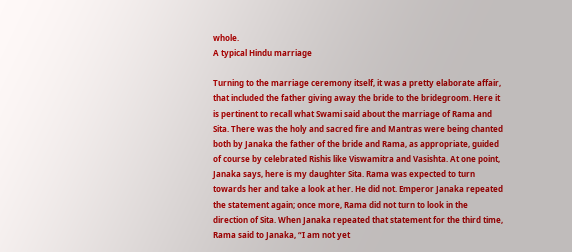whole.
A typical Hindu marriage

Turning to the marriage ceremony itself, it was a pretty elaborate affair, that included the father giving away the bride to the bridegroom. Here it is pertinent to recall what Swami said about the marriage of Rama and Sita. There was the holy and sacred fire and Mantras were being chanted both by Janaka the father of the bride and Rama, as appropriate, guided of course by celebrated Rishis like Viswamitra and Vasishta. At one point, Janaka says, here is my daughter Sita. Rama was expected to turn towards her and take a look at her. He did not. Emperor Janaka repeated the statement again; once more, Rama did not turn to look in the direction of Sita. When Janaka repeated that statement for the third time, Rama said to Janaka, “I am not yet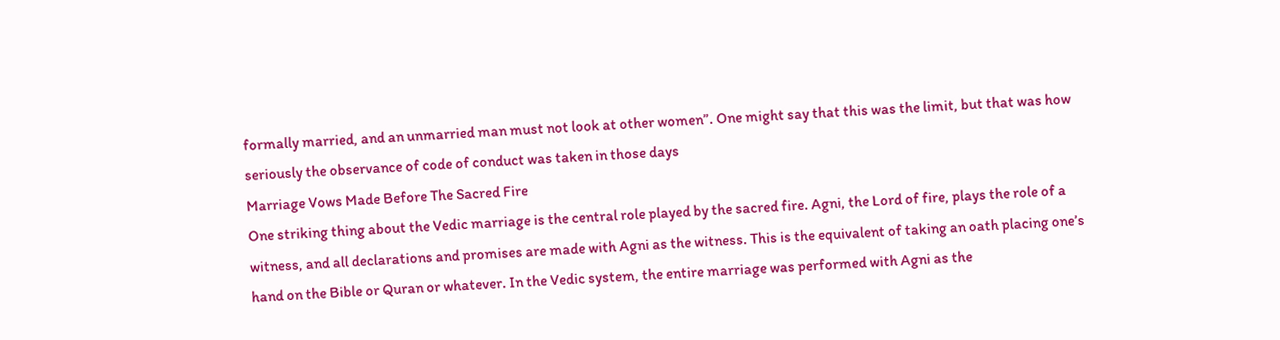formally married, and an unmarried man must not look at other women”. One might say that this was the limit, but that was how seriously the observance of code of conduct was taken in those days
Marriage Vows Made Before The Sacred Fire
One striking thing about the Vedic marriage is the central role played by the sacred fire. Agni, the Lord of fire, plays the role of a witness, and all declarations and promises are made with Agni as the witness. This is the equivalent of taking an oath placing one’s hand on the Bible or Quran or whatever. In the Vedic system, the entire marriage was performed with Agni as the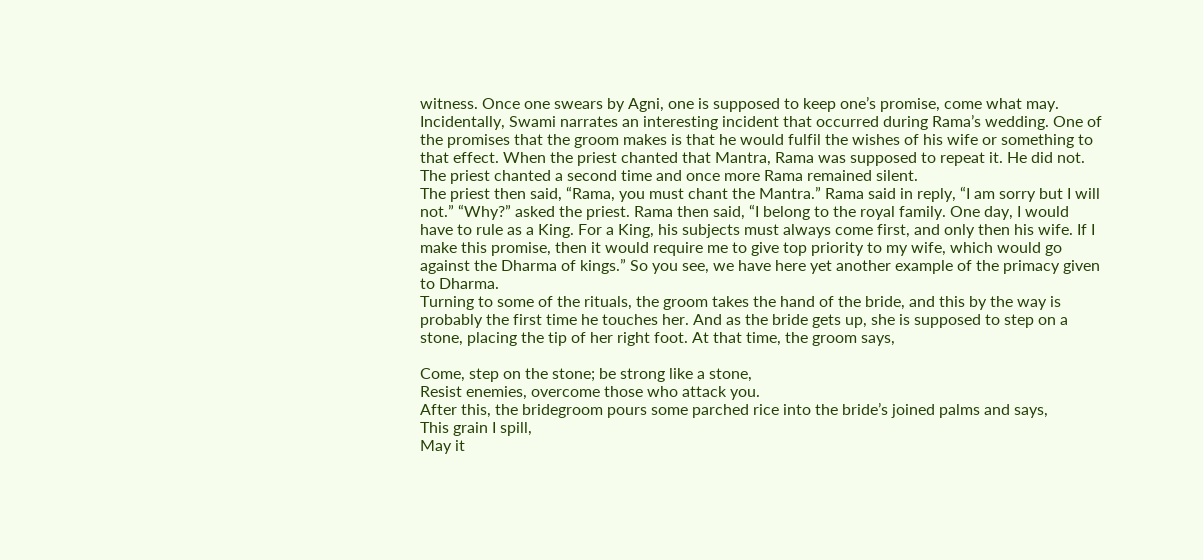witness. Once one swears by Agni, one is supposed to keep one’s promise, come what may.
Incidentally, Swami narrates an interesting incident that occurred during Rama’s wedding. One of the promises that the groom makes is that he would fulfil the wishes of his wife or something to that effect. When the priest chanted that Mantra, Rama was supposed to repeat it. He did not. The priest chanted a second time and once more Rama remained silent.
The priest then said, “Rama, you must chant the Mantra.” Rama said in reply, “I am sorry but I will not.” “Why?” asked the priest. Rama then said, “I belong to the royal family. One day, I would have to rule as a King. For a King, his subjects must always come first, and only then his wife. If I make this promise, then it would require me to give top priority to my wife, which would go against the Dharma of kings.” So you see, we have here yet another example of the primacy given to Dharma.
Turning to some of the rituals, the groom takes the hand of the bride, and this by the way is probably the first time he touches her. And as the bride gets up, she is supposed to step on a stone, placing the tip of her right foot. At that time, the groom says,

Come, step on the stone; be strong like a stone,
Resist enemies, overcome those who attack you.
After this, the bridegroom pours some parched rice into the bride’s joined palms and says,
This grain I spill,
May it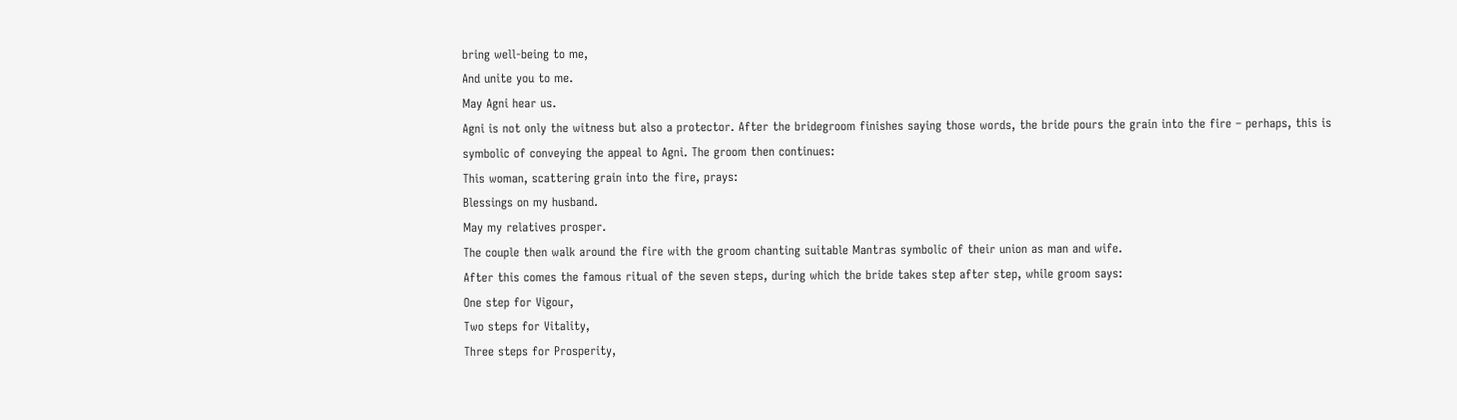bring well-being to me,
And unite you to me.
May Agni hear us.
Agni is not only the witness but also a protector. After the bridegroom finishes saying those words, the bride pours the grain into the fire – perhaps, this is symbolic of conveying the appeal to Agni. The groom then continues:
This woman, scattering grain into the fire, prays:
Blessings on my husband.
May my relatives prosper.
The couple then walk around the fire with the groom chanting suitable Mantras symbolic of their union as man and wife.
After this comes the famous ritual of the seven steps, during which the bride takes step after step, while groom says:
One step for Vigour,
Two steps for Vitality,
Three steps for Prosperity,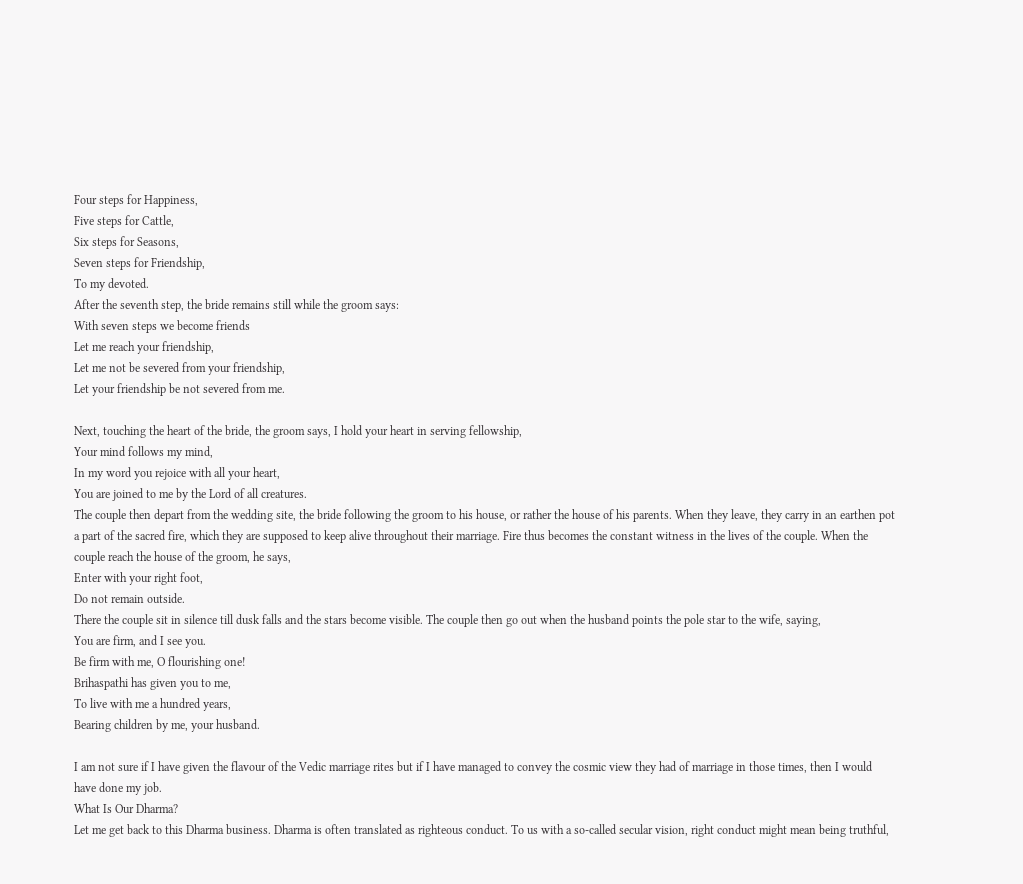Four steps for Happiness,
Five steps for Cattle,
Six steps for Seasons,
Seven steps for Friendship,
To my devoted.
After the seventh step, the bride remains still while the groom says:
With seven steps we become friends
Let me reach your friendship,
Let me not be severed from your friendship,
Let your friendship be not severed from me.

Next, touching the heart of the bride, the groom says, I hold your heart in serving fellowship,
Your mind follows my mind,
In my word you rejoice with all your heart,
You are joined to me by the Lord of all creatures.
The couple then depart from the wedding site, the bride following the groom to his house, or rather the house of his parents. When they leave, they carry in an earthen pot a part of the sacred fire, which they are supposed to keep alive throughout their marriage. Fire thus becomes the constant witness in the lives of the couple. When the couple reach the house of the groom, he says,
Enter with your right foot,
Do not remain outside.
There the couple sit in silence till dusk falls and the stars become visible. The couple then go out when the husband points the pole star to the wife, saying,
You are firm, and I see you.
Be firm with me, O flourishing one!
Brihaspathi has given you to me,
To live with me a hundred years,
Bearing children by me, your husband.

I am not sure if I have given the flavour of the Vedic marriage rites but if I have managed to convey the cosmic view they had of marriage in those times, then I would have done my job.
What Is Our Dharma?
Let me get back to this Dharma business. Dharma is often translated as righteous conduct. To us with a so-called secular vision, right conduct might mean being truthful,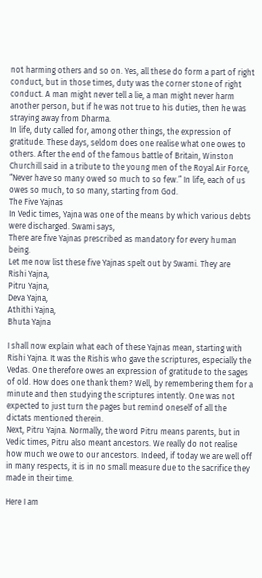not harming others and so on. Yes, all these do form a part of right conduct, but in those times, duty was the corner stone of right conduct. A man might never tell a lie, a man might never harm another person, but if he was not true to his duties, then he was straying away from Dharma.
In life, duty called for, among other things, the expression of gratitude. These days, seldom does one realise what one owes to others. After the end of the famous battle of Britain, Winston Churchill said in a tribute to the young men of the Royal Air Force, “Never have so many owed so much to so few.” In life, each of us owes so much, to so many, starting from God.
The Five Yajnas
In Vedic times, Yajna was one of the means by which various debts were discharged. Swami says,
There are five Yajnas prescribed as mandatory for every human being.
Let me now list these five Yajnas spelt out by Swami. They are
Rishi Yajna,
Pitru Yajna,
Deva Yajna,
Athithi Yajna,
Bhuta Yajna

I shall now explain what each of these Yajnas mean, starting with Rishi Yajna. It was the Rishis who gave the scriptures, especially the Vedas. One therefore owes an expression of gratitude to the sages of old. How does one thank them? Well, by remembering them for a minute and then studying the scriptures intently. One was not expected to just turn the pages but remind oneself of all the dictats mentioned therein.
Next, Pitru Yajna. Normally, the word Pitru means parents, but in Vedic times, Pitru also meant ancestors. We really do not realise how much we owe to our ancestors. Indeed, if today we are well off in many respects, it is in no small measure due to the sacrifice they made in their time.

Here I am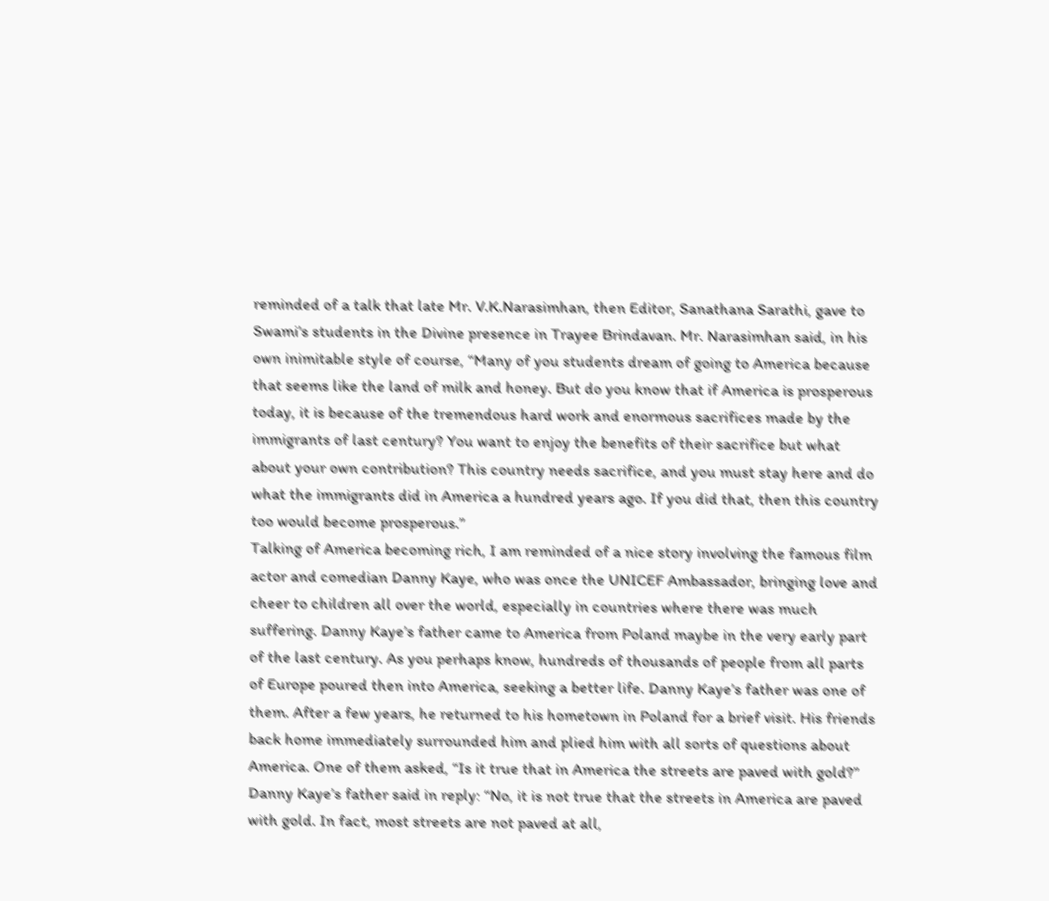reminded of a talk that late Mr. V.K.Narasimhan, then Editor, Sanathana Sarathi, gave to Swami’s students in the Divine presence in Trayee Brindavan. Mr. Narasimhan said, in his own inimitable style of course, “Many of you students dream of going to America because that seems like the land of milk and honey. But do you know that if America is prosperous today, it is because of the tremendous hard work and enormous sacrifices made by the immigrants of last century? You want to enjoy the benefits of their sacrifice but what about your own contribution? This country needs sacrifice, and you must stay here and do what the immigrants did in America a hundred years ago. If you did that, then this country too would become prosperous.”
Talking of America becoming rich, I am reminded of a nice story involving the famous film actor and comedian Danny Kaye, who was once the UNICEF Ambassador, bringing love and cheer to children all over the world, especially in countries where there was much suffering. Danny Kaye’s father came to America from Poland maybe in the very early part of the last century. As you perhaps know, hundreds of thousands of people from all parts of Europe poured then into America, seeking a better life. Danny Kaye’s father was one of them. After a few years, he returned to his hometown in Poland for a brief visit. His friends back home immediately surrounded him and plied him with all sorts of questions about America. One of them asked, “Is it true that in America the streets are paved with gold?” Danny Kaye’s father said in reply: “No, it is not true that the streets in America are paved with gold. In fact, most streets are not paved at all,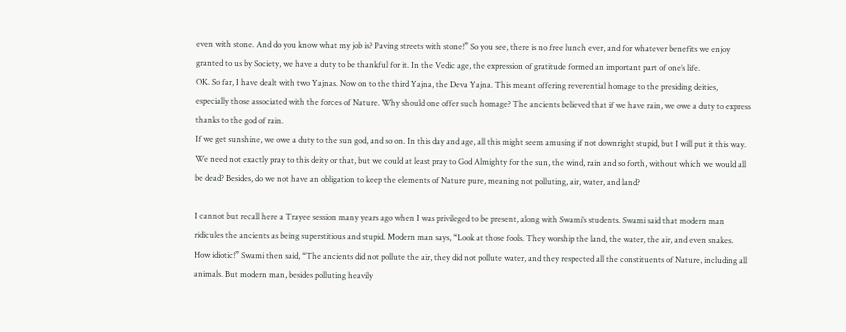even with stone. And do you know what my job is? Paving streets with stone!” So you see, there is no free lunch ever, and for whatever benefits we enjoy granted to us by Society, we have a duty to be thankful for it. In the Vedic age, the expression of gratitude formed an important part of one’s life.
OK. So far, I have dealt with two Yajnas. Now on to the third Yajna, the Deva Yajna. This meant offering reverential homage to the presiding deities, especially those associated with the forces of Nature. Why should one offer such homage? The ancients believed that if we have rain, we owe a duty to express thanks to the god of rain.
If we get sunshine, we owe a duty to the sun god, and so on. In this day and age, all this might seem amusing if not downright stupid, but I will put it this way. We need not exactly pray to this deity or that, but we could at least pray to God Almighty for the sun, the wind, rain and so forth, without which we would all be dead? Besides, do we not have an obligation to keep the elements of Nature pure, meaning not polluting, air, water, and land?

I cannot but recall here a Trayee session many years ago when I was privileged to be present, along with Swami’s students. Swami said that modern man ridicules the ancients as being superstitious and stupid. Modern man says, “Look at those fools. They worship the land, the water, the air, and even snakes. How idiotic!” Swami then said, “The ancients did not pollute the air, they did not pollute water, and they respected all the constituents of Nature, including all animals. But modern man, besides polluting heavily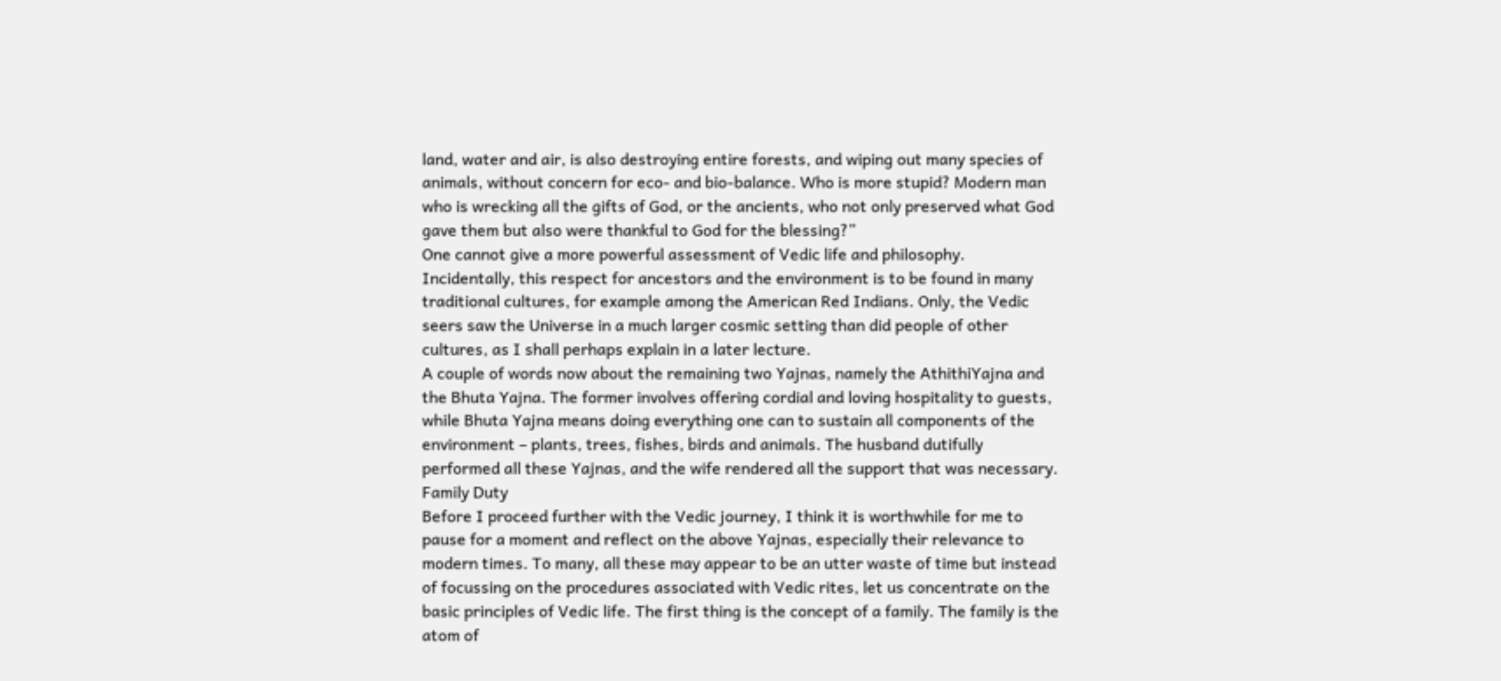land, water and air, is also destroying entire forests, and wiping out many species of animals, without concern for eco- and bio-balance. Who is more stupid? Modern man who is wrecking all the gifts of God, or the ancients, who not only preserved what God gave them but also were thankful to God for the blessing?”
One cannot give a more powerful assessment of Vedic life and philosophy. Incidentally, this respect for ancestors and the environment is to be found in many traditional cultures, for example among the American Red Indians. Only, the Vedic seers saw the Universe in a much larger cosmic setting than did people of other cultures, as I shall perhaps explain in a later lecture.
A couple of words now about the remaining two Yajnas, namely the AthithiYajna and the Bhuta Yajna. The former involves offering cordial and loving hospitality to guests, while Bhuta Yajna means doing everything one can to sustain all components of the environment – plants, trees, fishes, birds and animals. The husband dutifully performed all these Yajnas, and the wife rendered all the support that was necessary.
Family Duty
Before I proceed further with the Vedic journey, I think it is worthwhile for me to pause for a moment and reflect on the above Yajnas, especially their relevance to modern times. To many, all these may appear to be an utter waste of time but instead of focussing on the procedures associated with Vedic rites, let us concentrate on the basic principles of Vedic life. The first thing is the concept of a family. The family is the atom of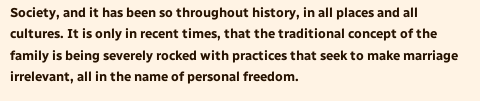Society, and it has been so throughout history, in all places and all cultures. It is only in recent times, that the traditional concept of the family is being severely rocked with practices that seek to make marriage irrelevant, all in the name of personal freedom.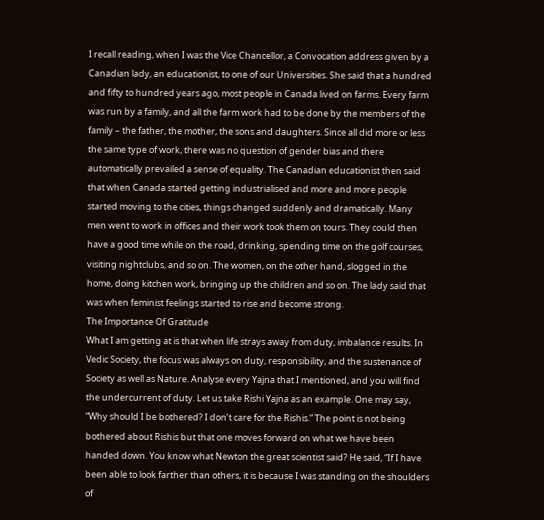I recall reading, when I was the Vice Chancellor, a Convocation address given by a Canadian lady, an educationist, to one of our Universities. She said that a hundred and fifty to hundred years ago, most people in Canada lived on farms. Every farm was run by a family, and all the farm work had to be done by the members of the family – the father, the mother, the sons and daughters. Since all did more or less the same type of work, there was no question of gender bias and there automatically prevailed a sense of equality. The Canadian educationist then said that when Canada started getting industrialised and more and more people started moving to the cities, things changed suddenly and dramatically. Many men went to work in offices and their work took them on tours. They could then have a good time while on the road, drinking, spending time on the golf courses, visiting nightclubs, and so on. The women, on the other hand, slogged in the home, doing kitchen work, bringing up the children and so on. The lady said that was when feminist feelings started to rise and become strong.
The Importance Of Gratitude
What I am getting at is that when life strays away from duty, imbalance results. In Vedic Society, the focus was always on duty, responsibility, and the sustenance of Society as well as Nature. Analyse every Yajna that I mentioned, and you will find the undercurrent of duty. Let us take Rishi Yajna as an example. One may say, “Why should I be bothered? I don’t care for the Rishis.” The point is not being bothered about Rishis but that one moves forward on what we have been handed down. You know what Newton the great scientist said? He said, “If I have been able to look farther than others, it is because I was standing on the shoulders of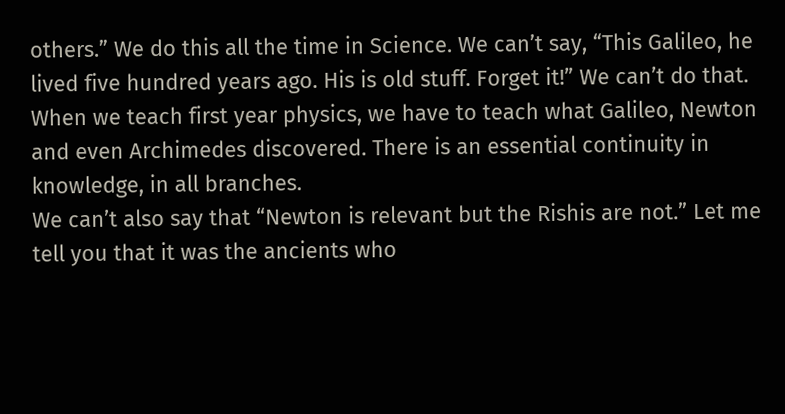others.” We do this all the time in Science. We can’t say, “This Galileo, he lived five hundred years ago. His is old stuff. Forget it!” We can’t do that. When we teach first year physics, we have to teach what Galileo, Newton and even Archimedes discovered. There is an essential continuity in knowledge, in all branches.
We can’t also say that “Newton is relevant but the Rishis are not.” Let me tell you that it was the ancients who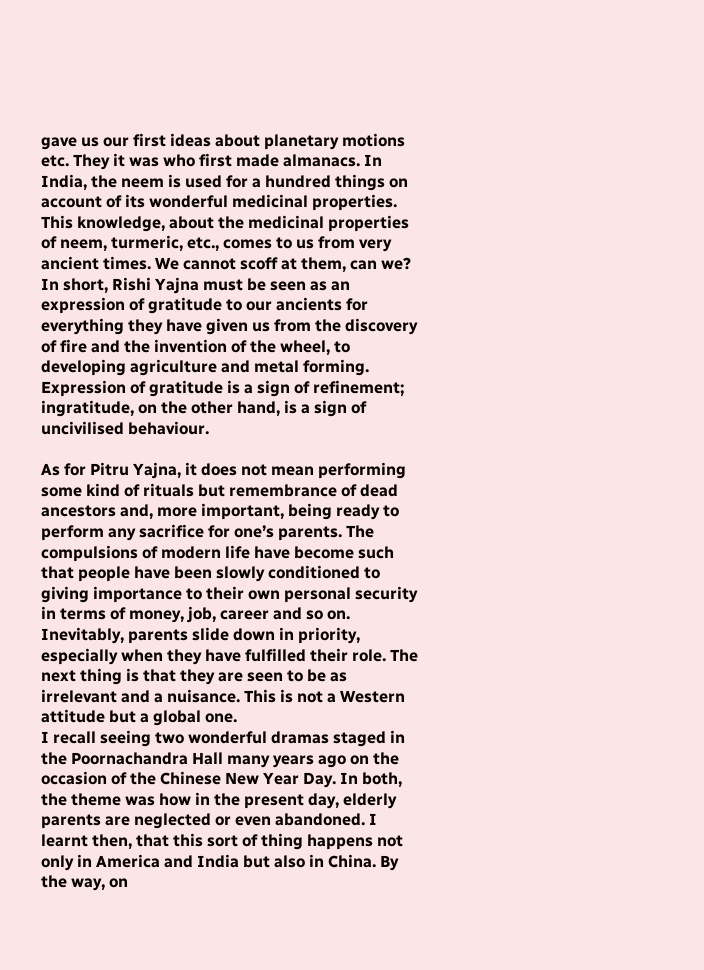gave us our first ideas about planetary motions etc. They it was who first made almanacs. In India, the neem is used for a hundred things on account of its wonderful medicinal properties. This knowledge, about the medicinal properties of neem, turmeric, etc., comes to us from very ancient times. We cannot scoff at them, can we?
In short, Rishi Yajna must be seen as an expression of gratitude to our ancients for everything they have given us from the discovery of fire and the invention of the wheel, to developing agriculture and metal forming. Expression of gratitude is a sign of refinement; ingratitude, on the other hand, is a sign of uncivilised behaviour.

As for Pitru Yajna, it does not mean performing some kind of rituals but remembrance of dead ancestors and, more important, being ready to perform any sacrifice for one’s parents. The compulsions of modern life have become such that people have been slowly conditioned to giving importance to their own personal security in terms of money, job, career and so on. Inevitably, parents slide down in priority, especially when they have fulfilled their role. The next thing is that they are seen to be as irrelevant and a nuisance. This is not a Western attitude but a global one.
I recall seeing two wonderful dramas staged in the Poornachandra Hall many years ago on the occasion of the Chinese New Year Day. In both, the theme was how in the present day, elderly parents are neglected or even abandoned. I learnt then, that this sort of thing happens not only in America and India but also in China. By the way, on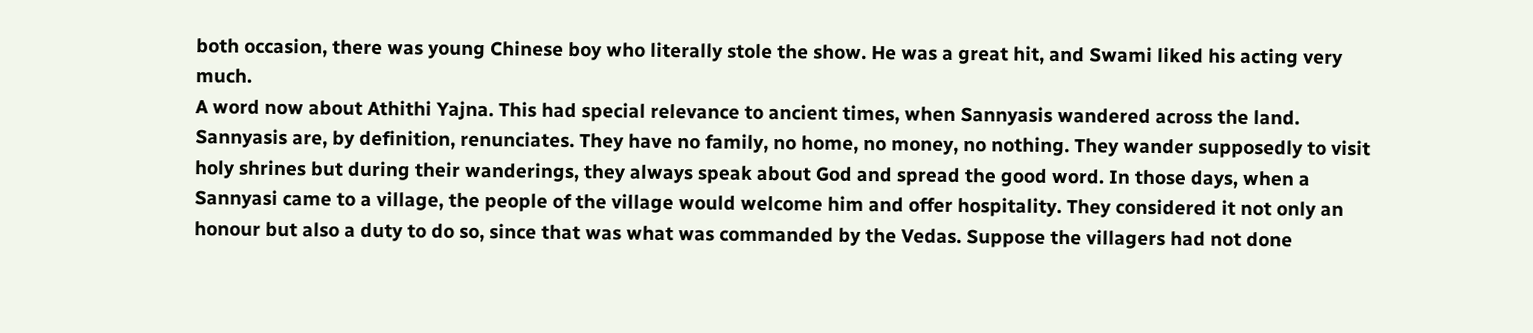both occasion, there was young Chinese boy who literally stole the show. He was a great hit, and Swami liked his acting very much.
A word now about Athithi Yajna. This had special relevance to ancient times, when Sannyasis wandered across the land. Sannyasis are, by definition, renunciates. They have no family, no home, no money, no nothing. They wander supposedly to visit holy shrines but during their wanderings, they always speak about God and spread the good word. In those days, when a Sannyasi came to a village, the people of the village would welcome him and offer hospitality. They considered it not only an honour but also a duty to do so, since that was what was commanded by the Vedas. Suppose the villagers had not done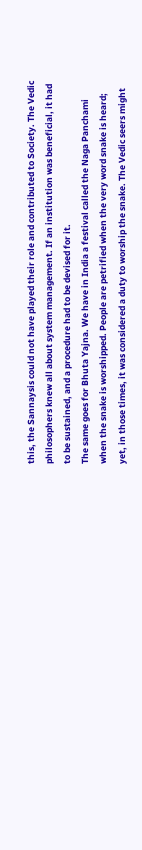this, the Sannaysis could not have played their role and contributed to Society. The Vedic philosophers knew all about system management. If an institution was beneficial, it had to be sustained, and a procedure had to be devised for it.
The same goes for Bhuta Yajna. We have in India a festival called the Naga Panchami when the snake is worshipped. People are petrified when the very word snake is heard; yet, in those times, it was considered a duty to worship the snake. The Vedic seers might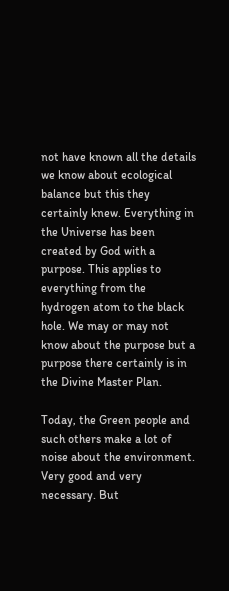not have known all the details we know about ecological balance but this they certainly knew. Everything in the Universe has been created by God with a purpose. This applies to everything from the hydrogen atom to the black hole. We may or may not know about the purpose but a purpose there certainly is in the Divine Master Plan.

Today, the Green people and such others make a lot of noise about the environment. Very good and very necessary. But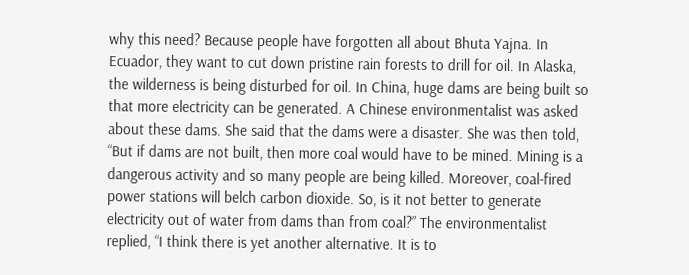why this need? Because people have forgotten all about Bhuta Yajna. In Ecuador, they want to cut down pristine rain forests to drill for oil. In Alaska, the wilderness is being disturbed for oil. In China, huge dams are being built so that more electricity can be generated. A Chinese environmentalist was asked about these dams. She said that the dams were a disaster. She was then told, “But if dams are not built, then more coal would have to be mined. Mining is a dangerous activity and so many people are being killed. Moreover, coal-fired power stations will belch carbon dioxide. So, is it not better to generate electricity out of water from dams than from coal?” The environmentalist replied, “I think there is yet another alternative. It is to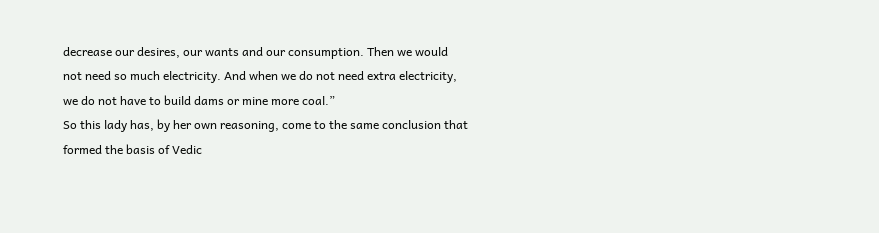decrease our desires, our wants and our consumption. Then we would not need so much electricity. And when we do not need extra electricity, we do not have to build dams or mine more coal.”
So this lady has, by her own reasoning, come to the same conclusion that formed the basis of Vedic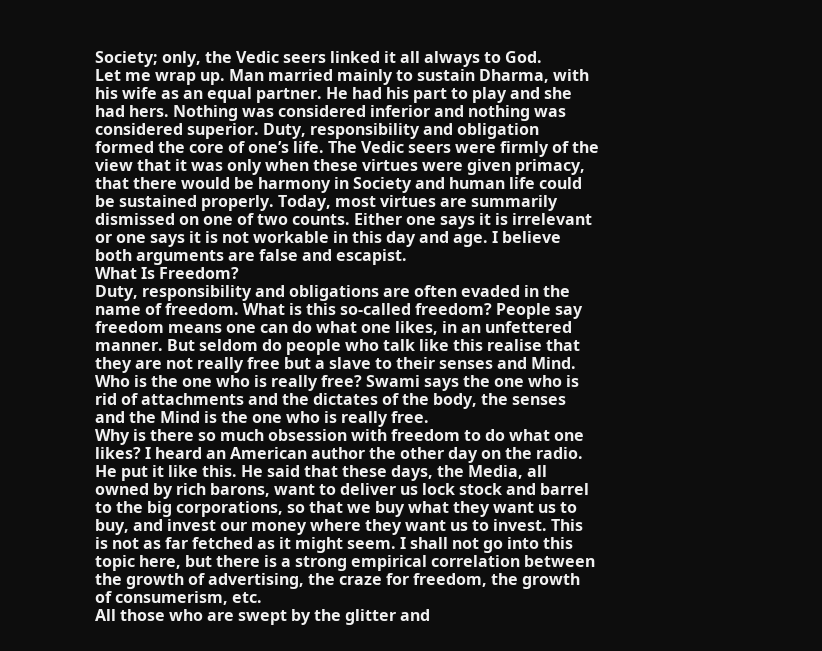Society; only, the Vedic seers linked it all always to God.
Let me wrap up. Man married mainly to sustain Dharma, with his wife as an equal partner. He had his part to play and she had hers. Nothing was considered inferior and nothing was considered superior. Duty, responsibility and obligation formed the core of one’s life. The Vedic seers were firmly of the view that it was only when these virtues were given primacy, that there would be harmony in Society and human life could be sustained properly. Today, most virtues are summarily dismissed on one of two counts. Either one says it is irrelevant or one says it is not workable in this day and age. I believe both arguments are false and escapist.
What Is Freedom?
Duty, responsibility and obligations are often evaded in the name of freedom. What is this so-called freedom? People say freedom means one can do what one likes, in an unfettered manner. But seldom do people who talk like this realise that they are not really free but a slave to their senses and Mind. Who is the one who is really free? Swami says the one who is rid of attachments and the dictates of the body, the senses and the Mind is the one who is really free.
Why is there so much obsession with freedom to do what one likes? I heard an American author the other day on the radio. He put it like this. He said that these days, the Media, all owned by rich barons, want to deliver us lock stock and barrel to the big corporations, so that we buy what they want us to buy, and invest our money where they want us to invest. This is not as far fetched as it might seem. I shall not go into this topic here, but there is a strong empirical correlation between the growth of advertising, the craze for freedom, the growth of consumerism, etc.
All those who are swept by the glitter and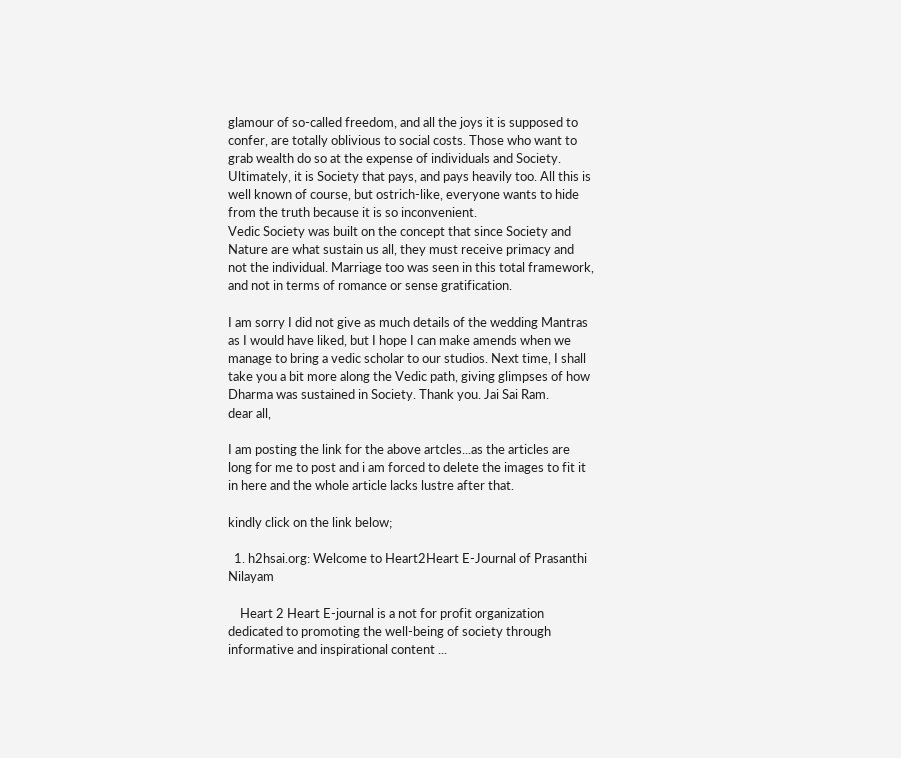glamour of so-called freedom, and all the joys it is supposed to confer, are totally oblivious to social costs. Those who want to grab wealth do so at the expense of individuals and Society. Ultimately, it is Society that pays, and pays heavily too. All this is well known of course, but ostrich-like, everyone wants to hide from the truth because it is so inconvenient.
Vedic Society was built on the concept that since Society and Nature are what sustain us all, they must receive primacy and not the individual. Marriage too was seen in this total framework, and not in terms of romance or sense gratification.

I am sorry I did not give as much details of the wedding Mantras as I would have liked, but I hope I can make amends when we manage to bring a vedic scholar to our studios. Next time, I shall take you a bit more along the Vedic path, giving glimpses of how Dharma was sustained in Society. Thank you. Jai Sai Ram.
dear all,

I am posting the link for the above artcles...as the articles are long for me to post and i am forced to delete the images to fit it in here and the whole article lacks lustre after that.

kindly click on the link below;

  1. h2hsai.org: Welcome to Heart2Heart E-Journal of Prasanthi Nilayam

    Heart 2 Heart E-journal is a not for profit organization dedicated to promoting the well-being of society through informative and inspirational content ...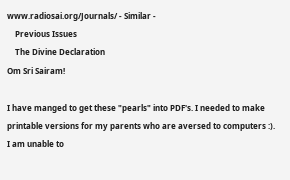www.radiosai.org/Journals/ - Similar -
    Previous Issues
    The Divine Declaration
Om Sri Sairam!

I have manged to get these "pearls" into PDF's. I needed to make printable versions for my parents who are aversed to computers :). I am unable to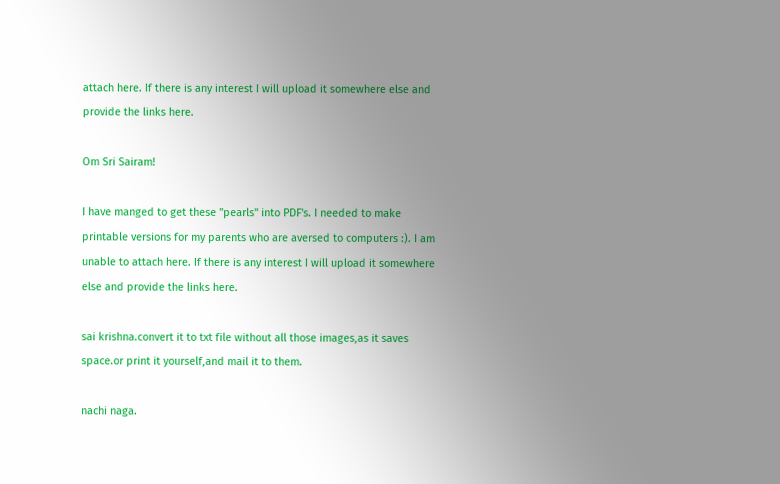attach here. If there is any interest I will upload it somewhere else and provide the links here.

Om Sri Sairam!

I have manged to get these "pearls" into PDF's. I needed to make printable versions for my parents who are aversed to computers :). I am unable to attach here. If there is any interest I will upload it somewhere else and provide the links here.

sai krishna.convert it to txt file without all those images,as it saves space.or print it yourself,and mail it to them.

nachi naga.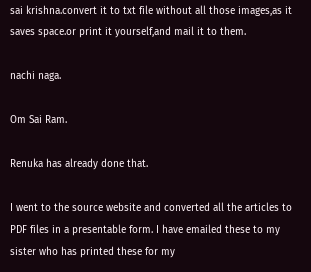sai krishna.convert it to txt file without all those images,as it saves space.or print it yourself,and mail it to them.

nachi naga.

Om Sai Ram.

Renuka has already done that.

I went to the source website and converted all the articles to PDF files in a presentable form. I have emailed these to my sister who has printed these for my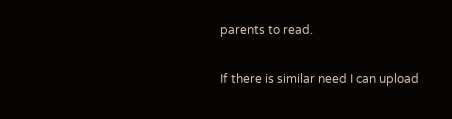parents to read.

If there is similar need I can upload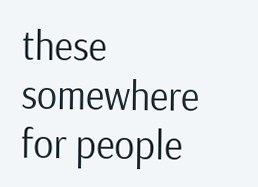these somewhere for people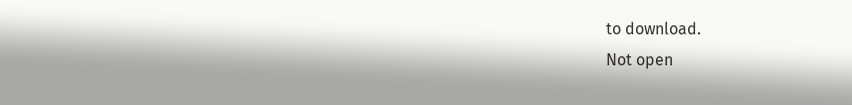to download.
Not open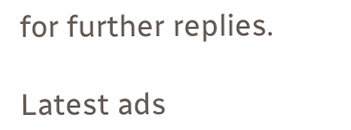for further replies.

Latest ads